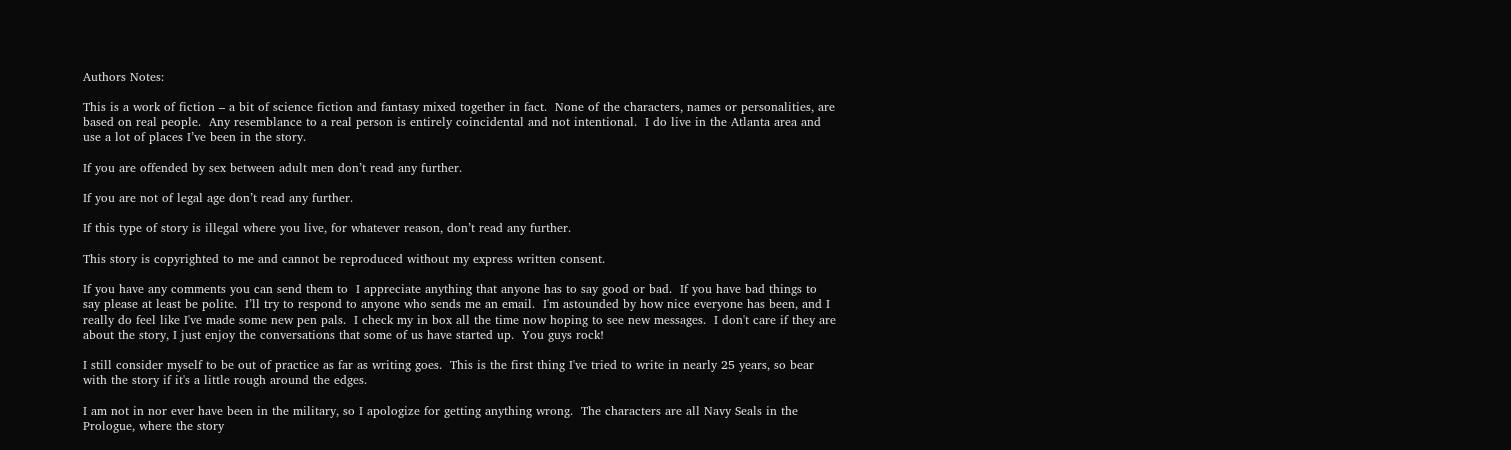Authors Notes:

This is a work of fiction – a bit of science fiction and fantasy mixed together in fact.  None of the characters, names or personalities, are based on real people.  Any resemblance to a real person is entirely coincidental and not intentional.  I do live in the Atlanta area and use a lot of places I’ve been in the story.

If you are offended by sex between adult men don’t read any further.

If you are not of legal age don’t read any further.

If this type of story is illegal where you live, for whatever reason, don’t read any further.

This story is copyrighted to me and cannot be reproduced without my express written consent.

If you have any comments you can send them to  I appreciate anything that anyone has to say good or bad.  If you have bad things to say please at least be polite.  I’ll try to respond to anyone who sends me an email.  I'm astounded by how nice everyone has been, and I really do feel like I've made some new pen pals.  I check my in box all the time now hoping to see new messages.  I don't care if they are about the story, I just enjoy the conversations that some of us have started up.  You guys rock!

I still consider myself to be out of practice as far as writing goes.  This is the first thing I've tried to write in nearly 25 years, so bear with the story if it's a little rough around the edges.

I am not in nor ever have been in the military, so I apologize for getting anything wrong.  The characters are all Navy Seals in the Prologue, where the story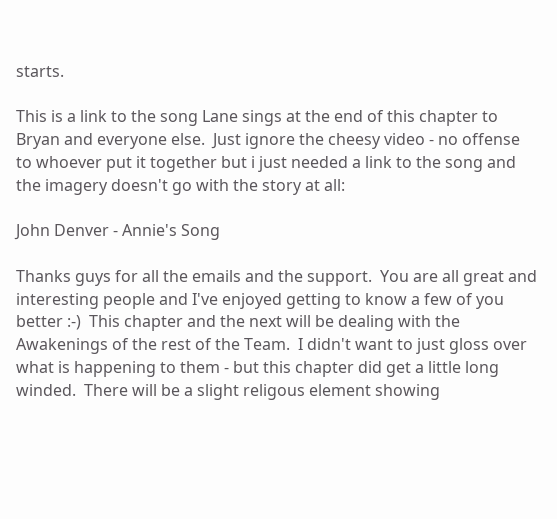starts.

This is a link to the song Lane sings at the end of this chapter to Bryan and everyone else.  Just ignore the cheesy video - no offense to whoever put it together but i just needed a link to the song and the imagery doesn't go with the story at all:

John Denver - Annie's Song

Thanks guys for all the emails and the support.  You are all great and interesting people and I've enjoyed getting to know a few of you better :-)  This chapter and the next will be dealing with the Awakenings of the rest of the Team.  I didn't want to just gloss over what is happening to them - but this chapter did get a little long winded.  There will be a slight religous element showing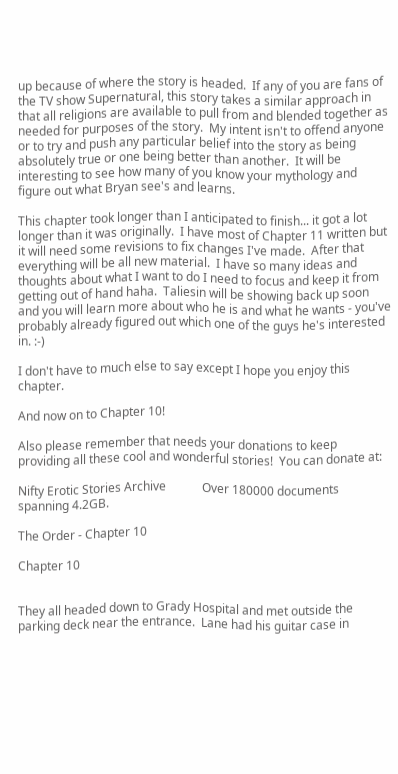up because of where the story is headed.  If any of you are fans of the TV show Supernatural, this story takes a similar approach in that all religions are available to pull from and blended together as needed for purposes of the story.  My intent isn't to offend anyone or to try and push any particular belief into the story as being absolutely true or one being better than another.  It will be interesting to see how many of you know your mythology and figure out what Bryan see's and learns.

This chapter took longer than I anticipated to finish... it got a lot longer than it was originally.  I have most of Chapter 11 written but it will need some revisions to fix changes I've made.  After that everything will be all new material.  I have so many ideas and thoughts about what I want to do I need to focus and keep it from getting out of hand haha.  Taliesin will be showing back up soon and you will learn more about who he is and what he wants - you've probably already figured out which one of the guys he's interested in. :-)

I don't have to much else to say except I hope you enjoy this chapter.

And now on to Chapter 10!

Also please remember that needs your donations to keep providing all these cool and wonderful stories!  You can donate at:

Nifty Erotic Stories Archive            Over 180000 documents spanning 4.2GB.

The Order - Chapter 10

Chapter 10


They all headed down to Grady Hospital and met outside the parking deck near the entrance.  Lane had his guitar case in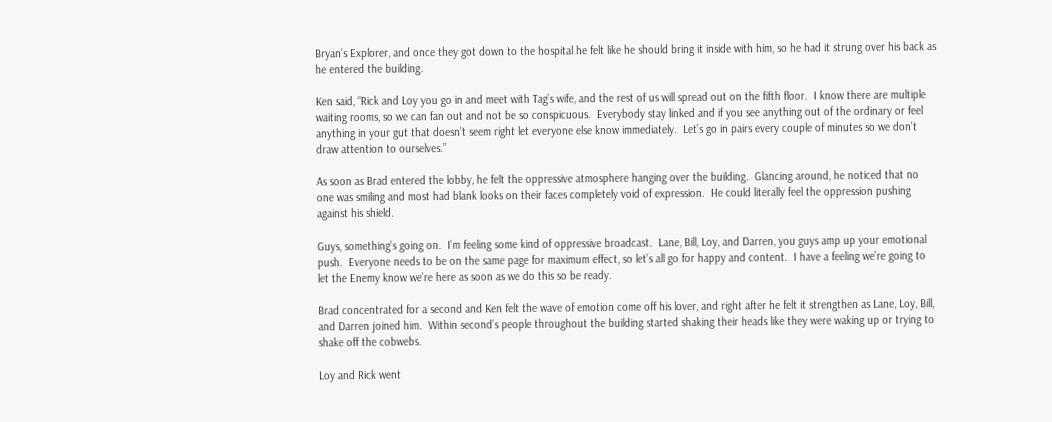Bryan’s Explorer, and once they got down to the hospital he felt like he should bring it inside with him, so he had it strung over his back as he entered the building.

Ken said, “Rick and Loy you go in and meet with Tag’s wife, and the rest of us will spread out on the fifth floor.  I know there are multiple waiting rooms, so we can fan out and not be so conspicuous.  Everybody stay linked and if you see anything out of the ordinary or feel anything in your gut that doesn’t seem right let everyone else know immediately.  Let’s go in pairs every couple of minutes so we don’t draw attention to ourselves.”

As soon as Brad entered the lobby, he felt the oppressive atmosphere hanging over the building.  Glancing around, he noticed that no one was smiling and most had blank looks on their faces completely void of expression.  He could literally feel the oppression pushing against his shield.

Guys, something’s going on.  I’m feeling some kind of oppressive broadcast.  Lane, Bill, Loy, and Darren, you guys amp up your emotional push.  Everyone needs to be on the same page for maximum effect, so let’s all go for happy and content.  I have a feeling we’re going to let the Enemy know we’re here as soon as we do this so be ready.

Brad concentrated for a second and Ken felt the wave of emotion come off his lover, and right after he felt it strengthen as Lane, Loy, Bill, and Darren joined him.  Within second’s people throughout the building started shaking their heads like they were waking up or trying to shake off the cobwebs.

Loy and Rick went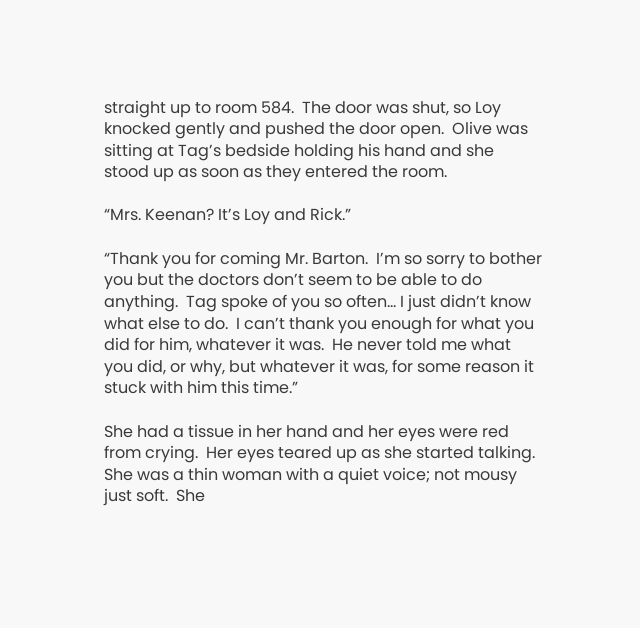straight up to room 584.  The door was shut, so Loy knocked gently and pushed the door open.  Olive was sitting at Tag’s bedside holding his hand and she stood up as soon as they entered the room.

“Mrs. Keenan? It’s Loy and Rick.”

“Thank you for coming Mr. Barton.  I’m so sorry to bother you but the doctors don’t seem to be able to do anything.  Tag spoke of you so often... I just didn’t know what else to do.  I can’t thank you enough for what you did for him, whatever it was.  He never told me what you did, or why, but whatever it was, for some reason it stuck with him this time.”

She had a tissue in her hand and her eyes were red from crying.  Her eyes teared up as she started talking.  She was a thin woman with a quiet voice; not mousy just soft.  She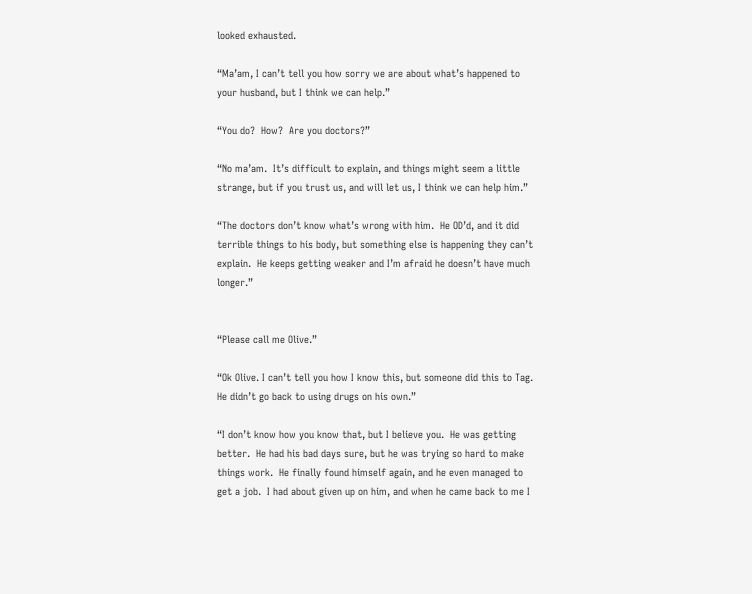looked exhausted.

“Ma’am, I can’t tell you how sorry we are about what’s happened to your husband, but I think we can help.”

“You do?  How?  Are you doctors?”

“No ma’am.  It’s difficult to explain, and things might seem a little strange, but if you trust us, and will let us, I think we can help him.”

“The doctors don’t know what’s wrong with him.  He OD’d, and it did terrible things to his body, but something else is happening they can’t explain.  He keeps getting weaker and I’m afraid he doesn’t have much longer.”


“Please call me Olive.”

“Ok Olive. I can’t tell you how I know this, but someone did this to Tag.  He didn’t go back to using drugs on his own.”

“I don’t know how you know that, but I believe you.  He was getting better.  He had his bad days sure, but he was trying so hard to make things work.  He finally found himself again, and he even managed to get a job.  I had about given up on him, and when he came back to me I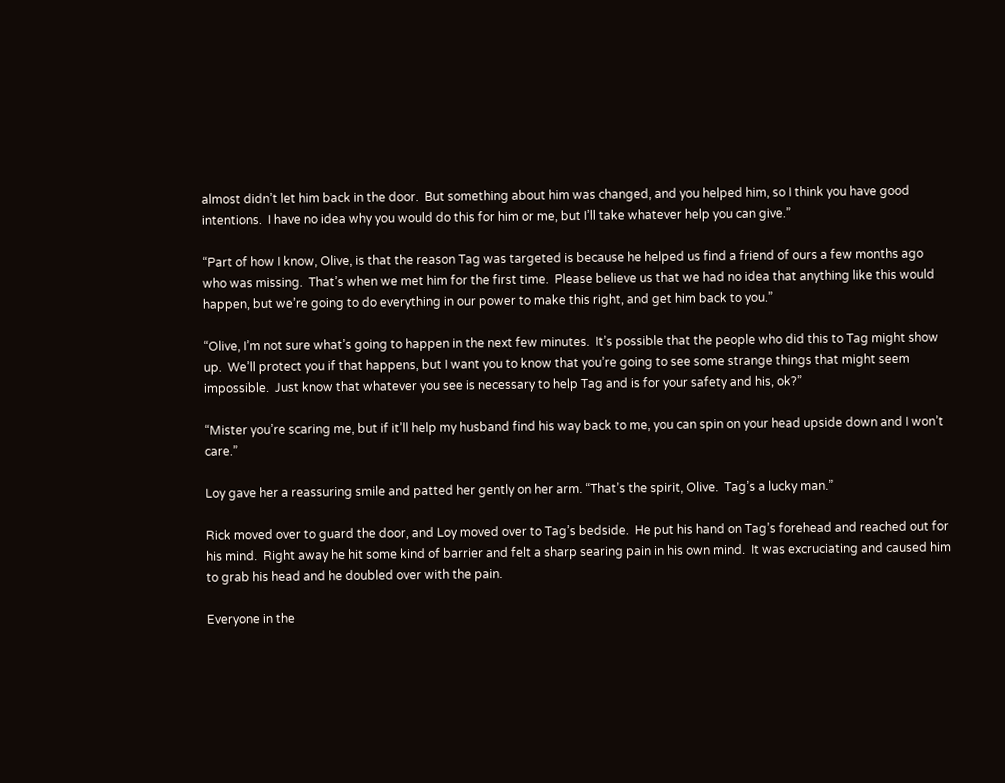almost didn’t let him back in the door.  But something about him was changed, and you helped him, so I think you have good intentions.  I have no idea why you would do this for him or me, but I’ll take whatever help you can give.”

“Part of how I know, Olive, is that the reason Tag was targeted is because he helped us find a friend of ours a few months ago who was missing.  That’s when we met him for the first time.  Please believe us that we had no idea that anything like this would happen, but we’re going to do everything in our power to make this right, and get him back to you.”

“Olive, I’m not sure what’s going to happen in the next few minutes.  It’s possible that the people who did this to Tag might show up.  We’ll protect you if that happens, but I want you to know that you’re going to see some strange things that might seem impossible.  Just know that whatever you see is necessary to help Tag and is for your safety and his, ok?”

“Mister you’re scaring me, but if it’ll help my husband find his way back to me, you can spin on your head upside down and I won’t care.”

Loy gave her a reassuring smile and patted her gently on her arm. “That’s the spirit, Olive.  Tag’s a lucky man.”

Rick moved over to guard the door, and Loy moved over to Tag’s bedside.  He put his hand on Tag’s forehead and reached out for his mind.  Right away he hit some kind of barrier and felt a sharp searing pain in his own mind.  It was excruciating and caused him to grab his head and he doubled over with the pain.

Everyone in the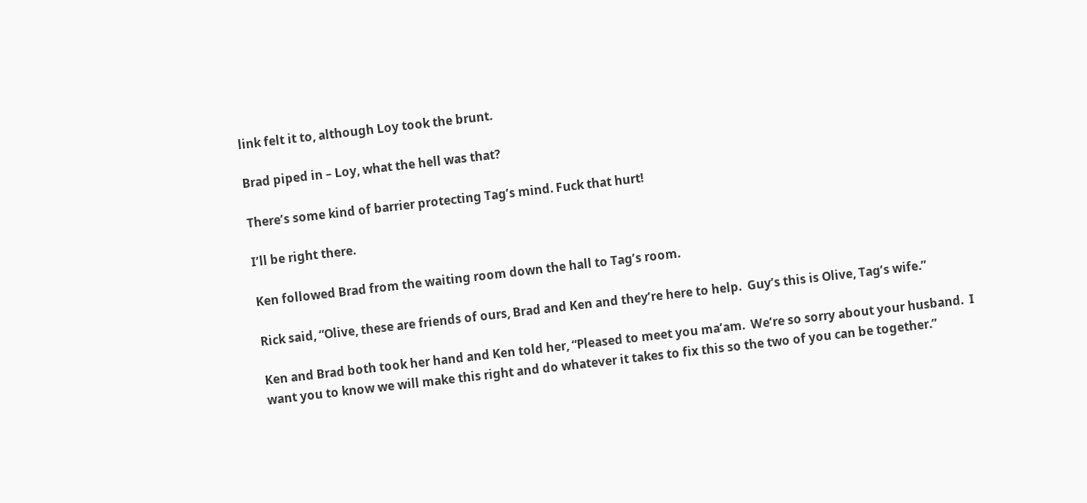link felt it to, although Loy took the brunt.

Brad piped in – Loy, what the hell was that?

There’s some kind of barrier protecting Tag’s mind. Fuck that hurt!

I’ll be right there.

Ken followed Brad from the waiting room down the hall to Tag’s room.

Rick said, “Olive, these are friends of ours, Brad and Ken and they’re here to help.  Guy’s this is Olive, Tag’s wife.”

Ken and Brad both took her hand and Ken told her, “Pleased to meet you ma’am.  We’re so sorry about your husband.  I want you to know we will make this right and do whatever it takes to fix this so the two of you can be together.”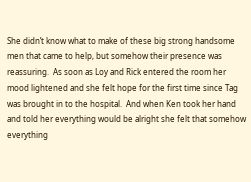She didn’t know what to make of these big strong handsome men that came to help, but somehow their presence was reassuring.  As soon as Loy and Rick entered the room her mood lightened and she felt hope for the first time since Tag was brought in to the hospital.  And when Ken took her hand and told her everything would be alright she felt that somehow everything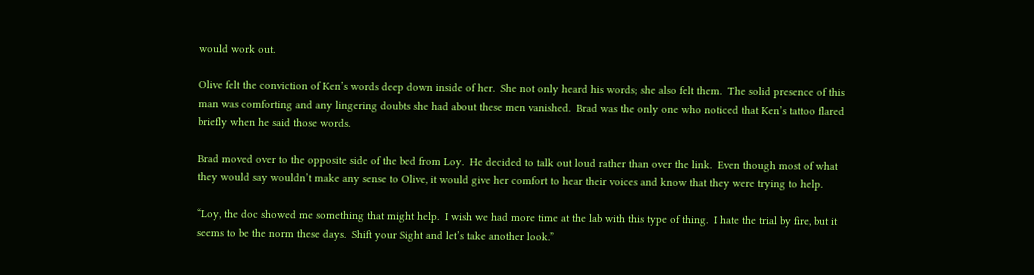would work out.

Olive felt the conviction of Ken’s words deep down inside of her.  She not only heard his words; she also felt them.  The solid presence of this man was comforting and any lingering doubts she had about these men vanished.  Brad was the only one who noticed that Ken’s tattoo flared briefly when he said those words.

Brad moved over to the opposite side of the bed from Loy.  He decided to talk out loud rather than over the link.  Even though most of what they would say wouldn’t make any sense to Olive, it would give her comfort to hear their voices and know that they were trying to help.

“Loy, the doc showed me something that might help.  I wish we had more time at the lab with this type of thing.  I hate the trial by fire, but it seems to be the norm these days.  Shift your Sight and let’s take another look.”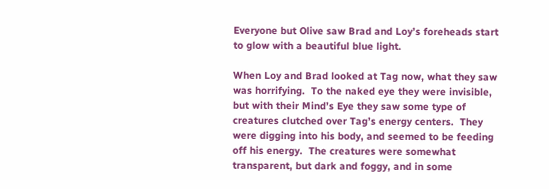Everyone but Olive saw Brad and Loy’s foreheads start to glow with a beautiful blue light.

When Loy and Brad looked at Tag now, what they saw was horrifying.  To the naked eye they were invisible, but with their Mind’s Eye they saw some type of creatures clutched over Tag’s energy centers.  They were digging into his body, and seemed to be feeding off his energy.  The creatures were somewhat transparent, but dark and foggy, and in some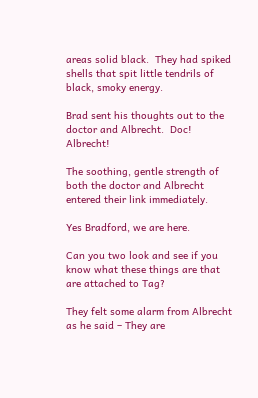areas solid black.  They had spiked shells that spit little tendrils of black, smoky energy.

Brad sent his thoughts out to the doctor and Albrecht.  Doc!  Albrecht!

The soothing, gentle strength of both the doctor and Albrecht entered their link immediately.

Yes Bradford, we are here.

Can you two look and see if you know what these things are that are attached to Tag?

They felt some alarm from Albrecht as he said – They are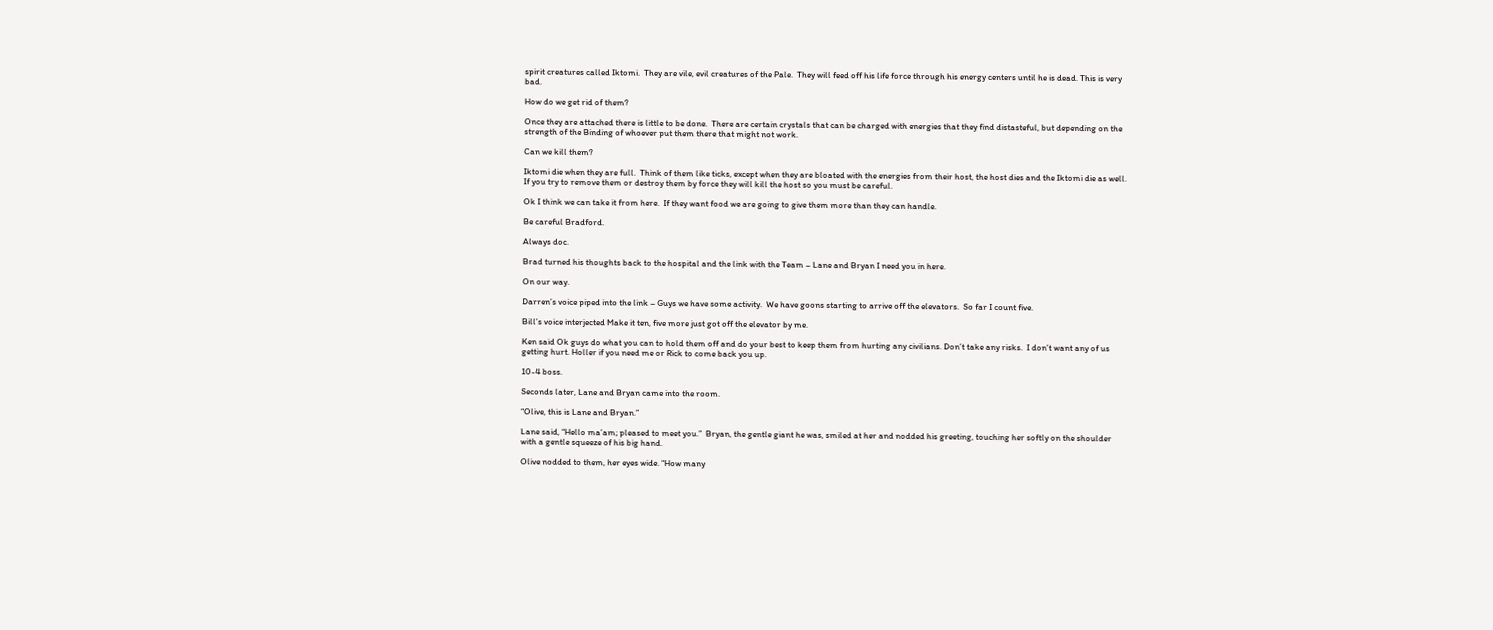spirit creatures called Iktomi.  They are vile, evil creatures of the Pale.  They will feed off his life force through his energy centers until he is dead. This is very bad.

How do we get rid of them?

Once they are attached there is little to be done.  There are certain crystals that can be charged with energies that they find distasteful, but depending on the strength of the Binding of whoever put them there that might not work.

Can we kill them?

Iktomi die when they are full.  Think of them like ticks, except when they are bloated with the energies from their host, the host dies and the Iktomi die as well.  If you try to remove them or destroy them by force they will kill the host so you must be careful.

Ok I think we can take it from here.  If they want food we are going to give them more than they can handle.

Be careful Bradford.

Always doc.

Brad turned his thoughts back to the hospital and the link with the Team – Lane and Bryan I need you in here.

On our way.

Darren’s voice piped into the link – Guys we have some activity.  We have goons starting to arrive off the elevators.  So far I count five.

Bill’s voice interjected Make it ten, five more just got off the elevator by me.

Ken said Ok guys do what you can to hold them off and do your best to keep them from hurting any civilians. Don’t take any risks.  I don’t want any of us getting hurt. Holler if you need me or Rick to come back you up.

10-4 boss.

Seconds later, Lane and Bryan came into the room.

“Olive, this is Lane and Bryan.”

Lane said, “Hello ma’am; pleased to meet you.”  Bryan, the gentle giant he was, smiled at her and nodded his greeting, touching her softly on the shoulder with a gentle squeeze of his big hand.

Olive nodded to them, her eyes wide. “How many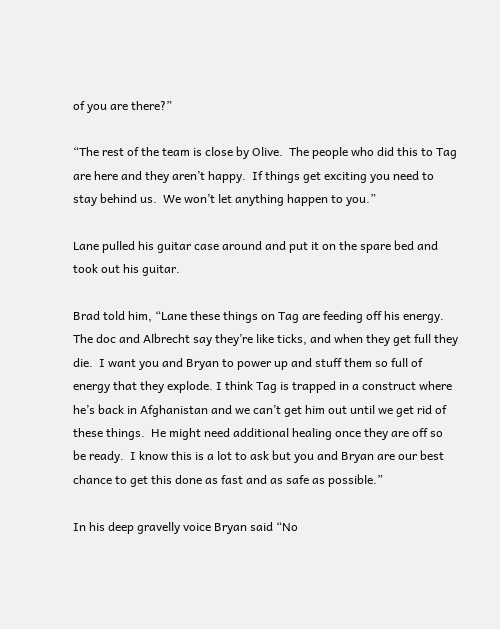of you are there?”

“The rest of the team is close by Olive.  The people who did this to Tag are here and they aren’t happy.  If things get exciting you need to stay behind us.  We won’t let anything happen to you.”

Lane pulled his guitar case around and put it on the spare bed and took out his guitar.

Brad told him, “Lane these things on Tag are feeding off his energy.  The doc and Albrecht say they’re like ticks, and when they get full they die.  I want you and Bryan to power up and stuff them so full of energy that they explode. I think Tag is trapped in a construct where he’s back in Afghanistan and we can’t get him out until we get rid of these things.  He might need additional healing once they are off so be ready.  I know this is a lot to ask but you and Bryan are our best chance to get this done as fast and as safe as possible.”

In his deep gravelly voice Bryan said “No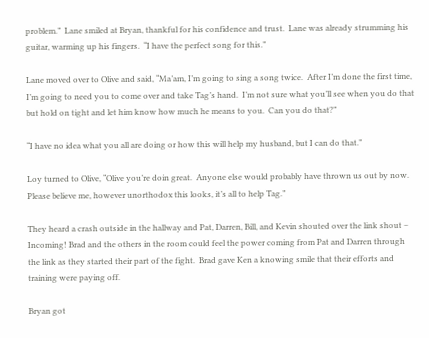problem.”  Lane smiled at Bryan, thankful for his confidence and trust.  Lane was already strumming his guitar, warming up his fingers.  “I have the perfect song for this.”

Lane moved over to Olive and said, “Ma’am, I’m going to sing a song twice.  After I’m done the first time, I’m going to need you to come over and take Tag’s hand.  I’m not sure what you’ll see when you do that but hold on tight and let him know how much he means to you.  Can you do that?”

“I have no idea what you all are doing or how this will help my husband, but I can do that.”

Loy turned to Olive, “Olive you’re doin great.  Anyone else would probably have thrown us out by now.  Please believe me, however unorthodox this looks, it’s all to help Tag.”

They heard a crash outside in the hallway and Pat, Darren, Bill, and Kevin shouted over the link shout – Incoming! Brad and the others in the room could feel the power coming from Pat and Darren through the link as they started their part of the fight.  Brad gave Ken a knowing smile that their efforts and training were paying off.

Bryan got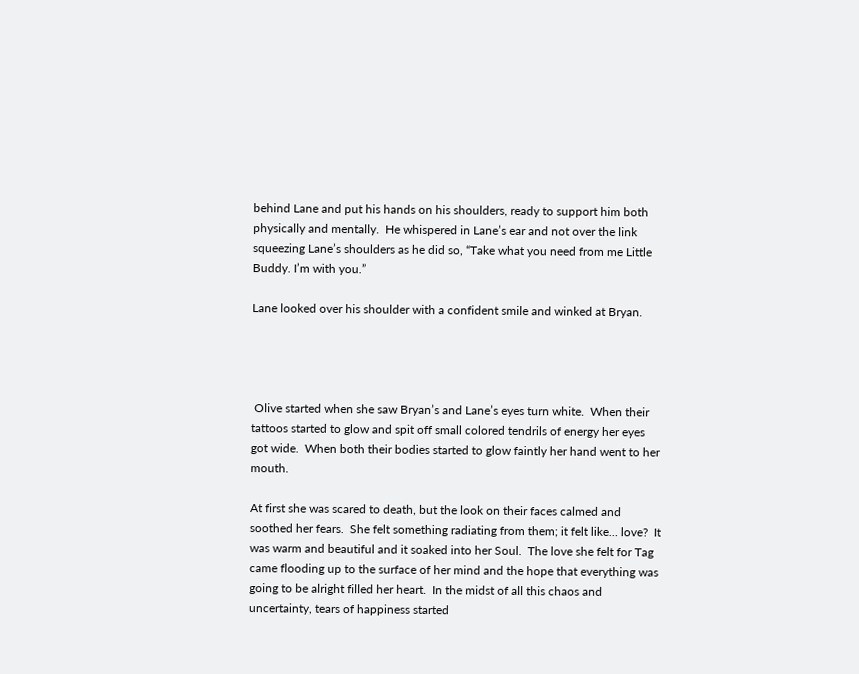behind Lane and put his hands on his shoulders, ready to support him both physically and mentally.  He whispered in Lane’s ear and not over the link squeezing Lane’s shoulders as he did so, “Take what you need from me Little Buddy. I’m with you.”

Lane looked over his shoulder with a confident smile and winked at Bryan.




 Olive started when she saw Bryan’s and Lane’s eyes turn white.  When their tattoos started to glow and spit off small colored tendrils of energy her eyes got wide.  When both their bodies started to glow faintly her hand went to her mouth.

At first she was scared to death, but the look on their faces calmed and soothed her fears.  She felt something radiating from them; it felt like… love?  It was warm and beautiful and it soaked into her Soul.  The love she felt for Tag came flooding up to the surface of her mind and the hope that everything was going to be alright filled her heart.  In the midst of all this chaos and uncertainty, tears of happiness started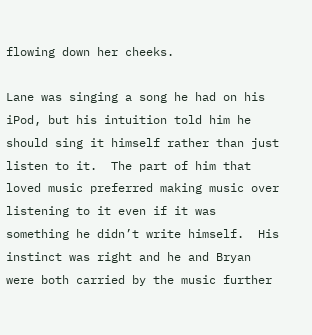flowing down her cheeks.

Lane was singing a song he had on his iPod, but his intuition told him he should sing it himself rather than just listen to it.  The part of him that loved music preferred making music over listening to it even if it was something he didn’t write himself.  His instinct was right and he and Bryan were both carried by the music further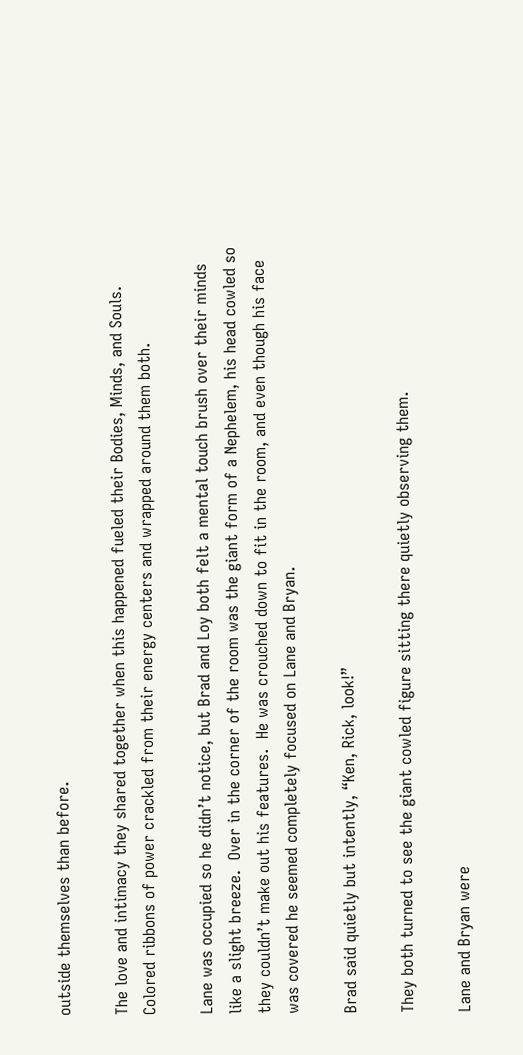outside themselves than before.

The love and intimacy they shared together when this happened fueled their Bodies, Minds, and Souls.  Colored ribbons of power crackled from their energy centers and wrapped around them both.

Lane was occupied so he didn’t notice, but Brad and Loy both felt a mental touch brush over their minds like a slight breeze.  Over in the corner of the room was the giant form of a Nephelem, his head cowled so they couldn’t make out his features.  He was crouched down to fit in the room, and even though his face was covered he seemed completely focused on Lane and Bryan.

Brad said quietly but intently, “Ken, Rick, look!”

They both turned to see the giant cowled figure sitting there quietly observing them.

Lane and Bryan were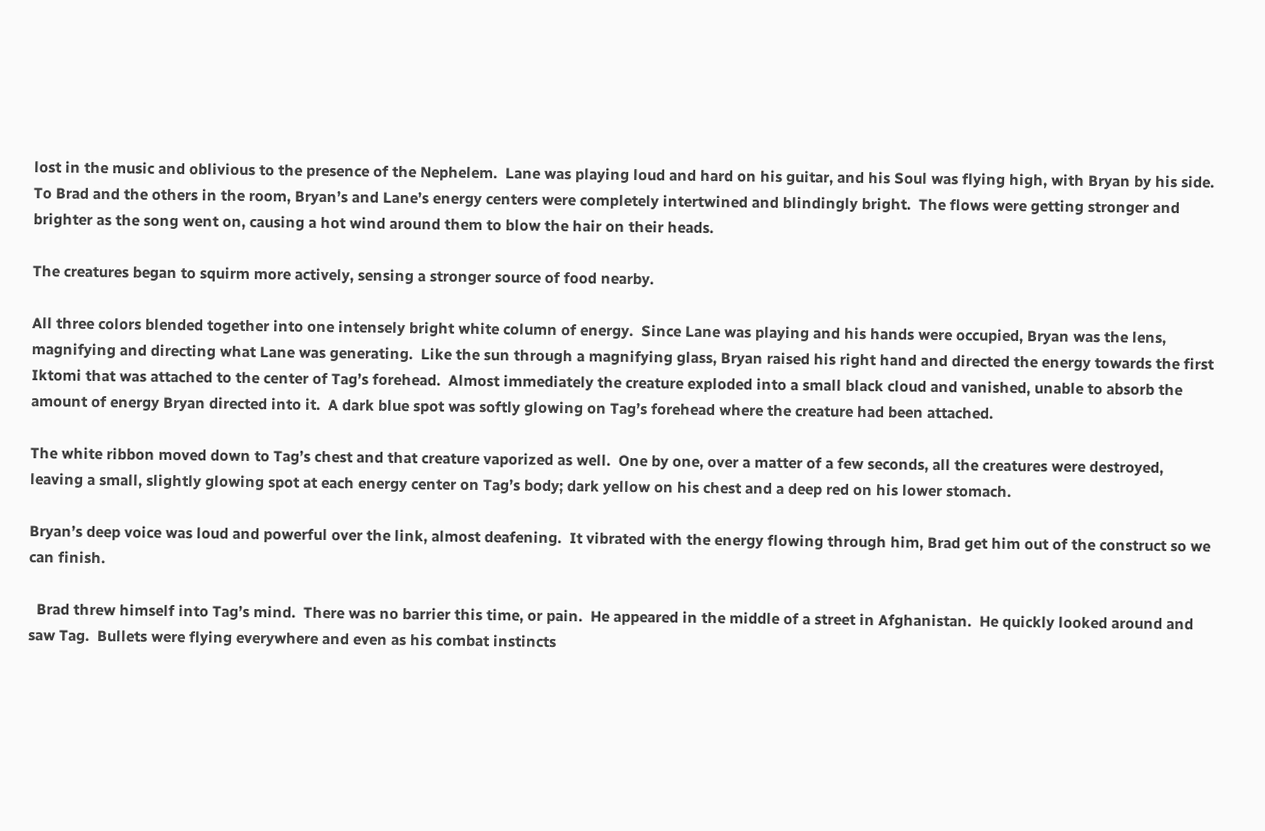lost in the music and oblivious to the presence of the Nephelem.  Lane was playing loud and hard on his guitar, and his Soul was flying high, with Bryan by his side. To Brad and the others in the room, Bryan’s and Lane’s energy centers were completely intertwined and blindingly bright.  The flows were getting stronger and brighter as the song went on, causing a hot wind around them to blow the hair on their heads.

The creatures began to squirm more actively, sensing a stronger source of food nearby.

All three colors blended together into one intensely bright white column of energy.  Since Lane was playing and his hands were occupied, Bryan was the lens, magnifying and directing what Lane was generating.  Like the sun through a magnifying glass, Bryan raised his right hand and directed the energy towards the first Iktomi that was attached to the center of Tag’s forehead.  Almost immediately the creature exploded into a small black cloud and vanished, unable to absorb the amount of energy Bryan directed into it.  A dark blue spot was softly glowing on Tag’s forehead where the creature had been attached.

The white ribbon moved down to Tag’s chest and that creature vaporized as well.  One by one, over a matter of a few seconds, all the creatures were destroyed, leaving a small, slightly glowing spot at each energy center on Tag’s body; dark yellow on his chest and a deep red on his lower stomach.

Bryan’s deep voice was loud and powerful over the link, almost deafening.  It vibrated with the energy flowing through him, Brad get him out of the construct so we can finish.

  Brad threw himself into Tag’s mind.  There was no barrier this time, or pain.  He appeared in the middle of a street in Afghanistan.  He quickly looked around and saw Tag.  Bullets were flying everywhere and even as his combat instincts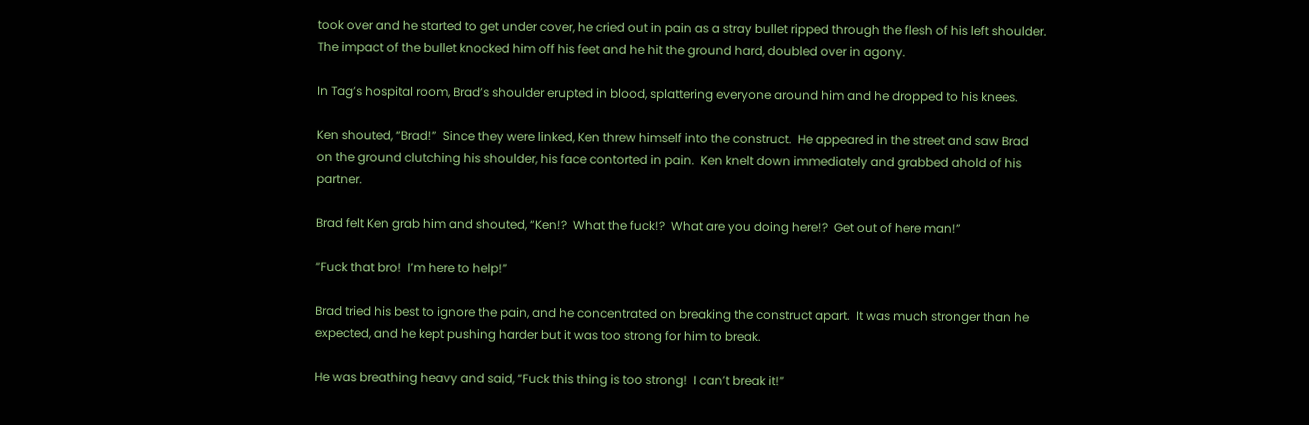took over and he started to get under cover, he cried out in pain as a stray bullet ripped through the flesh of his left shoulder.  The impact of the bullet knocked him off his feet and he hit the ground hard, doubled over in agony.

In Tag’s hospital room, Brad’s shoulder erupted in blood, splattering everyone around him and he dropped to his knees.

Ken shouted, “Brad!”  Since they were linked, Ken threw himself into the construct.  He appeared in the street and saw Brad on the ground clutching his shoulder, his face contorted in pain.  Ken knelt down immediately and grabbed ahold of his partner.

Brad felt Ken grab him and shouted, “Ken!?  What the fuck!?  What are you doing here!?  Get out of here man!”

“Fuck that bro!  I’m here to help!”

Brad tried his best to ignore the pain, and he concentrated on breaking the construct apart.  It was much stronger than he expected, and he kept pushing harder but it was too strong for him to break.

He was breathing heavy and said, “Fuck this thing is too strong!  I can’t break it!”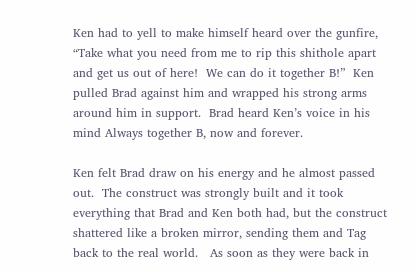Ken had to yell to make himself heard over the gunfire, “Take what you need from me to rip this shithole apart and get us out of here!  We can do it together B!”  Ken pulled Brad against him and wrapped his strong arms around him in support.  Brad heard Ken’s voice in his mind Always together B, now and forever.

Ken felt Brad draw on his energy and he almost passed out.  The construct was strongly built and it took everything that Brad and Ken both had, but the construct shattered like a broken mirror, sending them and Tag back to the real world.   As soon as they were back in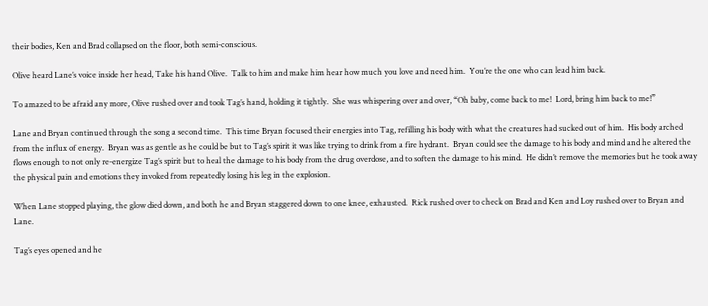their bodies, Ken and Brad collapsed on the floor, both semi-conscious.

Olive heard Lane’s voice inside her head, Take his hand Olive.  Talk to him and make him hear how much you love and need him.  You’re the one who can lead him back.

To amazed to be afraid any more, Olive rushed over and took Tag’s hand, holding it tightly.  She was whispering over and over, “Oh baby, come back to me!  Lord, bring him back to me!”

Lane and Bryan continued through the song a second time.  This time Bryan focused their energies into Tag, refilling his body with what the creatures had sucked out of him.  His body arched from the influx of energy.  Bryan was as gentle as he could be but to Tag’s spirit it was like trying to drink from a fire hydrant.  Bryan could see the damage to his body and mind and he altered the flows enough to not only re-energize Tag’s spirit but to heal the damage to his body from the drug overdose, and to soften the damage to his mind.  He didn’t remove the memories but he took away the physical pain and emotions they invoked from repeatedly losing his leg in the explosion.

When Lane stopped playing, the glow died down, and both he and Bryan staggered down to one knee, exhausted.  Rick rushed over to check on Brad and Ken and Loy rushed over to Bryan and Lane.

Tag’s eyes opened and he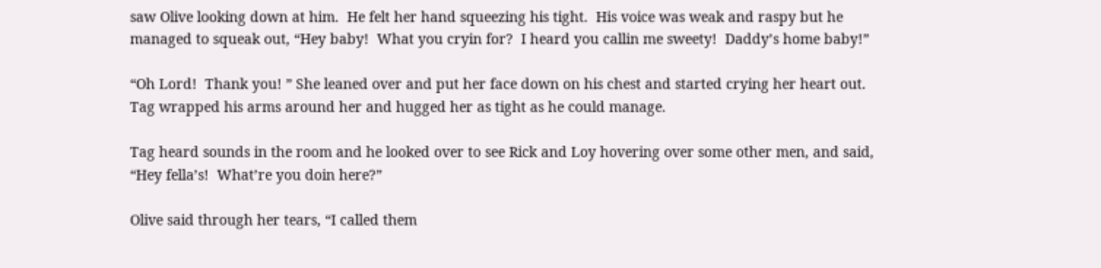saw Olive looking down at him.  He felt her hand squeezing his tight.  His voice was weak and raspy but he managed to squeak out, “Hey baby!  What you cryin for?  I heard you callin me sweety!  Daddy’s home baby!”

“Oh Lord!  Thank you! ” She leaned over and put her face down on his chest and started crying her heart out.  Tag wrapped his arms around her and hugged her as tight as he could manage.

Tag heard sounds in the room and he looked over to see Rick and Loy hovering over some other men, and said, “Hey fella’s!  What’re you doin here?”

Olive said through her tears, “I called them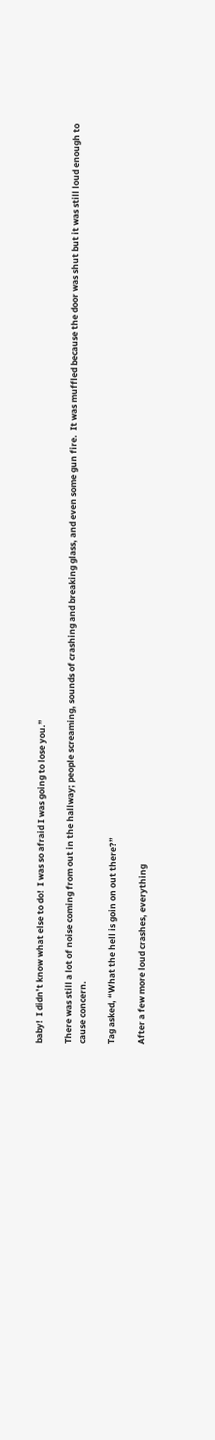baby!  I didn’t know what else to do!  I was so afraid I was going to lose you.”

There was still a lot of noise coming from out in the hallway; people screaming, sounds of crashing and breaking glass, and even some gun fire.  It was muffled because the door was shut but it was still loud enough to cause concern.

Tag asked, “What the hell is goin on out there?”

After a few more loud crashes, everything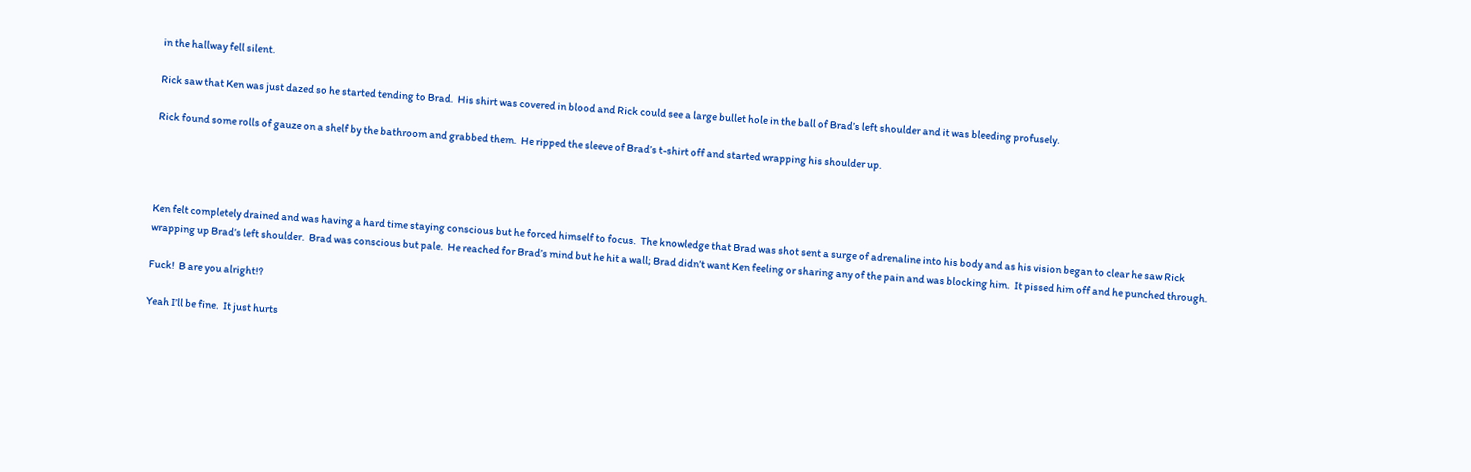in the hallway fell silent.

Rick saw that Ken was just dazed so he started tending to Brad.  His shirt was covered in blood and Rick could see a large bullet hole in the ball of Brad’s left shoulder and it was bleeding profusely.

Rick found some rolls of gauze on a shelf by the bathroom and grabbed them.  He ripped the sleeve of Brad’s t-shirt off and started wrapping his shoulder up.




Ken felt completely drained and was having a hard time staying conscious but he forced himself to focus.  The knowledge that Brad was shot sent a surge of adrenaline into his body and as his vision began to clear he saw Rick wrapping up Brad’s left shoulder.  Brad was conscious but pale.  He reached for Brad’s mind but he hit a wall; Brad didn’t want Ken feeling or sharing any of the pain and was blocking him.  It pissed him off and he punched through.

Fuck!  B are you alright!?

Yeah I’ll be fine.  It just hurts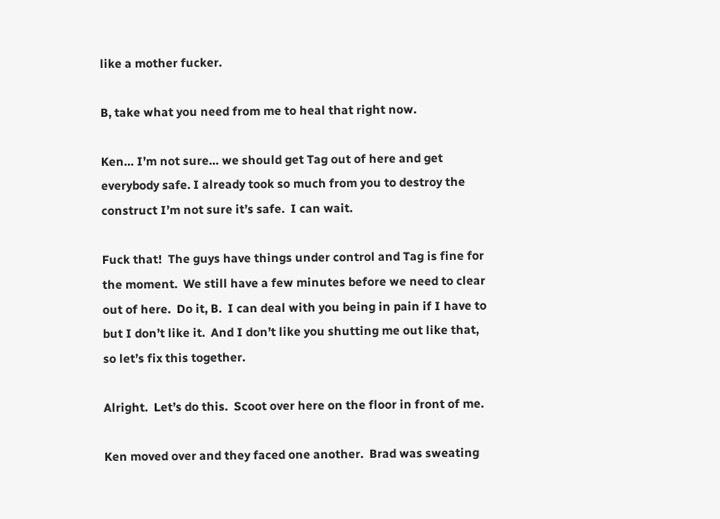like a mother fucker.

B, take what you need from me to heal that right now.

Ken… I’m not sure… we should get Tag out of here and get everybody safe. I already took so much from you to destroy the construct I’m not sure it’s safe.  I can wait.

Fuck that!  The guys have things under control and Tag is fine for the moment.  We still have a few minutes before we need to clear out of here.  Do it, B.  I can deal with you being in pain if I have to but I don’t like it.  And I don’t like you shutting me out like that, so let’s fix this together.

Alright.  Let’s do this.  Scoot over here on the floor in front of me.

Ken moved over and they faced one another.  Brad was sweating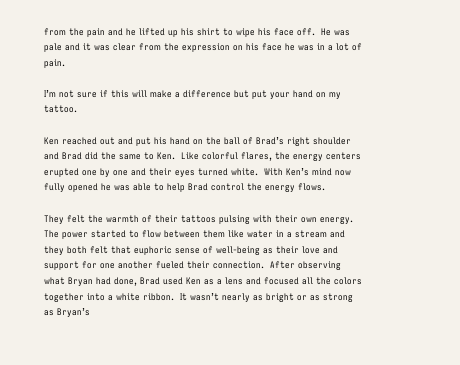from the pain and he lifted up his shirt to wipe his face off.  He was pale and it was clear from the expression on his face he was in a lot of pain.

I’m not sure if this will make a difference but put your hand on my tattoo.

Ken reached out and put his hand on the ball of Brad’s right shoulder and Brad did the same to Ken.  Like colorful flares, the energy centers erupted one by one and their eyes turned white.  With Ken’s mind now fully opened he was able to help Brad control the energy flows.

They felt the warmth of their tattoos pulsing with their own energy.  The power started to flow between them like water in a stream and they both felt that euphoric sense of well-being as their love and support for one another fueled their connection.  After observing what Bryan had done, Brad used Ken as a lens and focused all the colors together into a white ribbon.  It wasn’t nearly as bright or as strong as Bryan’s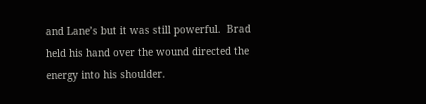and Lane’s but it was still powerful.  Brad held his hand over the wound directed the energy into his shoulder.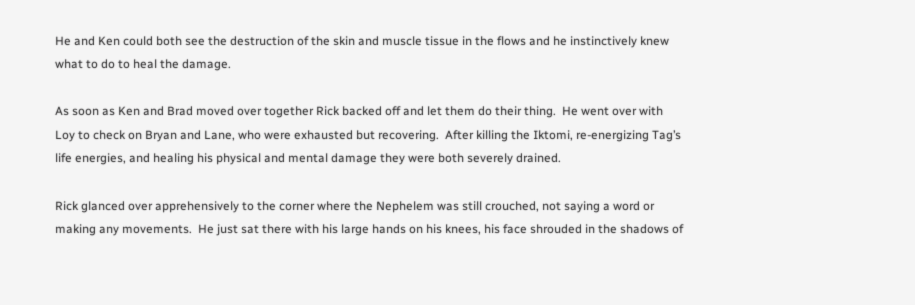He and Ken could both see the destruction of the skin and muscle tissue in the flows and he instinctively knew what to do to heal the damage.

As soon as Ken and Brad moved over together Rick backed off and let them do their thing.  He went over with Loy to check on Bryan and Lane, who were exhausted but recovering.  After killing the Iktomi, re-energizing Tag’s life energies, and healing his physical and mental damage they were both severely drained.

Rick glanced over apprehensively to the corner where the Nephelem was still crouched, not saying a word or making any movements.  He just sat there with his large hands on his knees, his face shrouded in the shadows of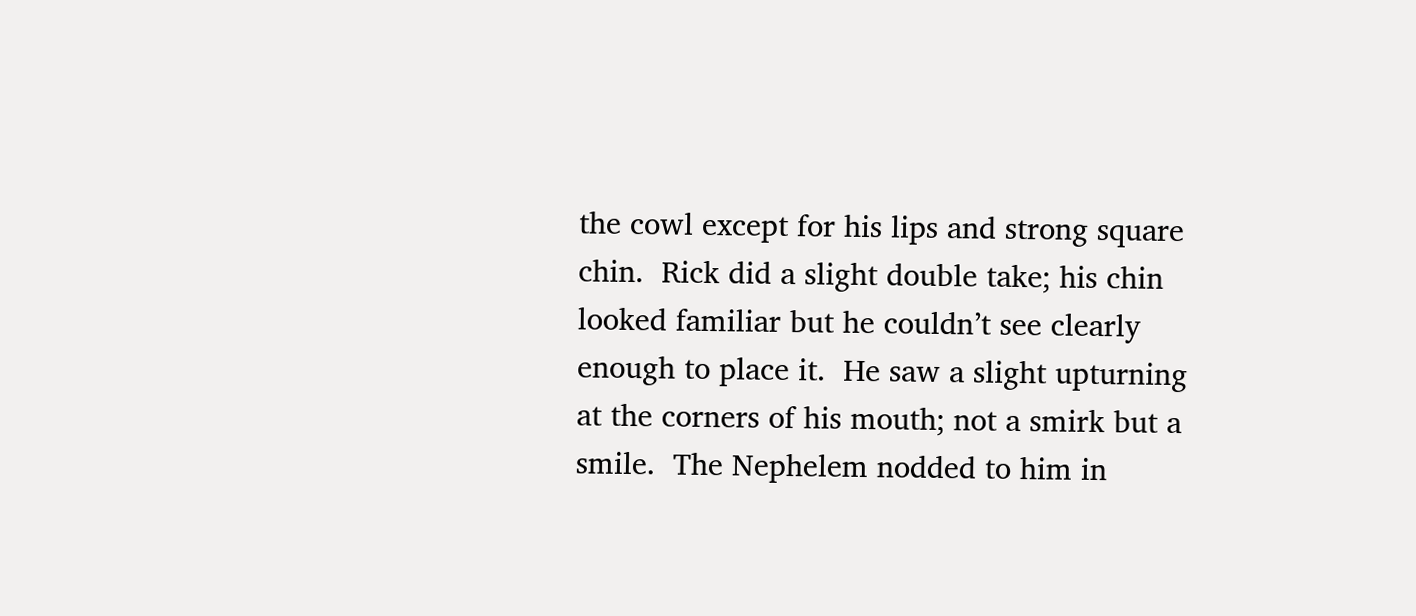the cowl except for his lips and strong square chin.  Rick did a slight double take; his chin looked familiar but he couldn’t see clearly enough to place it.  He saw a slight upturning at the corners of his mouth; not a smirk but a smile.  The Nephelem nodded to him in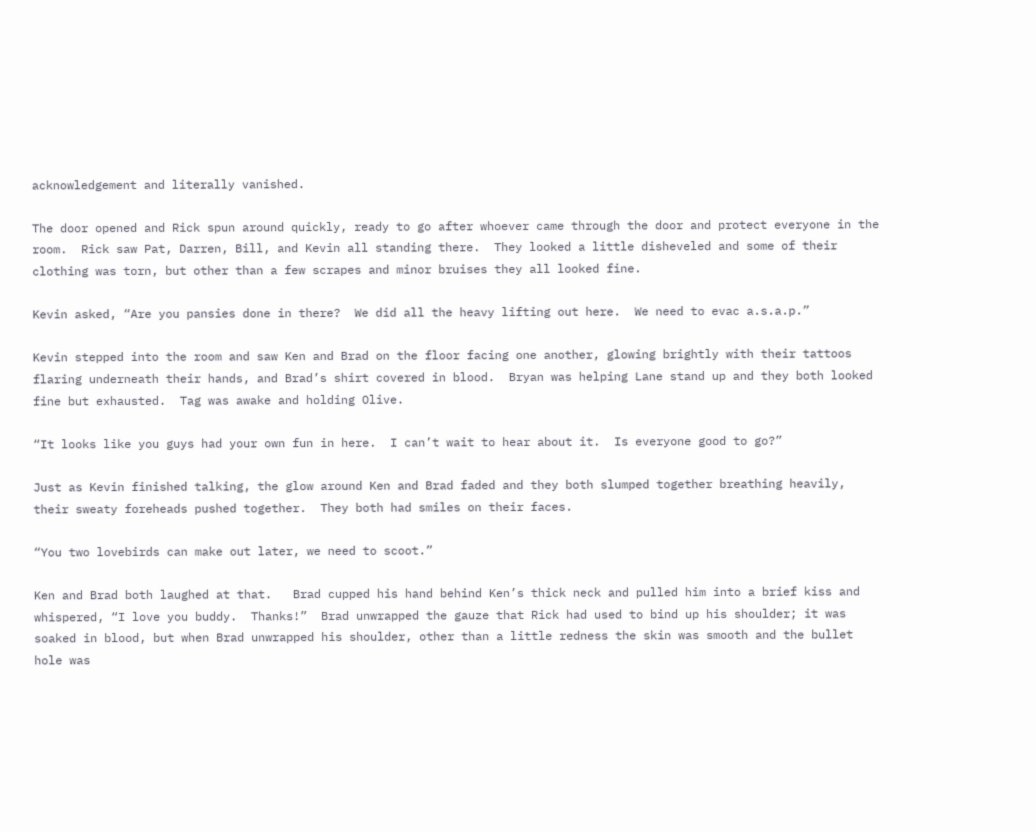acknowledgement and literally vanished.

The door opened and Rick spun around quickly, ready to go after whoever came through the door and protect everyone in the room.  Rick saw Pat, Darren, Bill, and Kevin all standing there.  They looked a little disheveled and some of their clothing was torn, but other than a few scrapes and minor bruises they all looked fine.

Kevin asked, “Are you pansies done in there?  We did all the heavy lifting out here.  We need to evac a.s.a.p.”

Kevin stepped into the room and saw Ken and Brad on the floor facing one another, glowing brightly with their tattoos flaring underneath their hands, and Brad’s shirt covered in blood.  Bryan was helping Lane stand up and they both looked fine but exhausted.  Tag was awake and holding Olive.

“It looks like you guys had your own fun in here.  I can’t wait to hear about it.  Is everyone good to go?”

Just as Kevin finished talking, the glow around Ken and Brad faded and they both slumped together breathing heavily, their sweaty foreheads pushed together.  They both had smiles on their faces.

“You two lovebirds can make out later, we need to scoot.”

Ken and Brad both laughed at that.   Brad cupped his hand behind Ken’s thick neck and pulled him into a brief kiss and whispered, “I love you buddy.  Thanks!”  Brad unwrapped the gauze that Rick had used to bind up his shoulder; it was soaked in blood, but when Brad unwrapped his shoulder, other than a little redness the skin was smooth and the bullet hole was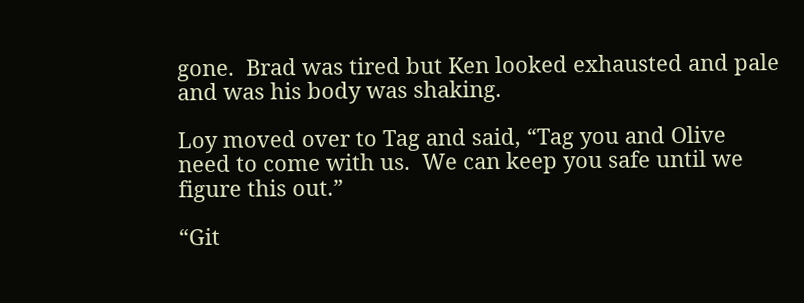gone.  Brad was tired but Ken looked exhausted and pale and was his body was shaking.

Loy moved over to Tag and said, “Tag you and Olive need to come with us.  We can keep you safe until we figure this out.”

“Git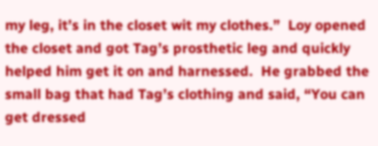my leg, it’s in the closet wit my clothes.”  Loy opened the closet and got Tag’s prosthetic leg and quickly helped him get it on and harnessed.  He grabbed the small bag that had Tag’s clothing and said, “You can get dressed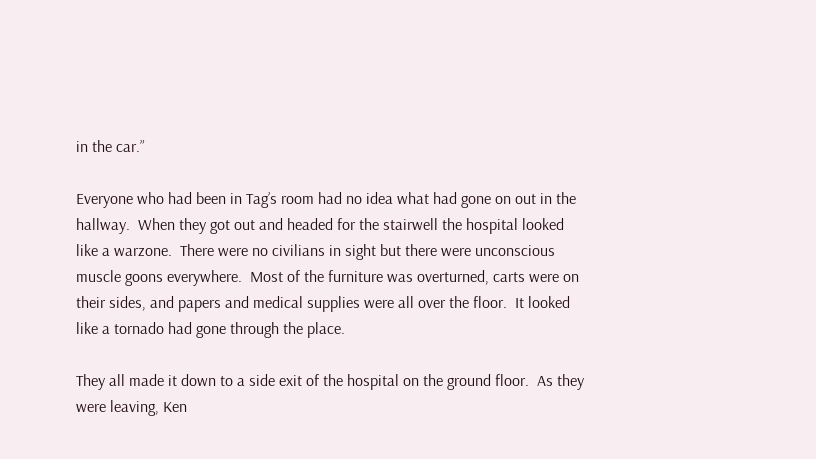in the car.”

Everyone who had been in Tag’s room had no idea what had gone on out in the hallway.  When they got out and headed for the stairwell the hospital looked like a warzone.  There were no civilians in sight but there were unconscious muscle goons everywhere.  Most of the furniture was overturned, carts were on their sides, and papers and medical supplies were all over the floor.  It looked like a tornado had gone through the place.

They all made it down to a side exit of the hospital on the ground floor.  As they were leaving, Ken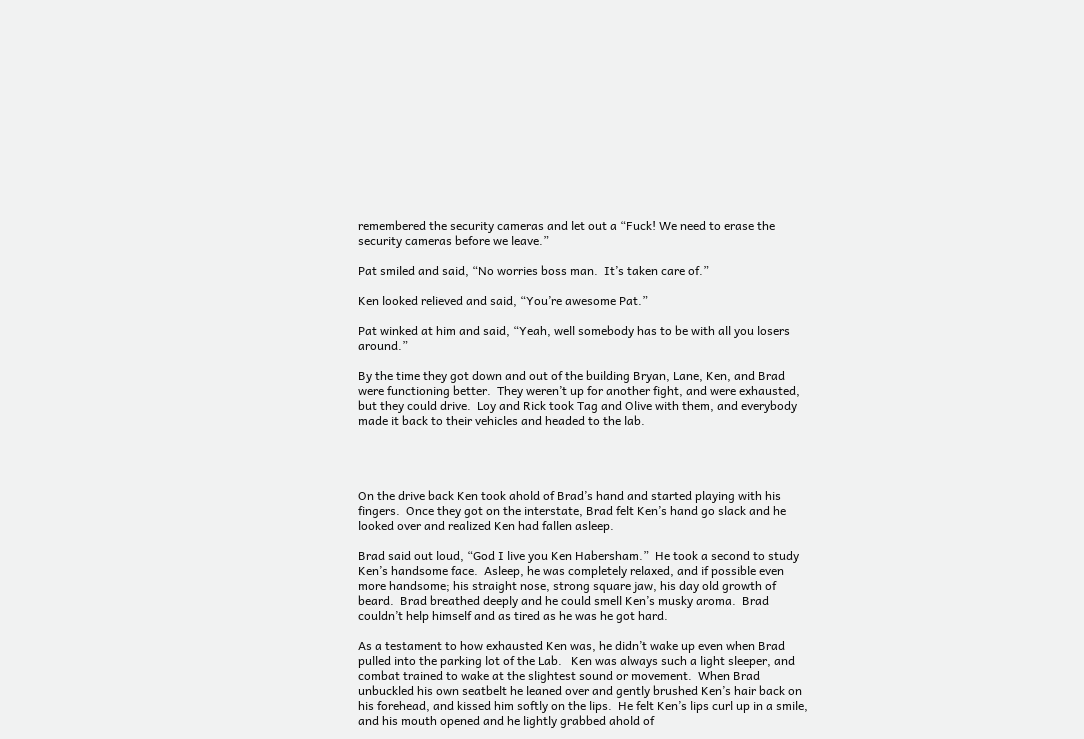remembered the security cameras and let out a “Fuck! We need to erase the security cameras before we leave.”

Pat smiled and said, “No worries boss man.  It’s taken care of.”

Ken looked relieved and said, “You’re awesome Pat.”

Pat winked at him and said, “Yeah, well somebody has to be with all you losers around.”

By the time they got down and out of the building Bryan, Lane, Ken, and Brad were functioning better.  They weren’t up for another fight, and were exhausted, but they could drive.  Loy and Rick took Tag and Olive with them, and everybody made it back to their vehicles and headed to the lab.




On the drive back Ken took ahold of Brad’s hand and started playing with his fingers.  Once they got on the interstate, Brad felt Ken’s hand go slack and he looked over and realized Ken had fallen asleep.

Brad said out loud, “God I live you Ken Habersham.”  He took a second to study Ken’s handsome face.  Asleep, he was completely relaxed, and if possible even more handsome; his straight nose, strong square jaw, his day old growth of beard.  Brad breathed deeply and he could smell Ken’s musky aroma.  Brad couldn’t help himself and as tired as he was he got hard.

As a testament to how exhausted Ken was, he didn’t wake up even when Brad pulled into the parking lot of the Lab.   Ken was always such a light sleeper, and combat trained to wake at the slightest sound or movement.  When Brad unbuckled his own seatbelt he leaned over and gently brushed Ken’s hair back on his forehead, and kissed him softly on the lips.  He felt Ken’s lips curl up in a smile, and his mouth opened and he lightly grabbed ahold of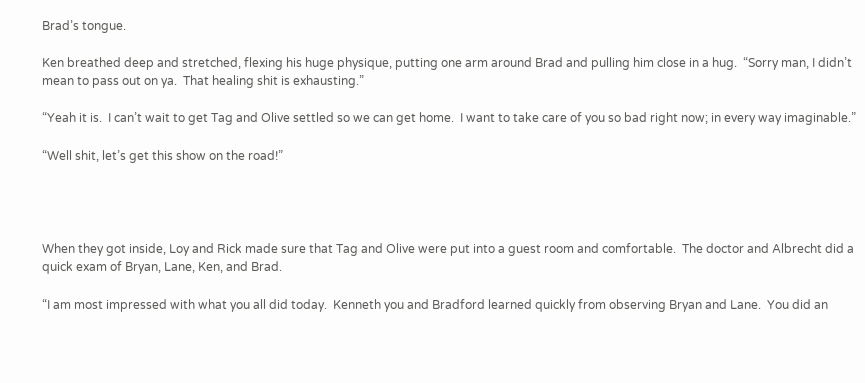Brad’s tongue.

Ken breathed deep and stretched, flexing his huge physique, putting one arm around Brad and pulling him close in a hug.  “Sorry man, I didn’t mean to pass out on ya.  That healing shit is exhausting.”

“Yeah it is.  I can’t wait to get Tag and Olive settled so we can get home.  I want to take care of you so bad right now; in every way imaginable.”

“Well shit, let’s get this show on the road!”




When they got inside, Loy and Rick made sure that Tag and Olive were put into a guest room and comfortable.  The doctor and Albrecht did a quick exam of Bryan, Lane, Ken, and Brad.

“I am most impressed with what you all did today.  Kenneth you and Bradford learned quickly from observing Bryan and Lane.  You did an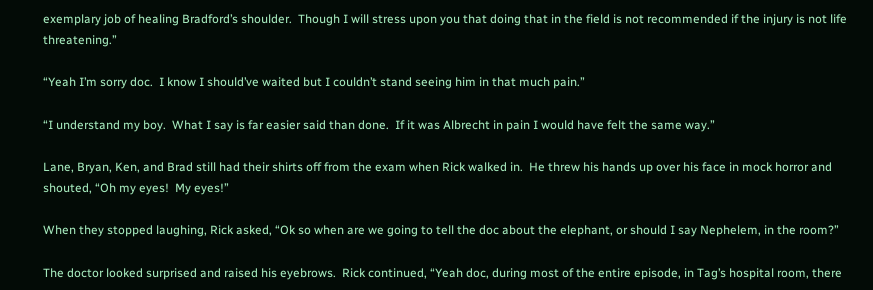exemplary job of healing Bradford’s shoulder.  Though I will stress upon you that doing that in the field is not recommended if the injury is not life threatening.”

“Yeah I’m sorry doc.  I know I should’ve waited but I couldn’t stand seeing him in that much pain.”

“I understand my boy.  What I say is far easier said than done.  If it was Albrecht in pain I would have felt the same way.”

Lane, Bryan, Ken, and Brad still had their shirts off from the exam when Rick walked in.  He threw his hands up over his face in mock horror and shouted, “Oh my eyes!  My eyes!”

When they stopped laughing, Rick asked, “Ok so when are we going to tell the doc about the elephant, or should I say Nephelem, in the room?”

The doctor looked surprised and raised his eyebrows.  Rick continued, “Yeah doc, during most of the entire episode, in Tag’s hospital room, there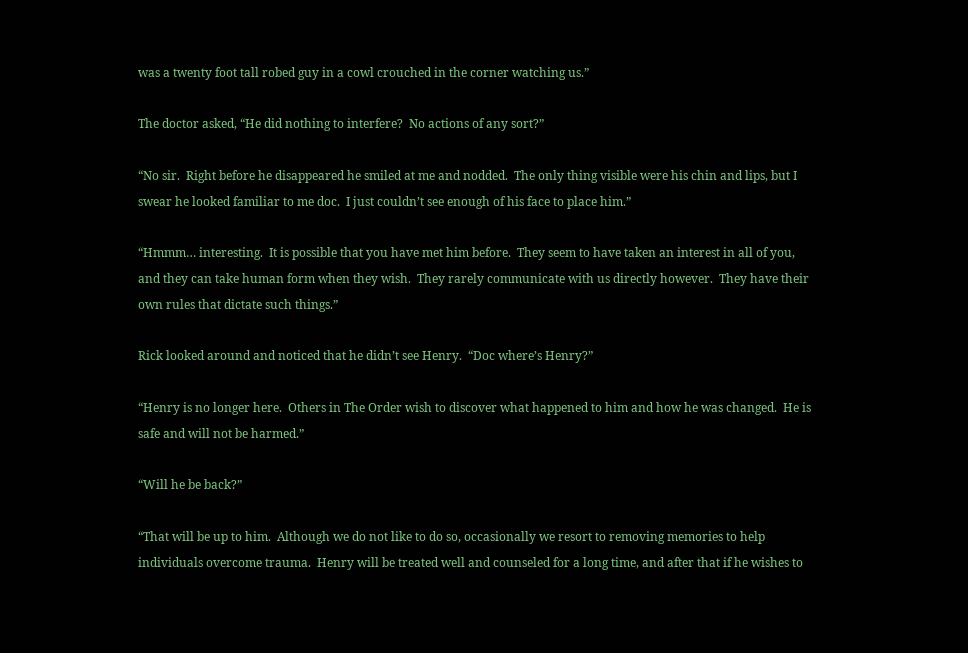was a twenty foot tall robed guy in a cowl crouched in the corner watching us.”

The doctor asked, “He did nothing to interfere?  No actions of any sort?”

“No sir.  Right before he disappeared he smiled at me and nodded.  The only thing visible were his chin and lips, but I swear he looked familiar to me doc.  I just couldn’t see enough of his face to place him.”

“Hmmm… interesting.  It is possible that you have met him before.  They seem to have taken an interest in all of you, and they can take human form when they wish.  They rarely communicate with us directly however.  They have their own rules that dictate such things.”

Rick looked around and noticed that he didn’t see Henry.  “Doc where’s Henry?”

“Henry is no longer here.  Others in The Order wish to discover what happened to him and how he was changed.  He is safe and will not be harmed.”

“Will he be back?”

“That will be up to him.  Although we do not like to do so, occasionally we resort to removing memories to help individuals overcome trauma.  Henry will be treated well and counseled for a long time, and after that if he wishes to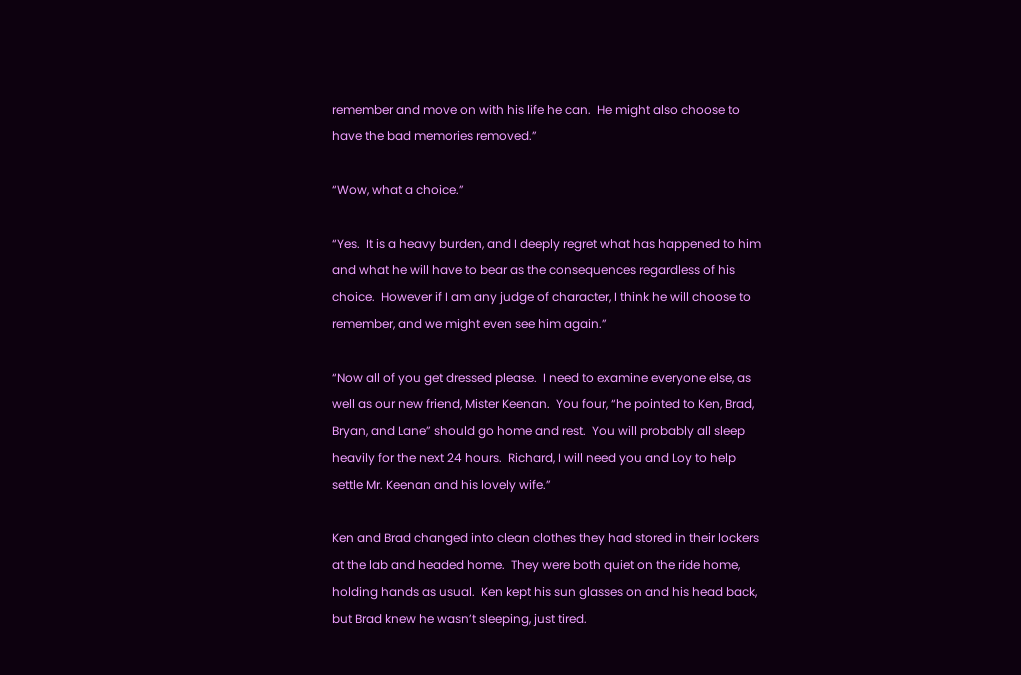remember and move on with his life he can.  He might also choose to have the bad memories removed.”

“Wow, what a choice.”

“Yes.  It is a heavy burden, and I deeply regret what has happened to him and what he will have to bear as the consequences regardless of his choice.  However if I am any judge of character, I think he will choose to remember, and we might even see him again.”

“Now all of you get dressed please.  I need to examine everyone else, as well as our new friend, Mister Keenan.  You four, “he pointed to Ken, Brad, Bryan, and Lane” should go home and rest.  You will probably all sleep heavily for the next 24 hours.  Richard, I will need you and Loy to help settle Mr. Keenan and his lovely wife.”

Ken and Brad changed into clean clothes they had stored in their lockers at the lab and headed home.  They were both quiet on the ride home, holding hands as usual.  Ken kept his sun glasses on and his head back, but Brad knew he wasn’t sleeping, just tired.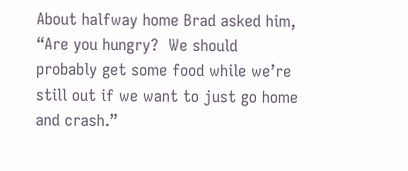About halfway home Brad asked him, “Are you hungry?  We should probably get some food while we’re still out if we want to just go home and crash.”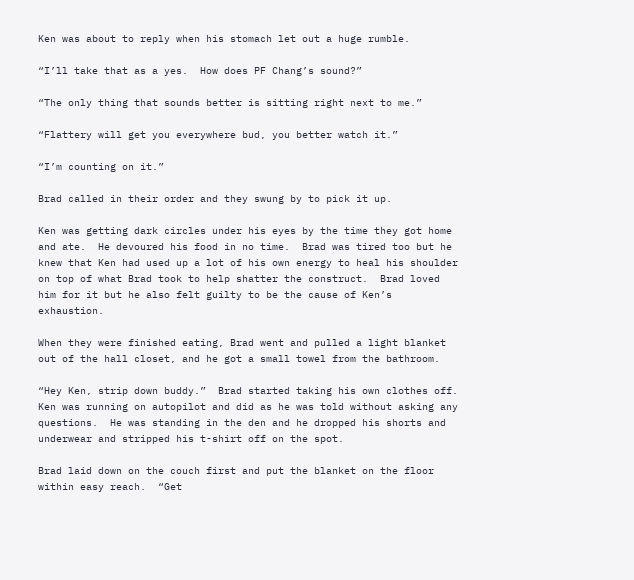Ken was about to reply when his stomach let out a huge rumble.

“I’ll take that as a yes.  How does PF Chang’s sound?”

“The only thing that sounds better is sitting right next to me.”

“Flattery will get you everywhere bud, you better watch it.”

“I’m counting on it.”

Brad called in their order and they swung by to pick it up.

Ken was getting dark circles under his eyes by the time they got home and ate.  He devoured his food in no time.  Brad was tired too but he knew that Ken had used up a lot of his own energy to heal his shoulder on top of what Brad took to help shatter the construct.  Brad loved him for it but he also felt guilty to be the cause of Ken’s exhaustion.

When they were finished eating, Brad went and pulled a light blanket out of the hall closet, and he got a small towel from the bathroom.

“Hey Ken, strip down buddy.”  Brad started taking his own clothes off.  Ken was running on autopilot and did as he was told without asking any questions.  He was standing in the den and he dropped his shorts and underwear and stripped his t-shirt off on the spot.

Brad laid down on the couch first and put the blanket on the floor within easy reach.  “Get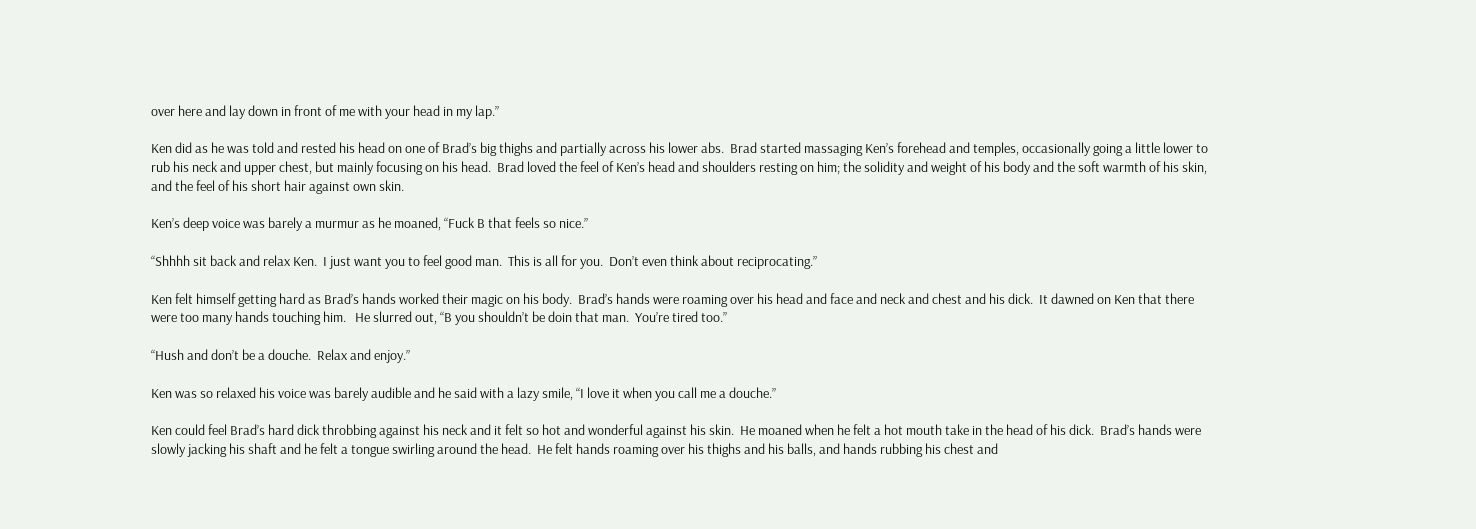over here and lay down in front of me with your head in my lap.”

Ken did as he was told and rested his head on one of Brad’s big thighs and partially across his lower abs.  Brad started massaging Ken’s forehead and temples, occasionally going a little lower to rub his neck and upper chest, but mainly focusing on his head.  Brad loved the feel of Ken’s head and shoulders resting on him; the solidity and weight of his body and the soft warmth of his skin, and the feel of his short hair against own skin.

Ken’s deep voice was barely a murmur as he moaned, “Fuck B that feels so nice.”

“Shhhh sit back and relax Ken.  I just want you to feel good man.  This is all for you.  Don’t even think about reciprocating.”

Ken felt himself getting hard as Brad’s hands worked their magic on his body.  Brad’s hands were roaming over his head and face and neck and chest and his dick.  It dawned on Ken that there were too many hands touching him.   He slurred out, “B you shouldn’t be doin that man.  You’re tired too.”

“Hush and don’t be a douche.  Relax and enjoy.”

Ken was so relaxed his voice was barely audible and he said with a lazy smile, “I love it when you call me a douche.”

Ken could feel Brad’s hard dick throbbing against his neck and it felt so hot and wonderful against his skin.  He moaned when he felt a hot mouth take in the head of his dick.  Brad’s hands were slowly jacking his shaft and he felt a tongue swirling around the head.  He felt hands roaming over his thighs and his balls, and hands rubbing his chest and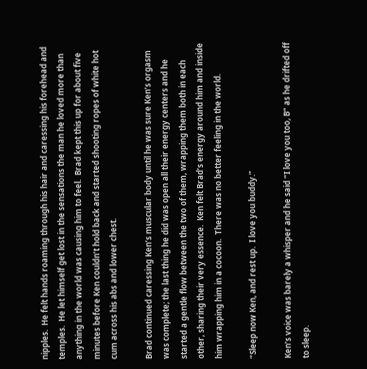nipples.  He felt hands roaming through his hair and caressing his forehead and temples.  He let himself get lost in the sensations the man he loved more than anything in the world was causing him to feel.  Brad kept this up for about five minutes before Ken couldn’t hold back and started shooting ropes of white hot cum across his abs and lower chest.

Brad continued caressing Ken’s muscular body until he was sure Ken’s orgasm was complete; the last thing he did was open all their energy centers and he started a gentle flow between the two of them, wrapping them both in each other, sharing their very essence.  Ken felt Brad’s energy around him and inside him wrapping him in a cocoon.  There was no better feeling in the world.

“Sleep now Ken, and rest up.  I love you buddy.”

Ken’s voice was barely a whisper and he said “I love you too, B” as he drifted off to sleep.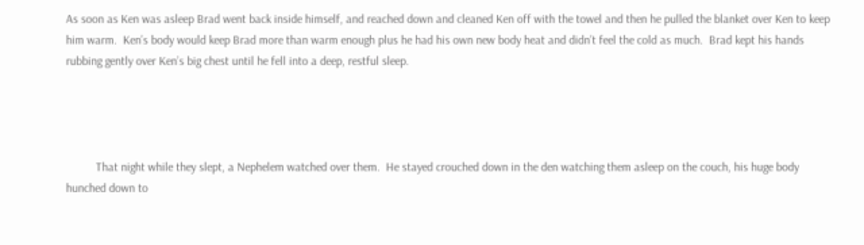As soon as Ken was asleep Brad went back inside himself, and reached down and cleaned Ken off with the towel and then he pulled the blanket over Ken to keep him warm.  Ken’s body would keep Brad more than warm enough plus he had his own new body heat and didn’t feel the cold as much.  Brad kept his hands rubbing gently over Ken’s big chest until he fell into a deep, restful sleep.




          That night while they slept, a Nephelem watched over them.  He stayed crouched down in the den watching them asleep on the couch, his huge body hunched down to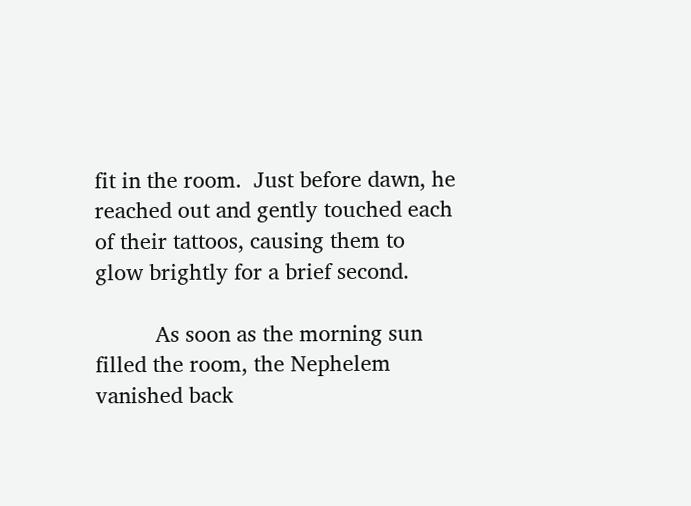fit in the room.  Just before dawn, he reached out and gently touched each of their tattoos, causing them to glow brightly for a brief second.

          As soon as the morning sun filled the room, the Nephelem vanished back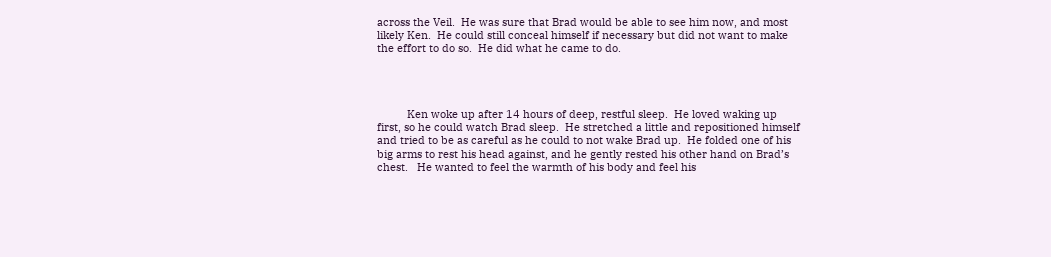across the Veil.  He was sure that Brad would be able to see him now, and most likely Ken.  He could still conceal himself if necessary but did not want to make the effort to do so.  He did what he came to do.




          Ken woke up after 14 hours of deep, restful sleep.  He loved waking up first, so he could watch Brad sleep.  He stretched a little and repositioned himself and tried to be as careful as he could to not wake Brad up.  He folded one of his big arms to rest his head against, and he gently rested his other hand on Brad’s chest.   He wanted to feel the warmth of his body and feel his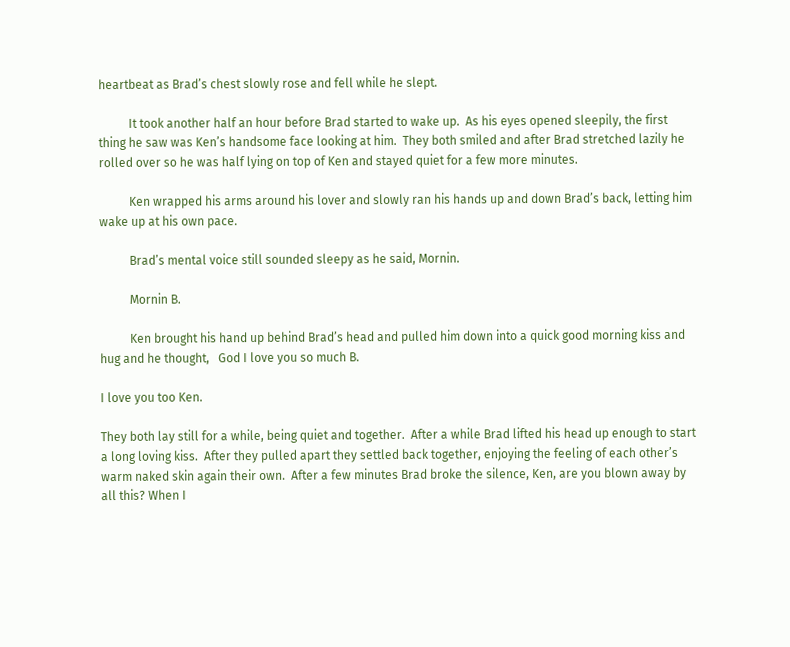heartbeat as Brad’s chest slowly rose and fell while he slept.

          It took another half an hour before Brad started to wake up.  As his eyes opened sleepily, the first thing he saw was Ken’s handsome face looking at him.  They both smiled and after Brad stretched lazily he rolled over so he was half lying on top of Ken and stayed quiet for a few more minutes.

          Ken wrapped his arms around his lover and slowly ran his hands up and down Brad’s back, letting him wake up at his own pace.

          Brad’s mental voice still sounded sleepy as he said, Mornin.

          Mornin B.

          Ken brought his hand up behind Brad’s head and pulled him down into a quick good morning kiss and hug and he thought,   God I love you so much B.

I love you too Ken.

They both lay still for a while, being quiet and together.  After a while Brad lifted his head up enough to start a long loving kiss.  After they pulled apart they settled back together, enjoying the feeling of each other’s warm naked skin again their own.  After a few minutes Brad broke the silence, Ken, are you blown away by all this? When I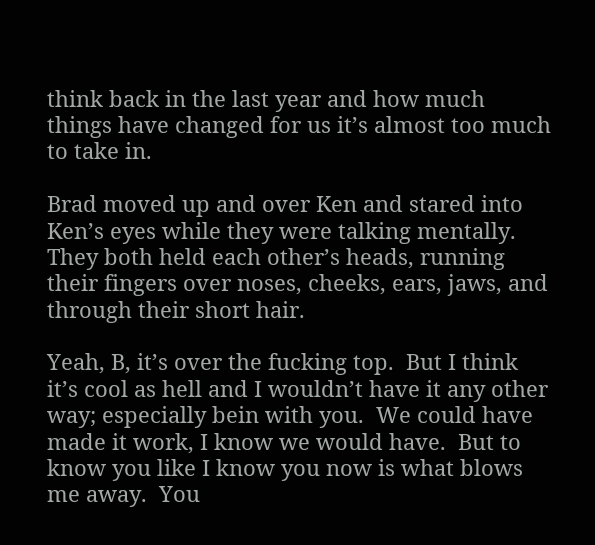think back in the last year and how much things have changed for us it’s almost too much to take in.

Brad moved up and over Ken and stared into Ken’s eyes while they were talking mentally.  They both held each other’s heads, running their fingers over noses, cheeks, ears, jaws, and through their short hair.

Yeah, B, it’s over the fucking top.  But I think it’s cool as hell and I wouldn’t have it any other way; especially bein with you.  We could have made it work, I know we would have.  But to know you like I know you now is what blows me away.  You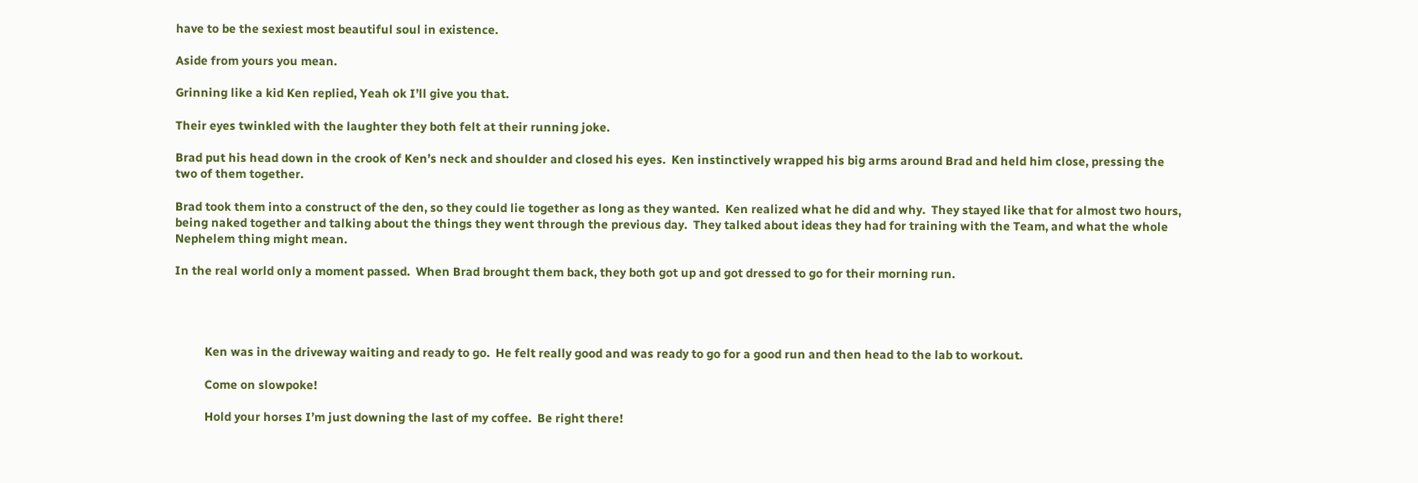have to be the sexiest most beautiful soul in existence.

Aside from yours you mean.

Grinning like a kid Ken replied, Yeah ok I’ll give you that.

Their eyes twinkled with the laughter they both felt at their running joke.

Brad put his head down in the crook of Ken’s neck and shoulder and closed his eyes.  Ken instinctively wrapped his big arms around Brad and held him close, pressing the two of them together.

Brad took them into a construct of the den, so they could lie together as long as they wanted.  Ken realized what he did and why.  They stayed like that for almost two hours, being naked together and talking about the things they went through the previous day.  They talked about ideas they had for training with the Team, and what the whole Nephelem thing might mean.

In the real world only a moment passed.  When Brad brought them back, they both got up and got dressed to go for their morning run.




          Ken was in the driveway waiting and ready to go.  He felt really good and was ready to go for a good run and then head to the lab to workout.

          Come on slowpoke!

          Hold your horses I’m just downing the last of my coffee.  Be right there!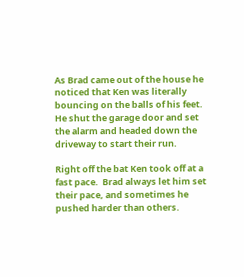As Brad came out of the house he noticed that Ken was literally bouncing on the balls of his feet.  He shut the garage door and set the alarm and headed down the driveway to start their run.

Right off the bat Ken took off at a fast pace.  Brad always let him set their pace, and sometimes he pushed harder than others.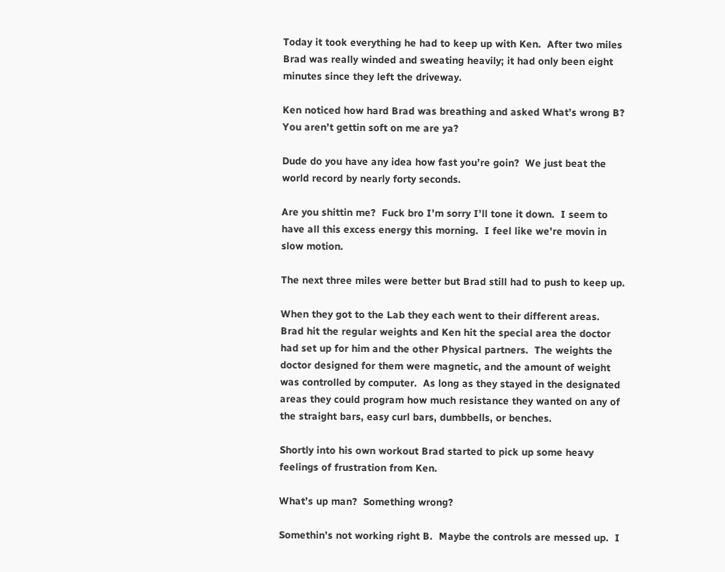Today it took everything he had to keep up with Ken.  After two miles Brad was really winded and sweating heavily; it had only been eight minutes since they left the driveway.

Ken noticed how hard Brad was breathing and asked What’s wrong B?  You aren’t gettin soft on me are ya?

Dude do you have any idea how fast you’re goin?  We just beat the world record by nearly forty seconds.

Are you shittin me?  Fuck bro I’m sorry I’ll tone it down.  I seem to have all this excess energy this morning.  I feel like we’re movin in slow motion.

The next three miles were better but Brad still had to push to keep up.

When they got to the Lab they each went to their different areas.  Brad hit the regular weights and Ken hit the special area the doctor had set up for him and the other Physical partners.  The weights the doctor designed for them were magnetic, and the amount of weight was controlled by computer.  As long as they stayed in the designated areas they could program how much resistance they wanted on any of the straight bars, easy curl bars, dumbbells, or benches.

Shortly into his own workout Brad started to pick up some heavy feelings of frustration from Ken.

What’s up man?  Something wrong?

Somethin’s not working right B.  Maybe the controls are messed up.  I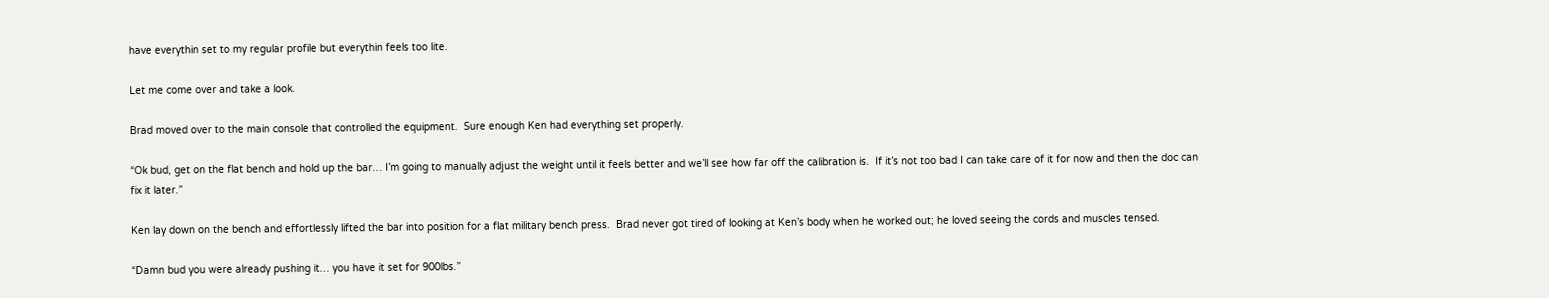have everythin set to my regular profile but everythin feels too lite.

Let me come over and take a look.

Brad moved over to the main console that controlled the equipment.  Sure enough Ken had everything set properly.

“Ok bud, get on the flat bench and hold up the bar… I’m going to manually adjust the weight until it feels better and we’ll see how far off the calibration is.  If it’s not too bad I can take care of it for now and then the doc can fix it later.”

Ken lay down on the bench and effortlessly lifted the bar into position for a flat military bench press.  Brad never got tired of looking at Ken’s body when he worked out; he loved seeing the cords and muscles tensed.

“Damn bud you were already pushing it… you have it set for 900lbs.”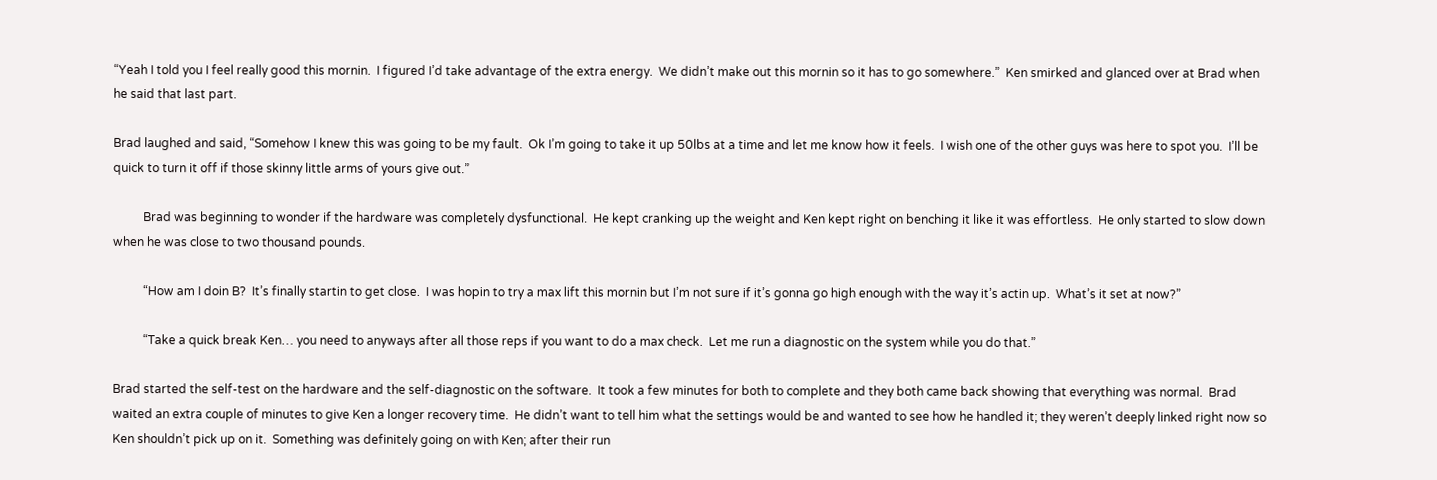“Yeah I told you I feel really good this mornin.  I figured I’d take advantage of the extra energy.  We didn’t make out this mornin so it has to go somewhere.”  Ken smirked and glanced over at Brad when he said that last part.

Brad laughed and said, “Somehow I knew this was going to be my fault.  Ok I’m going to take it up 50lbs at a time and let me know how it feels.  I wish one of the other guys was here to spot you.  I’ll be quick to turn it off if those skinny little arms of yours give out.”

          Brad was beginning to wonder if the hardware was completely dysfunctional.  He kept cranking up the weight and Ken kept right on benching it like it was effortless.  He only started to slow down when he was close to two thousand pounds.

          “How am I doin B?  It’s finally startin to get close.  I was hopin to try a max lift this mornin but I’m not sure if it’s gonna go high enough with the way it’s actin up.  What’s it set at now?”

          “Take a quick break Ken… you need to anyways after all those reps if you want to do a max check.  Let me run a diagnostic on the system while you do that.”

Brad started the self-test on the hardware and the self-diagnostic on the software.  It took a few minutes for both to complete and they both came back showing that everything was normal.  Brad waited an extra couple of minutes to give Ken a longer recovery time.  He didn’t want to tell him what the settings would be and wanted to see how he handled it; they weren’t deeply linked right now so Ken shouldn’t pick up on it.  Something was definitely going on with Ken; after their run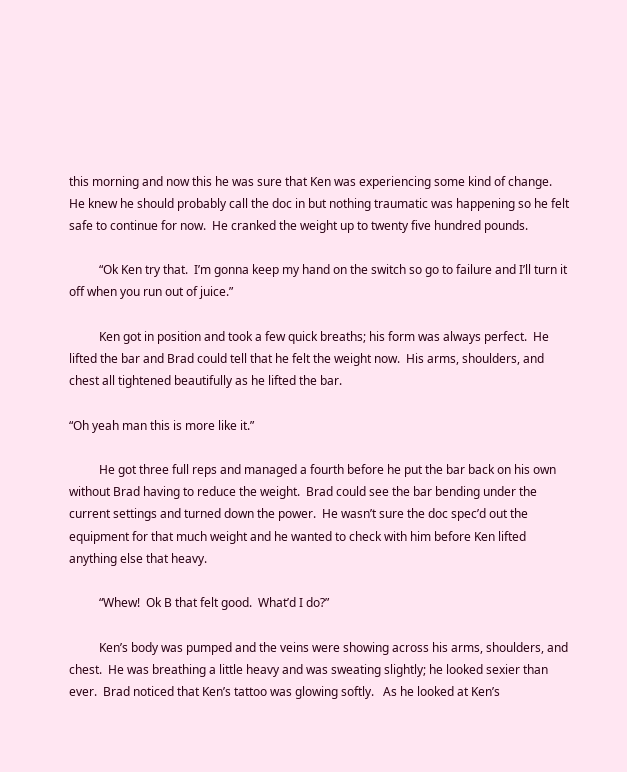this morning and now this he was sure that Ken was experiencing some kind of change.  He knew he should probably call the doc in but nothing traumatic was happening so he felt safe to continue for now.  He cranked the weight up to twenty five hundred pounds.

          “Ok Ken try that.  I’m gonna keep my hand on the switch so go to failure and I’ll turn it off when you run out of juice.”

          Ken got in position and took a few quick breaths; his form was always perfect.  He lifted the bar and Brad could tell that he felt the weight now.  His arms, shoulders, and chest all tightened beautifully as he lifted the bar.

“Oh yeah man this is more like it.”

          He got three full reps and managed a fourth before he put the bar back on his own without Brad having to reduce the weight.  Brad could see the bar bending under the current settings and turned down the power.  He wasn’t sure the doc spec’d out the equipment for that much weight and he wanted to check with him before Ken lifted anything else that heavy.

          “Whew!  Ok B that felt good.  What’d I do?”

          Ken’s body was pumped and the veins were showing across his arms, shoulders, and chest.  He was breathing a little heavy and was sweating slightly; he looked sexier than ever.  Brad noticed that Ken’s tattoo was glowing softly.   As he looked at Ken’s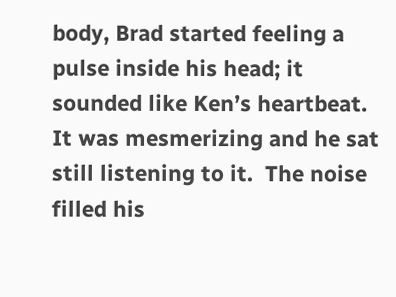body, Brad started feeling a pulse inside his head; it sounded like Ken’s heartbeat.  It was mesmerizing and he sat still listening to it.  The noise filled his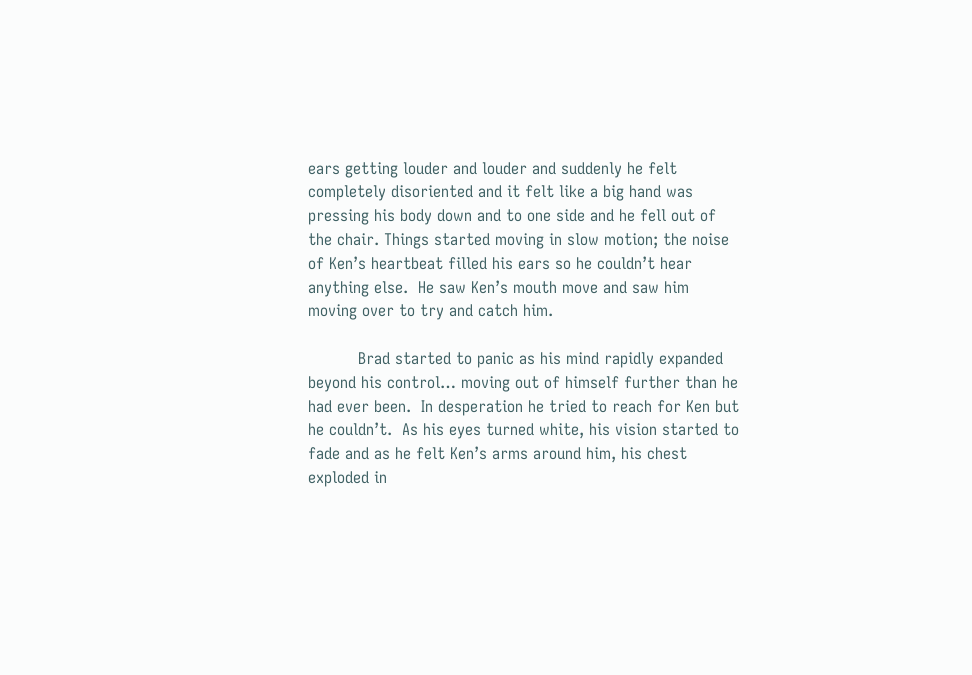ears getting louder and louder and suddenly he felt completely disoriented and it felt like a big hand was pressing his body down and to one side and he fell out of the chair. Things started moving in slow motion; the noise of Ken’s heartbeat filled his ears so he couldn’t hear anything else.  He saw Ken’s mouth move and saw him moving over to try and catch him.

          Brad started to panic as his mind rapidly expanded beyond his control… moving out of himself further than he had ever been.  In desperation he tried to reach for Ken but he couldn’t.  As his eyes turned white, his vision started to fade and as he felt Ken’s arms around him, his chest exploded in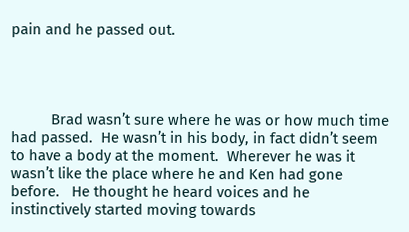pain and he passed out.




          Brad wasn’t sure where he was or how much time had passed.  He wasn’t in his body, in fact didn’t seem to have a body at the moment.  Wherever he was it wasn’t like the place where he and Ken had gone before.   He thought he heard voices and he instinctively started moving towards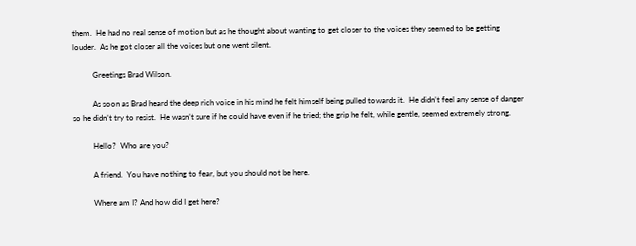them.  He had no real sense of motion but as he thought about wanting to get closer to the voices they seemed to be getting louder.  As he got closer all the voices but one went silent.

          Greetings Brad Wilson.

          As soon as Brad heard the deep rich voice in his mind he felt himself being pulled towards it.  He didn’t feel any sense of danger so he didn’t try to resist.  He wasn’t sure if he could have even if he tried; the grip he felt, while gentle, seemed extremely strong.

          Hello?  Who are you?

          A friend.  You have nothing to fear, but you should not be here.

          Where am I? And how did I get here?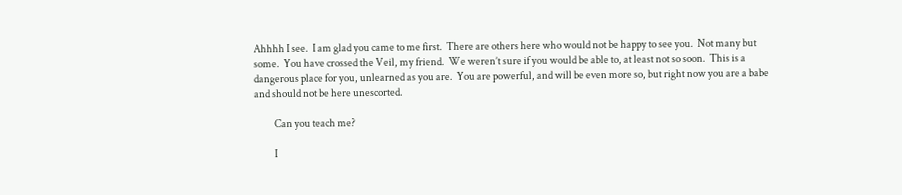Ahhhh I see.  I am glad you came to me first.  There are others here who would not be happy to see you.  Not many but some.  You have crossed the Veil, my friend.  We weren’t sure if you would be able to, at least not so soon.  This is a dangerous place for you, unlearned as you are.  You are powerful, and will be even more so, but right now you are a babe and should not be here unescorted.

          Can you teach me?

          I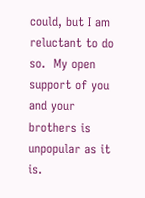could, but I am reluctant to do so.  My open support of you and your brothers is unpopular as it is.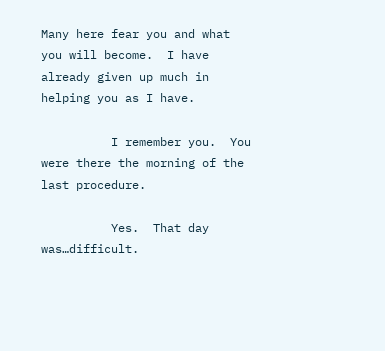Many here fear you and what you will become.  I have already given up much in helping you as I have.

          I remember you.  You were there the morning of the last procedure.

          Yes.  That day was…difficult.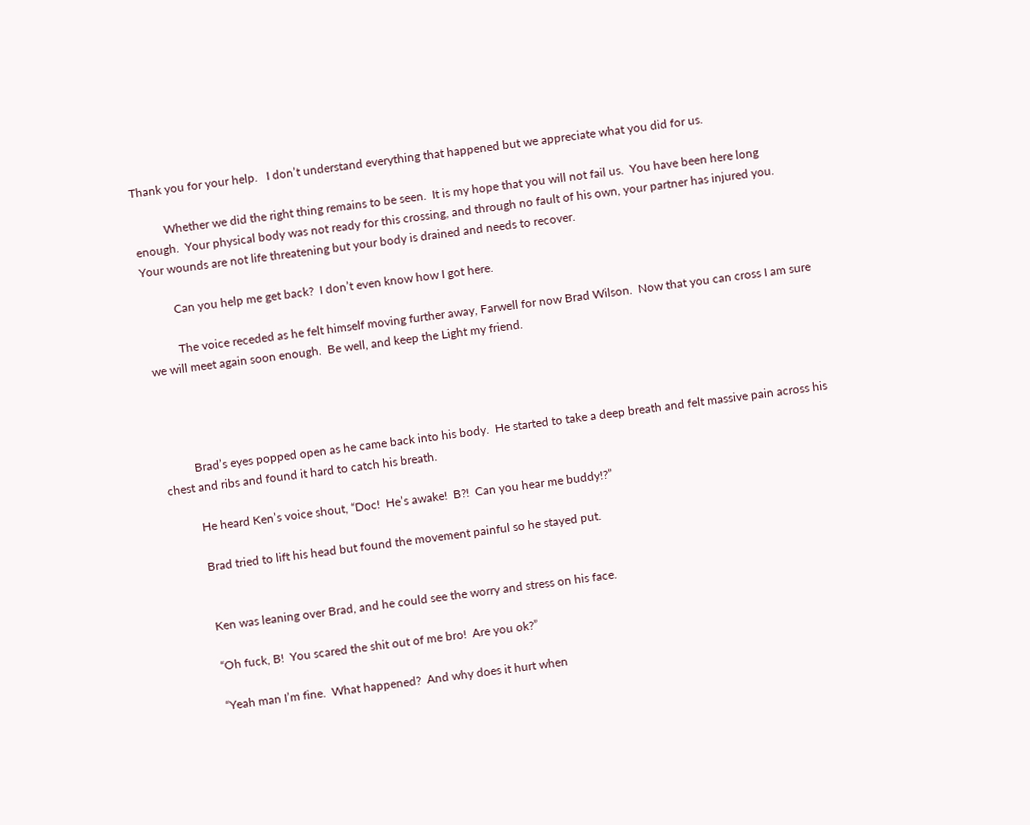Thank you for your help.   I don’t understand everything that happened but we appreciate what you did for us.

          Whether we did the right thing remains to be seen.  It is my hope that you will not fail us.  You have been here long enough.  Your physical body was not ready for this crossing, and through no fault of his own, your partner has injured you.  Your wounds are not life threatening but your body is drained and needs to recover.

          Can you help me get back?  I don’t even know how I got here.

          The voice receded as he felt himself moving further away, Farwell for now Brad Wilson.  Now that you can cross I am sure we will meet again soon enough.  Be well, and keep the Light my friend.




          Brad’s eyes popped open as he came back into his body.  He started to take a deep breath and felt massive pain across his chest and ribs and found it hard to catch his breath.

          He heard Ken’s voice shout, “Doc!  He’s awake!  B?!  Can you hear me buddy!?”

          Brad tried to lift his head but found the movement painful so he stayed put.


          Ken was leaning over Brad, and he could see the worry and stress on his face.

          “Oh fuck, B!  You scared the shit out of me bro!  Are you ok?”

          “Yeah man I’m fine.  What happened?  And why does it hurt when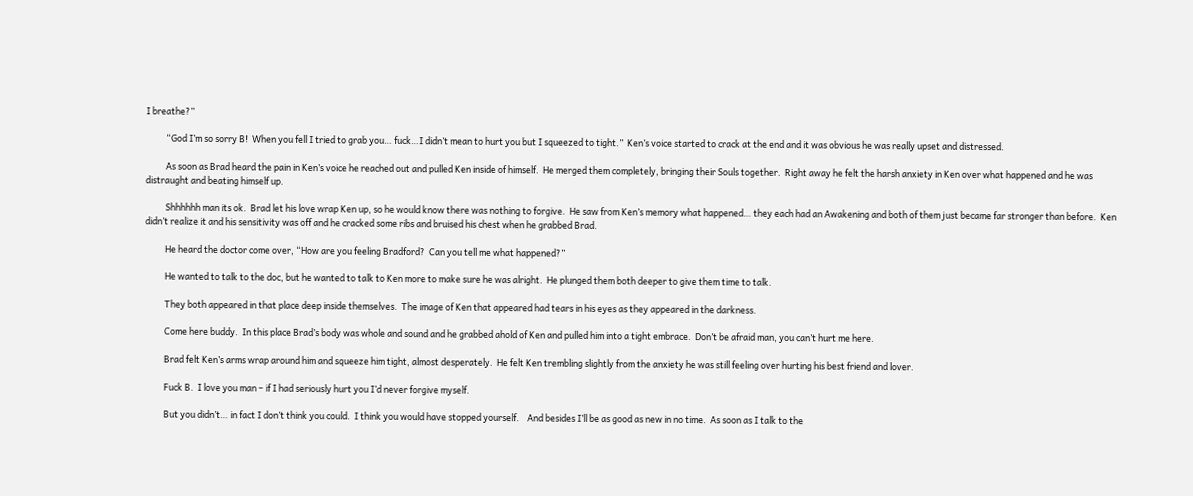I breathe?”

          “God I’m so sorry B!  When you fell I tried to grab you… fuck…I didn’t mean to hurt you but I squeezed to tight.”  Ken’s voice started to crack at the end and it was obvious he was really upset and distressed.

          As soon as Brad heard the pain in Ken’s voice he reached out and pulled Ken inside of himself.  He merged them completely, bringing their Souls together.  Right away he felt the harsh anxiety in Ken over what happened and he was distraught and beating himself up.

          Shhhhhh man its ok.  Brad let his love wrap Ken up, so he would know there was nothing to forgive.  He saw from Ken’s memory what happened… they each had an Awakening and both of them just became far stronger than before.  Ken didn’t realize it and his sensitivity was off and he cracked some ribs and bruised his chest when he grabbed Brad.

          He heard the doctor come over, “How are you feeling Bradford?  Can you tell me what happened?”

          He wanted to talk to the doc, but he wanted to talk to Ken more to make sure he was alright.  He plunged them both deeper to give them time to talk.

          They both appeared in that place deep inside themselves.  The image of Ken that appeared had tears in his eyes as they appeared in the darkness.

          Come here buddy.  In this place Brad’s body was whole and sound and he grabbed ahold of Ken and pulled him into a tight embrace.  Don’t be afraid man, you can’t hurt me here.

          Brad felt Ken’s arms wrap around him and squeeze him tight, almost desperately.  He felt Ken trembling slightly from the anxiety he was still feeling over hurting his best friend and lover.

          Fuck B.  I love you man – if I had seriously hurt you I’d never forgive myself.

          But you didn’t… in fact I don’t think you could.  I think you would have stopped yourself.    And besides I’ll be as good as new in no time.  As soon as I talk to the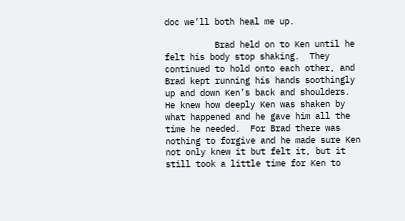doc we’ll both heal me up.

          Brad held on to Ken until he felt his body stop shaking.  They continued to hold onto each other, and Brad kept running his hands soothingly up and down Ken’s back and shoulders.  He knew how deeply Ken was shaken by what happened and he gave him all the time he needed.  For Brad there was nothing to forgive and he made sure Ken not only knew it but felt it, but it still took a little time for Ken to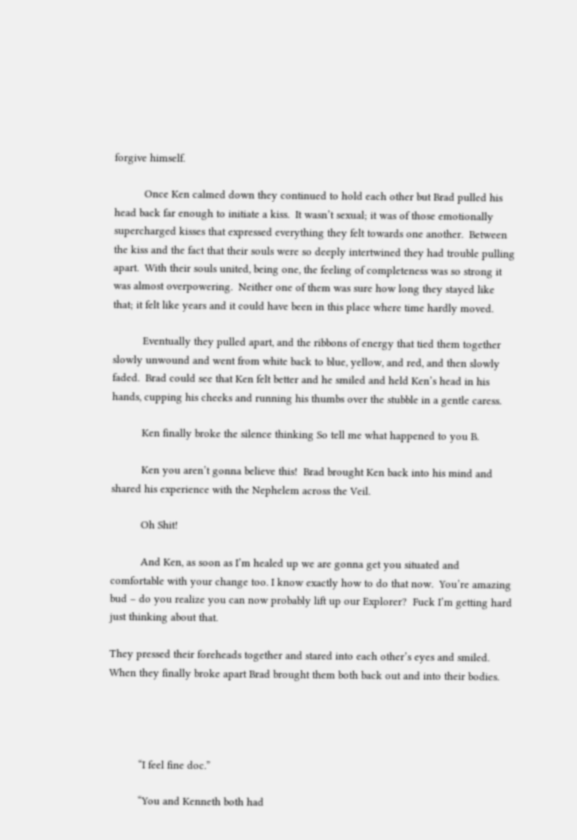forgive himself.

          Once Ken calmed down they continued to hold each other but Brad pulled his head back far enough to initiate a kiss.  It wasn’t sexual; it was of those emotionally supercharged kisses that expressed everything they felt towards one another.  Between the kiss and the fact that their souls were so deeply intertwined they had trouble pulling apart.  With their souls united, being one, the feeling of completeness was so strong it was almost overpowering.  Neither one of them was sure how long they stayed like that; it felt like years and it could have been in this place where time hardly moved.

          Eventually they pulled apart, and the ribbons of energy that tied them together slowly unwound and went from white back to blue, yellow, and red, and then slowly faded.  Brad could see that Ken felt better and he smiled and held Ken’s head in his hands, cupping his cheeks and running his thumbs over the stubble in a gentle caress.

          Ken finally broke the silence thinking So tell me what happened to you B.

          Ken you aren’t gonna believe this!  Brad brought Ken back into his mind and shared his experience with the Nephelem across the Veil.

          Oh Shit!

          And Ken, as soon as I’m healed up we are gonna get you situated and comfortable with your change too. I know exactly how to do that now.  You’re amazing bud – do you realize you can now probably lift up our Explorer?  Fuck I’m getting hard just thinking about that.

They pressed their foreheads together and stared into each other’s eyes and smiled.  When they finally broke apart Brad brought them both back out and into their bodies.




          “I feel fine doc.”

          “You and Kenneth both had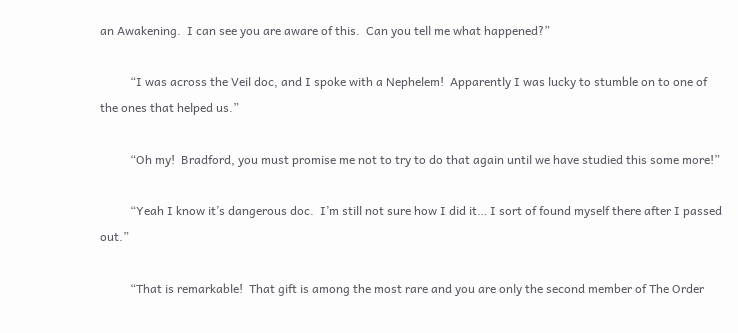an Awakening.  I can see you are aware of this.  Can you tell me what happened?”

          “I was across the Veil doc, and I spoke with a Nephelem!  Apparently I was lucky to stumble on to one of the ones that helped us.”

          “Oh my!  Bradford, you must promise me not to try to do that again until we have studied this some more!”

          “Yeah I know it’s dangerous doc.  I’m still not sure how I did it… I sort of found myself there after I passed out.”

          “That is remarkable!  That gift is among the most rare and you are only the second member of The Order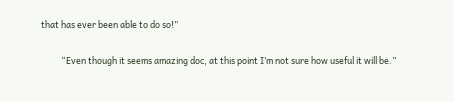that has ever been able to do so!”

          “Even though it seems amazing doc, at this point I’m not sure how useful it will be.”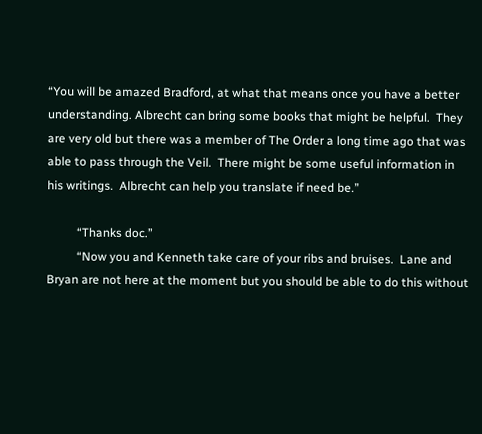“You will be amazed Bradford, at what that means once you have a better understanding. Albrecht can bring some books that might be helpful.  They are very old but there was a member of The Order a long time ago that was able to pass through the Veil.  There might be some useful information in his writings.  Albrecht can help you translate if need be.”

          “Thanks doc.”
          “Now you and Kenneth take care of your ribs and bruises.  Lane and Bryan are not here at the moment but you should be able to do this without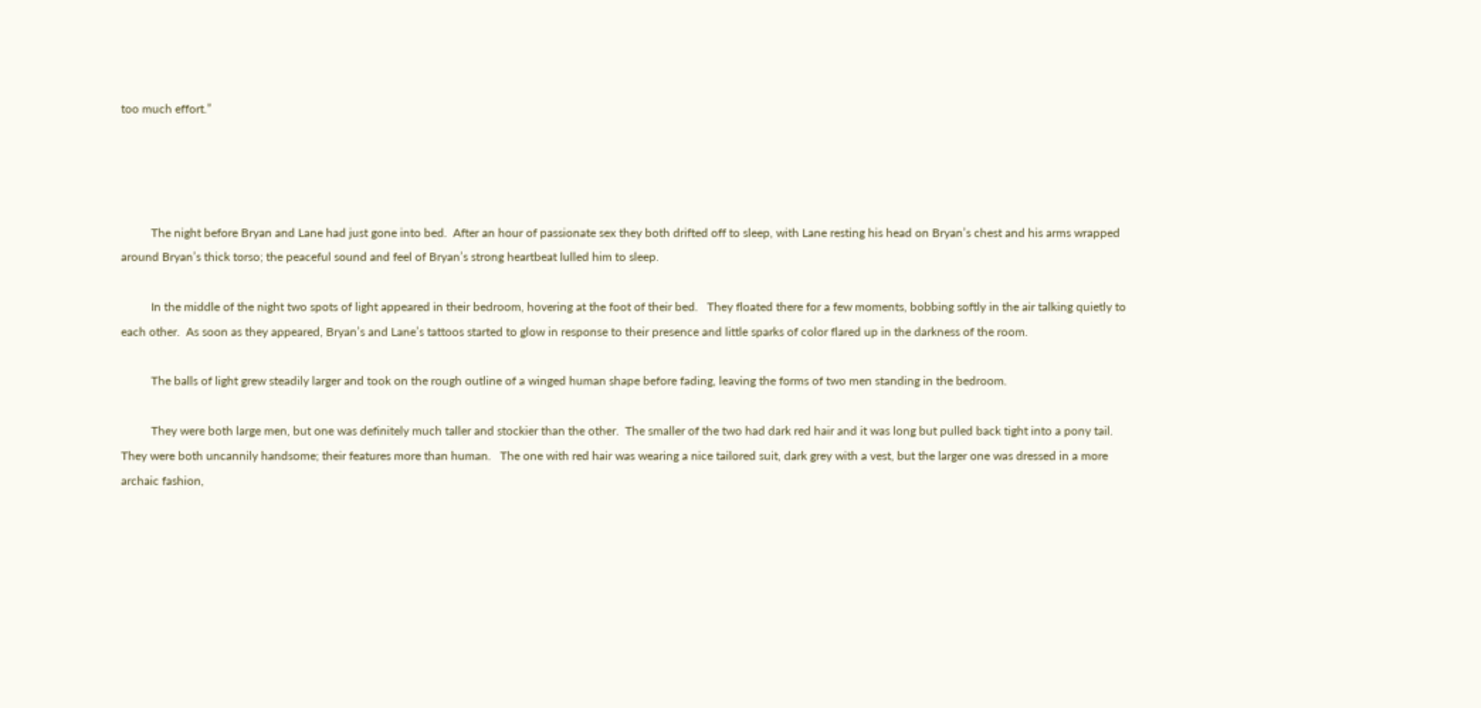too much effort.”




          The night before Bryan and Lane had just gone into bed.  After an hour of passionate sex they both drifted off to sleep, with Lane resting his head on Bryan’s chest and his arms wrapped around Bryan’s thick torso; the peaceful sound and feel of Bryan’s strong heartbeat lulled him to sleep.

          In the middle of the night two spots of light appeared in their bedroom, hovering at the foot of their bed.   They floated there for a few moments, bobbing softly in the air talking quietly to each other.  As soon as they appeared, Bryan’s and Lane’s tattoos started to glow in response to their presence and little sparks of color flared up in the darkness of the room.

          The balls of light grew steadily larger and took on the rough outline of a winged human shape before fading, leaving the forms of two men standing in the bedroom.

          They were both large men, but one was definitely much taller and stockier than the other.  The smaller of the two had dark red hair and it was long but pulled back tight into a pony tail.  They were both uncannily handsome; their features more than human.   The one with red hair was wearing a nice tailored suit, dark grey with a vest, but the larger one was dressed in a more archaic fashion,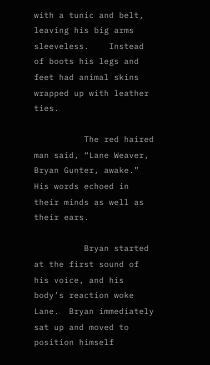with a tunic and belt, leaving his big arms sleeveless.    Instead of boots his legs and feet had animal skins wrapped up with leather ties.

          The red haired man said, “Lane Weaver, Bryan Gunter, awake.” His words echoed in their minds as well as their ears.

          Bryan started at the first sound of his voice, and his body’s reaction woke Lane.  Bryan immediately sat up and moved to position himself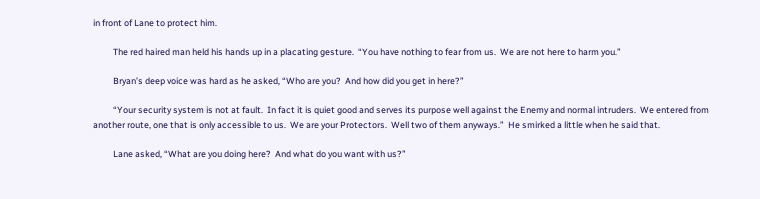in front of Lane to protect him.

          The red haired man held his hands up in a placating gesture.  “You have nothing to fear from us.  We are not here to harm you.”

          Bryan’s deep voice was hard as he asked, “Who are you?  And how did you get in here?”

          “Your security system is not at fault.  In fact it is quiet good and serves its purpose well against the Enemy and normal intruders.  We entered from another route, one that is only accessible to us.  We are your Protectors.  Well two of them anyways.”  He smirked a little when he said that.

          Lane asked, “What are you doing here?  And what do you want with us?”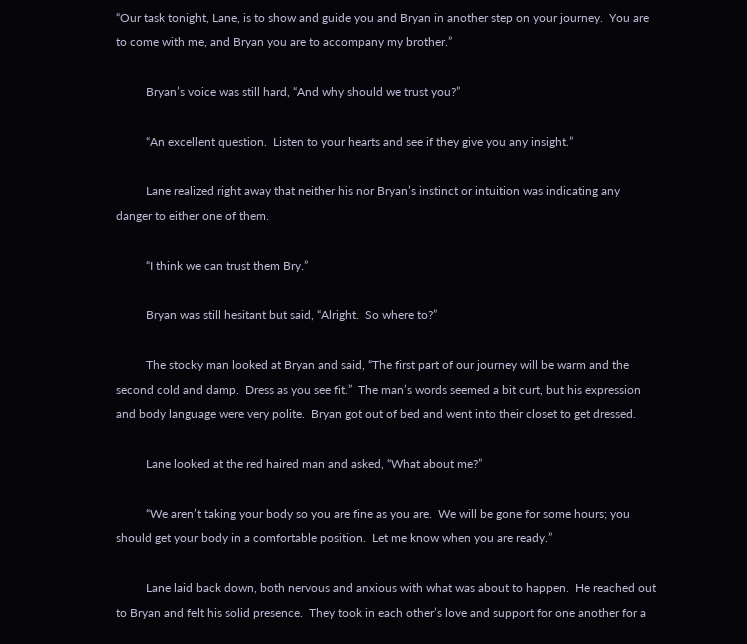“Our task tonight, Lane, is to show and guide you and Bryan in another step on your journey.  You are to come with me, and Bryan you are to accompany my brother.”

          Bryan’s voice was still hard, “And why should we trust you?”

          “An excellent question.  Listen to your hearts and see if they give you any insight.”

          Lane realized right away that neither his nor Bryan’s instinct or intuition was indicating any danger to either one of them.

          “I think we can trust them Bry.”

          Bryan was still hesitant but said, “Alright.  So where to?”

          The stocky man looked at Bryan and said, “The first part of our journey will be warm and the second cold and damp.  Dress as you see fit.”  The man’s words seemed a bit curt, but his expression and body language were very polite.  Bryan got out of bed and went into their closet to get dressed.

          Lane looked at the red haired man and asked, “What about me?”

          “We aren’t taking your body so you are fine as you are.  We will be gone for some hours; you should get your body in a comfortable position.  Let me know when you are ready.”

          Lane laid back down, both nervous and anxious with what was about to happen.  He reached out to Bryan and felt his solid presence.  They took in each other’s love and support for one another for a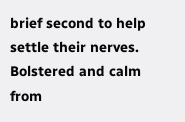brief second to help settle their nerves.  Bolstered and calm from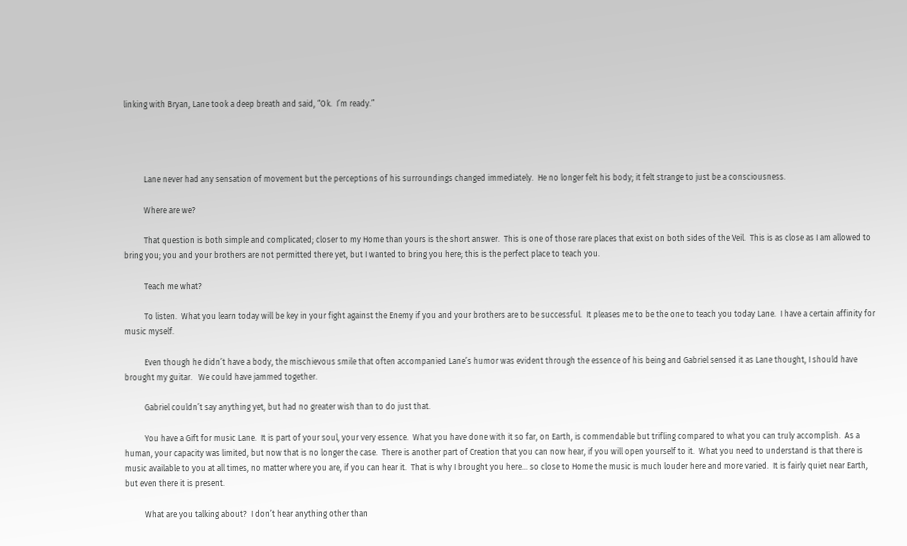linking with Bryan, Lane took a deep breath and said, “Ok.  I’m ready.”




          Lane never had any sensation of movement but the perceptions of his surroundings changed immediately.  He no longer felt his body; it felt strange to just be a consciousness.

          Where are we?

          That question is both simple and complicated; closer to my Home than yours is the short answer.  This is one of those rare places that exist on both sides of the Veil.  This is as close as I am allowed to bring you; you and your brothers are not permitted there yet, but I wanted to bring you here; this is the perfect place to teach you.

          Teach me what?

          To listen.  What you learn today will be key in your fight against the Enemy if you and your brothers are to be successful.  It pleases me to be the one to teach you today Lane.  I have a certain affinity for music myself.

          Even though he didn’t have a body, the mischievous smile that often accompanied Lane’s humor was evident through the essence of his being and Gabriel sensed it as Lane thought, I should have brought my guitar.   We could have jammed together.

          Gabriel couldn’t say anything yet, but had no greater wish than to do just that.

          You have a Gift for music Lane.  It is part of your soul, your very essence.  What you have done with it so far, on Earth, is commendable but trifling compared to what you can truly accomplish.  As a human, your capacity was limited, but now that is no longer the case.  There is another part of Creation that you can now hear, if you will open yourself to it.  What you need to understand is that there is music available to you at all times, no matter where you are, if you can hear it.  That is why I brought you here… so close to Home the music is much louder here and more varied.  It is fairly quiet near Earth, but even there it is present.

          What are you talking about?  I don’t hear anything other than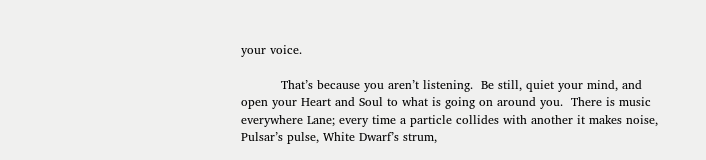your voice.

          That’s because you aren’t listening.  Be still, quiet your mind, and open your Heart and Soul to what is going on around you.  There is music everywhere Lane; every time a particle collides with another it makes noise, Pulsar’s pulse, White Dwarf’s strum,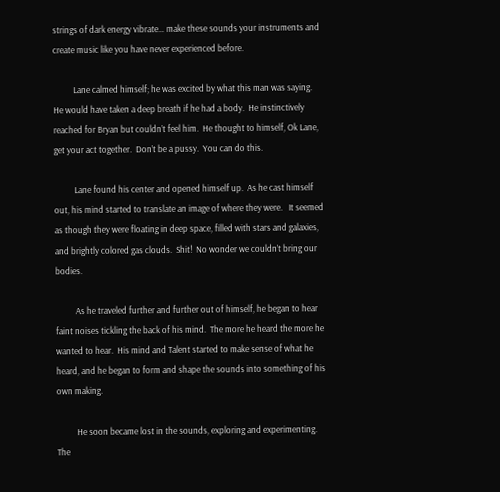strings of dark energy vibrate… make these sounds your instruments and create music like you have never experienced before.

          Lane calmed himself; he was excited by what this man was saying.  He would have taken a deep breath if he had a body.  He instinctively reached for Bryan but couldn’t feel him.  He thought to himself, Ok Lane, get your act together.  Don’t be a pussy.  You can do this.

          Lane found his center and opened himself up.  As he cast himself out, his mind started to translate an image of where they were.   It seemed as though they were floating in deep space, filled with stars and galaxies, and brightly colored gas clouds.  Shit!  No wonder we couldn’t bring our bodies.

          As he traveled further and further out of himself, he began to hear faint noises tickling the back of his mind.  The more he heard the more he wanted to hear.  His mind and Talent started to make sense of what he heard, and he began to form and shape the sounds into something of his own making.

          He soon became lost in the sounds, exploring and experimenting.  The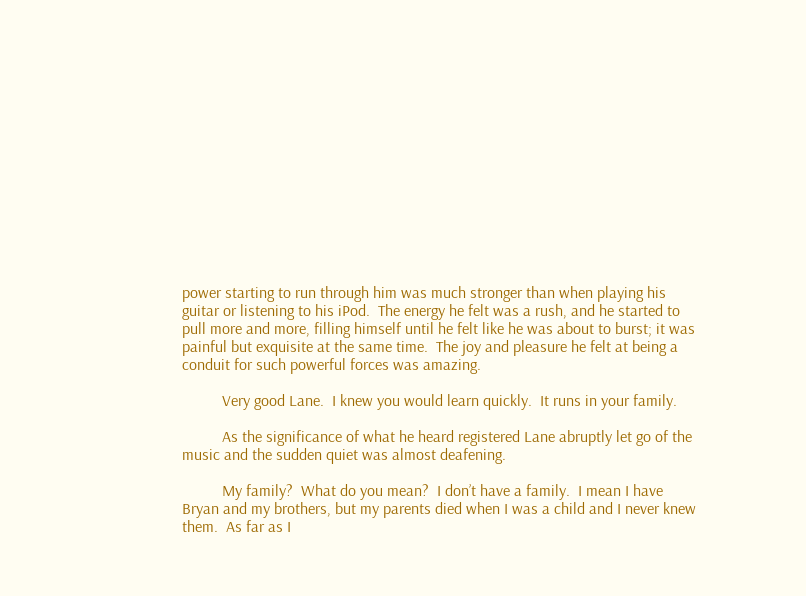power starting to run through him was much stronger than when playing his guitar or listening to his iPod.  The energy he felt was a rush, and he started to pull more and more, filling himself until he felt like he was about to burst; it was painful but exquisite at the same time.  The joy and pleasure he felt at being a conduit for such powerful forces was amazing.

          Very good Lane.  I knew you would learn quickly.  It runs in your family.

          As the significance of what he heard registered Lane abruptly let go of the music and the sudden quiet was almost deafening.

          My family?  What do you mean?  I don’t have a family.  I mean I have Bryan and my brothers, but my parents died when I was a child and I never knew them.  As far as I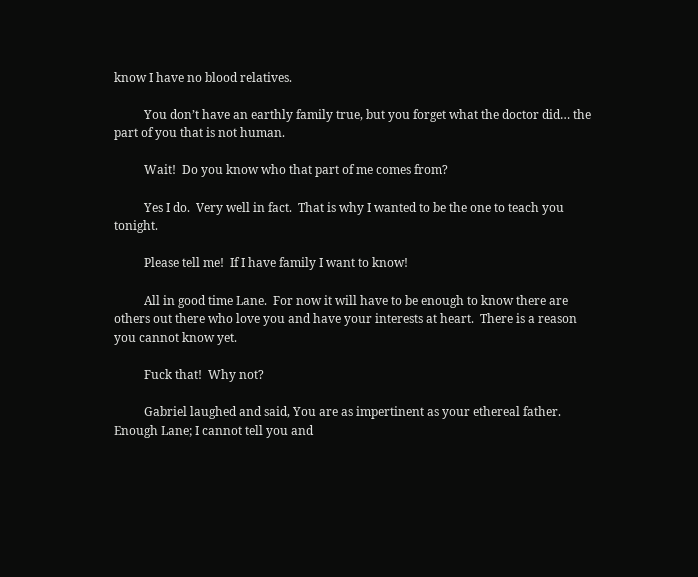know I have no blood relatives.

          You don’t have an earthly family true, but you forget what the doctor did… the part of you that is not human.

          Wait!  Do you know who that part of me comes from?

          Yes I do.  Very well in fact.  That is why I wanted to be the one to teach you tonight.

          Please tell me!  If I have family I want to know!

          All in good time Lane.  For now it will have to be enough to know there are others out there who love you and have your interests at heart.  There is a reason you cannot know yet.

          Fuck that!  Why not?

          Gabriel laughed and said, You are as impertinent as your ethereal father.  Enough Lane; I cannot tell you and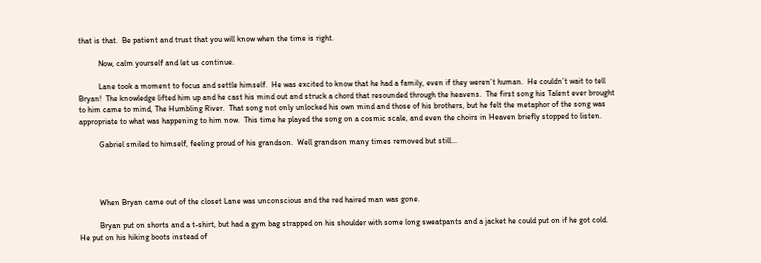that is that.  Be patient and trust that you will know when the time is right.

          Now, calm yourself and let us continue.

          Lane took a moment to focus and settle himself.  He was excited to know that he had a family, even if they weren’t human.  He couldn’t wait to tell Bryan!  The knowledge lifted him up and he cast his mind out and struck a chord that resounded through the heavens.  The first song his Talent ever brought to him came to mind, The Humbling River.  That song not only unlocked his own mind and those of his brothers, but he felt the metaphor of the song was appropriate to what was happening to him now.  This time he played the song on a cosmic scale, and even the choirs in Heaven briefly stopped to listen.

          Gabriel smiled to himself, feeling proud of his grandson.  Well grandson many times removed but still...




          When Bryan came out of the closet Lane was unconscious and the red haired man was gone.

          Bryan put on shorts and a t-shirt, but had a gym bag strapped on his shoulder with some long sweatpants and a jacket he could put on if he got cold.  He put on his hiking boots instead of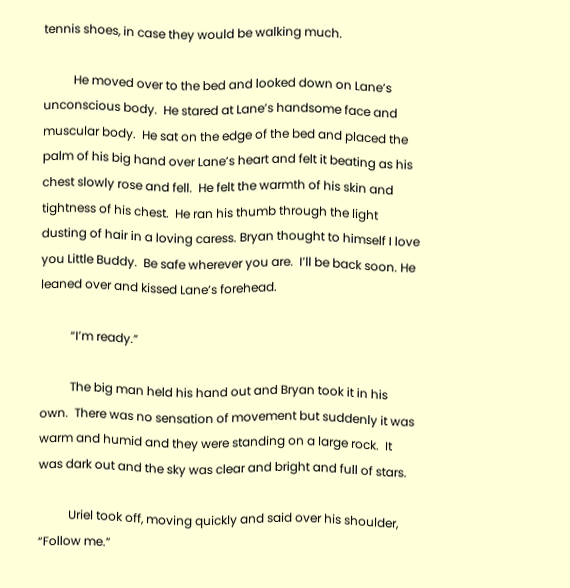tennis shoes, in case they would be walking much.

          He moved over to the bed and looked down on Lane’s unconscious body.  He stared at Lane’s handsome face and muscular body.  He sat on the edge of the bed and placed the palm of his big hand over Lane’s heart and felt it beating as his chest slowly rose and fell.  He felt the warmth of his skin and tightness of his chest.  He ran his thumb through the light dusting of hair in a loving caress. Bryan thought to himself I love you Little Buddy.  Be safe wherever you are.  I’ll be back soon. He leaned over and kissed Lane’s forehead.

          “I’m ready.”

          The big man held his hand out and Bryan took it in his own.  There was no sensation of movement but suddenly it was warm and humid and they were standing on a large rock.  It was dark out and the sky was clear and bright and full of stars.

          Uriel took off, moving quickly and said over his shoulder, “Follow me.”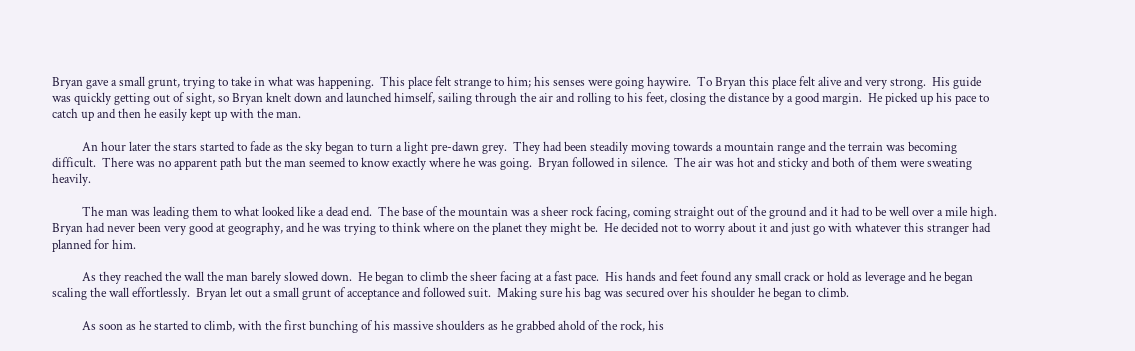Bryan gave a small grunt, trying to take in what was happening.  This place felt strange to him; his senses were going haywire.  To Bryan this place felt alive and very strong.  His guide was quickly getting out of sight, so Bryan knelt down and launched himself, sailing through the air and rolling to his feet, closing the distance by a good margin.  He picked up his pace to catch up and then he easily kept up with the man.

          An hour later the stars started to fade as the sky began to turn a light pre-dawn grey.  They had been steadily moving towards a mountain range and the terrain was becoming difficult.  There was no apparent path but the man seemed to know exactly where he was going.  Bryan followed in silence.  The air was hot and sticky and both of them were sweating heavily.

          The man was leading them to what looked like a dead end.  The base of the mountain was a sheer rock facing, coming straight out of the ground and it had to be well over a mile high.  Bryan had never been very good at geography, and he was trying to think where on the planet they might be.  He decided not to worry about it and just go with whatever this stranger had planned for him.

          As they reached the wall the man barely slowed down.  He began to climb the sheer facing at a fast pace.  His hands and feet found any small crack or hold as leverage and he began scaling the wall effortlessly.  Bryan let out a small grunt of acceptance and followed suit.  Making sure his bag was secured over his shoulder he began to climb.

          As soon as he started to climb, with the first bunching of his massive shoulders as he grabbed ahold of the rock, his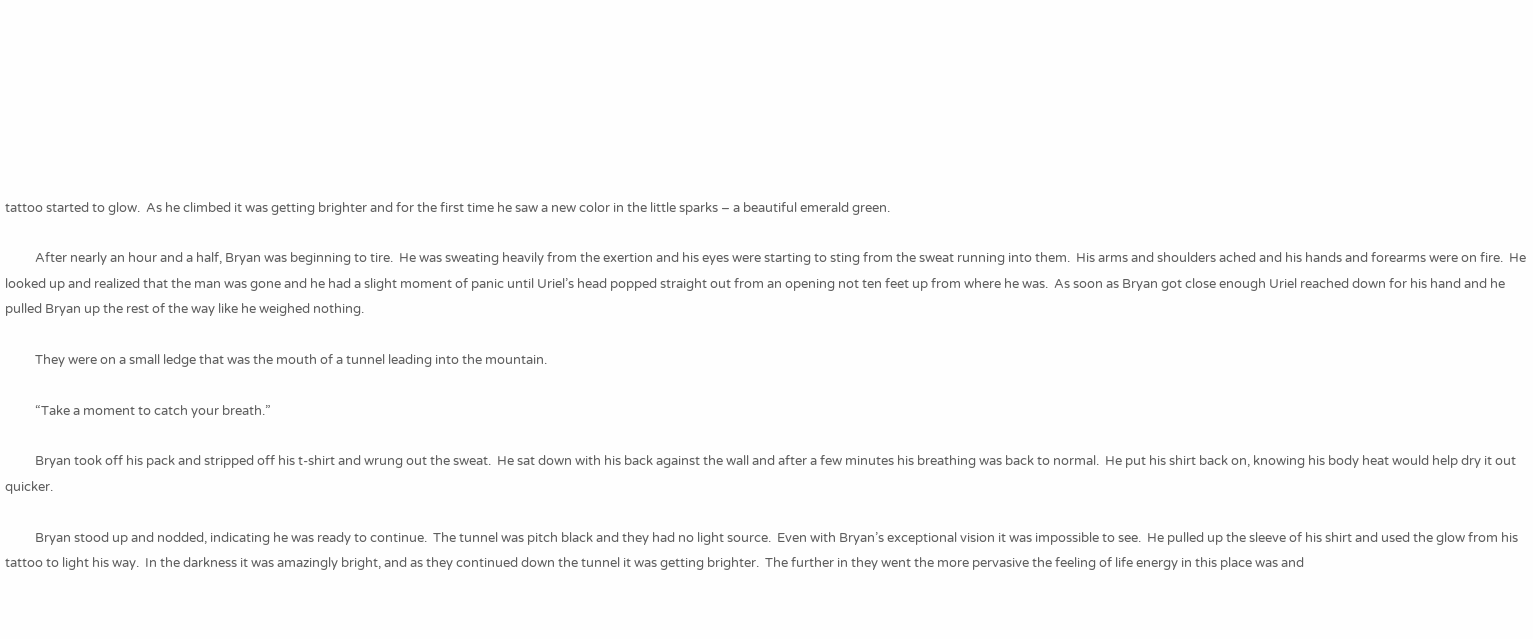tattoo started to glow.  As he climbed it was getting brighter and for the first time he saw a new color in the little sparks – a beautiful emerald green.

          After nearly an hour and a half, Bryan was beginning to tire.  He was sweating heavily from the exertion and his eyes were starting to sting from the sweat running into them.  His arms and shoulders ached and his hands and forearms were on fire.  He looked up and realized that the man was gone and he had a slight moment of panic until Uriel’s head popped straight out from an opening not ten feet up from where he was.  As soon as Bryan got close enough Uriel reached down for his hand and he pulled Bryan up the rest of the way like he weighed nothing.

          They were on a small ledge that was the mouth of a tunnel leading into the mountain.

          “Take a moment to catch your breath.”

          Bryan took off his pack and stripped off his t-shirt and wrung out the sweat.  He sat down with his back against the wall and after a few minutes his breathing was back to normal.  He put his shirt back on, knowing his body heat would help dry it out quicker.

          Bryan stood up and nodded, indicating he was ready to continue.  The tunnel was pitch black and they had no light source.  Even with Bryan’s exceptional vision it was impossible to see.  He pulled up the sleeve of his shirt and used the glow from his tattoo to light his way.  In the darkness it was amazingly bright, and as they continued down the tunnel it was getting brighter.  The further in they went the more pervasive the feeling of life energy in this place was and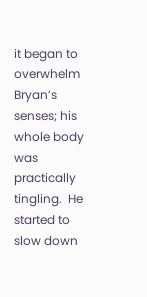it began to overwhelm Bryan’s senses; his whole body was practically tingling.  He started to slow down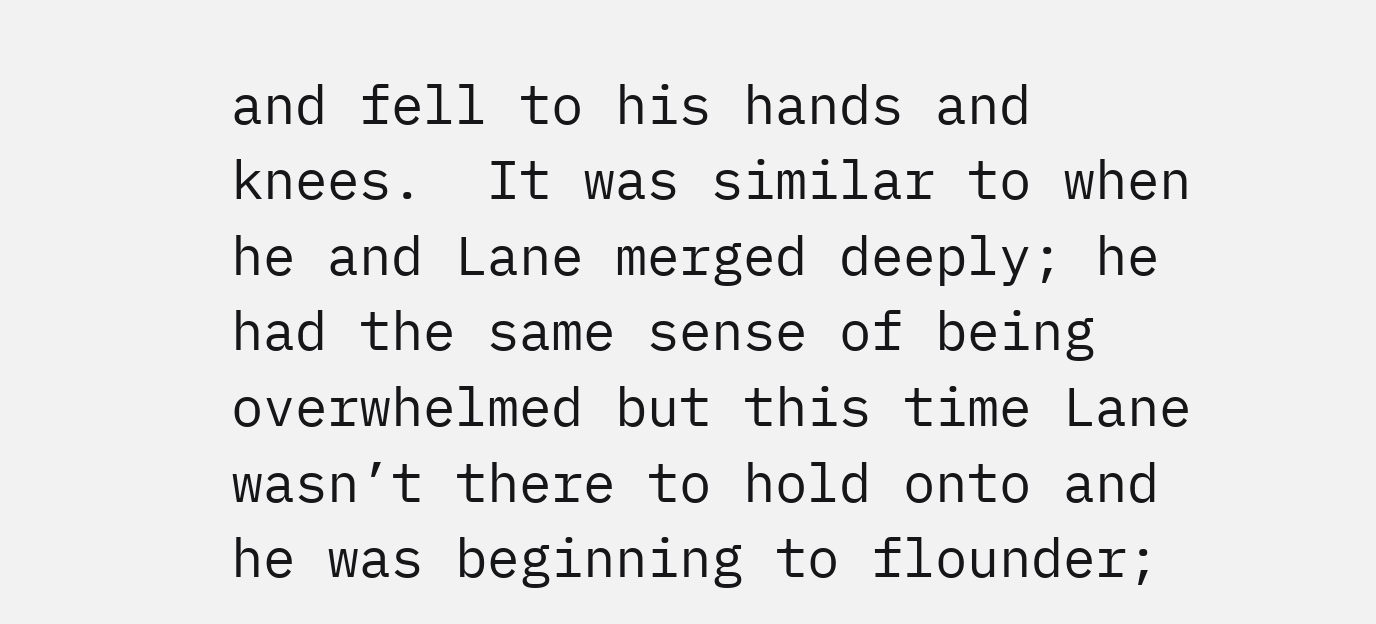and fell to his hands and knees.  It was similar to when he and Lane merged deeply; he had the same sense of being overwhelmed but this time Lane wasn’t there to hold onto and he was beginning to flounder;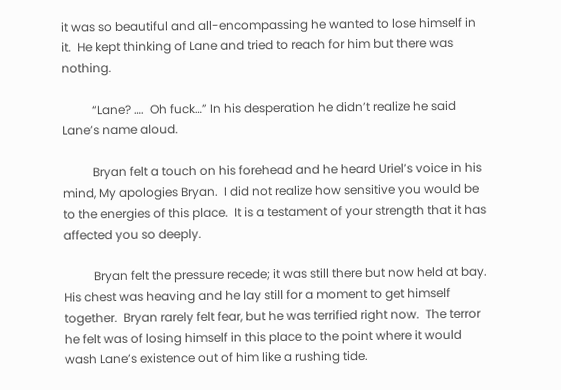it was so beautiful and all-encompassing he wanted to lose himself in it.  He kept thinking of Lane and tried to reach for him but there was nothing.

          “Lane? ….  Oh fuck…” In his desperation he didn’t realize he said Lane’s name aloud.

          Bryan felt a touch on his forehead and he heard Uriel’s voice in his mind, My apologies Bryan.  I did not realize how sensitive you would be to the energies of this place.  It is a testament of your strength that it has affected you so deeply.

          Bryan felt the pressure recede; it was still there but now held at bay.  His chest was heaving and he lay still for a moment to get himself together.  Bryan rarely felt fear, but he was terrified right now.  The terror he felt was of losing himself in this place to the point where it would wash Lane’s existence out of him like a rushing tide.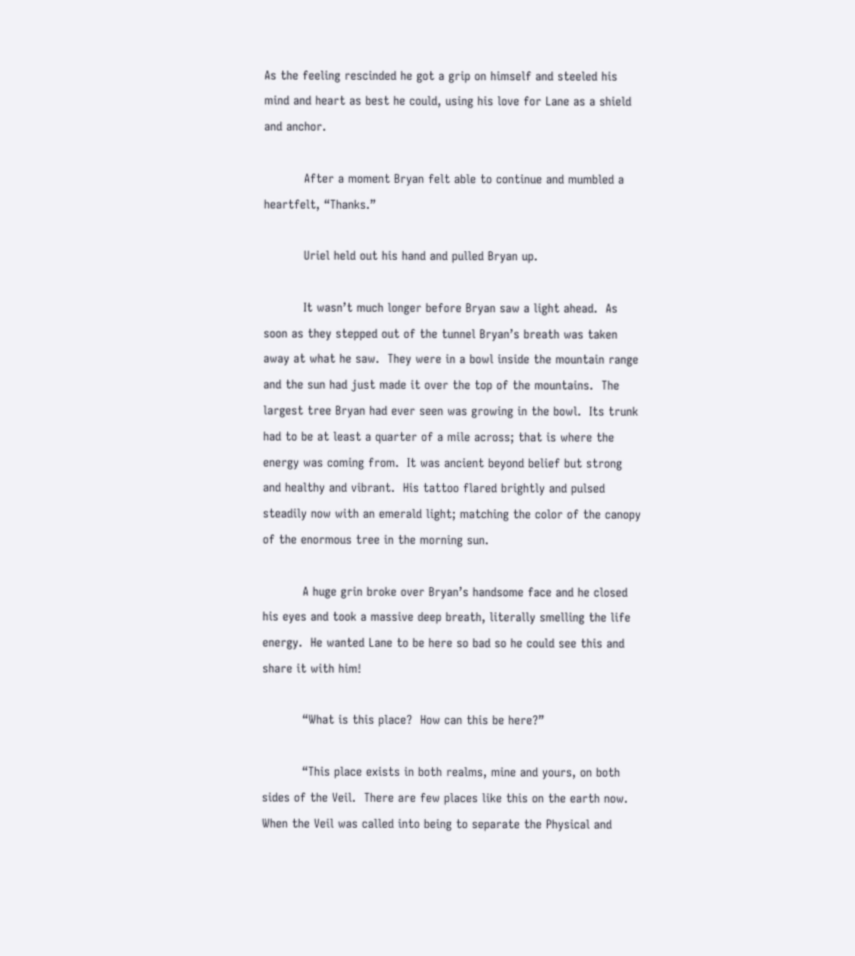As the feeling rescinded he got a grip on himself and steeled his mind and heart as best he could, using his love for Lane as a shield and anchor.

          After a moment Bryan felt able to continue and mumbled a heartfelt, “Thanks.”

          Uriel held out his hand and pulled Bryan up.

          It wasn’t much longer before Bryan saw a light ahead.  As soon as they stepped out of the tunnel Bryan’s breath was taken away at what he saw.  They were in a bowl inside the mountain range and the sun had just made it over the top of the mountains.  The largest tree Bryan had ever seen was growing in the bowl.  Its trunk had to be at least a quarter of a mile across; that is where the energy was coming from.  It was ancient beyond belief but strong and healthy and vibrant.  His tattoo flared brightly and pulsed steadily now with an emerald light; matching the color of the canopy of the enormous tree in the morning sun.

          A huge grin broke over Bryan’s handsome face and he closed his eyes and took a massive deep breath, literally smelling the life energy.  He wanted Lane to be here so bad so he could see this and share it with him!

          “What is this place?  How can this be here?”

          “This place exists in both realms, mine and yours, on both sides of the Veil.  There are few places like this on the earth now.  When the Veil was called into being to separate the Physical and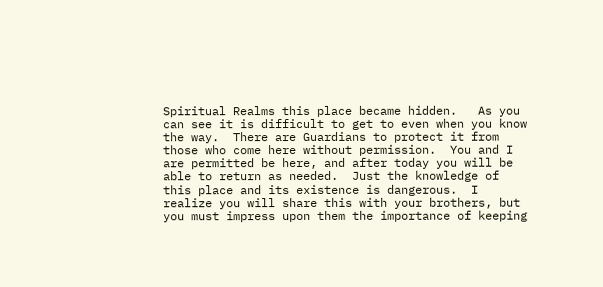Spiritual Realms this place became hidden.   As you can see it is difficult to get to even when you know the way.  There are Guardians to protect it from those who come here without permission.  You and I are permitted be here, and after today you will be able to return as needed.  Just the knowledge of this place and its existence is dangerous.  I realize you will share this with your brothers, but you must impress upon them the importance of keeping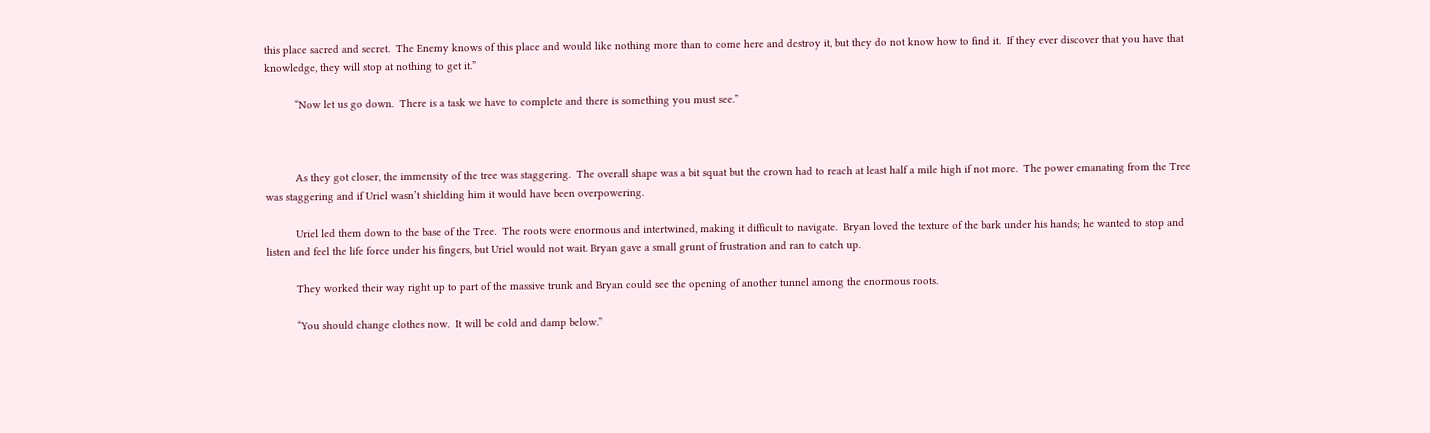this place sacred and secret.  The Enemy knows of this place and would like nothing more than to come here and destroy it, but they do not know how to find it.  If they ever discover that you have that knowledge, they will stop at nothing to get it.”

          “Now let us go down.  There is a task we have to complete and there is something you must see.”



          As they got closer, the immensity of the tree was staggering.  The overall shape was a bit squat but the crown had to reach at least half a mile high if not more.  The power emanating from the Tree was staggering and if Uriel wasn’t shielding him it would have been overpowering.

          Uriel led them down to the base of the Tree.  The roots were enormous and intertwined, making it difficult to navigate.  Bryan loved the texture of the bark under his hands; he wanted to stop and listen and feel the life force under his fingers, but Uriel would not wait. Bryan gave a small grunt of frustration and ran to catch up.

          They worked their way right up to part of the massive trunk and Bryan could see the opening of another tunnel among the enormous roots.

          “You should change clothes now.  It will be cold and damp below.”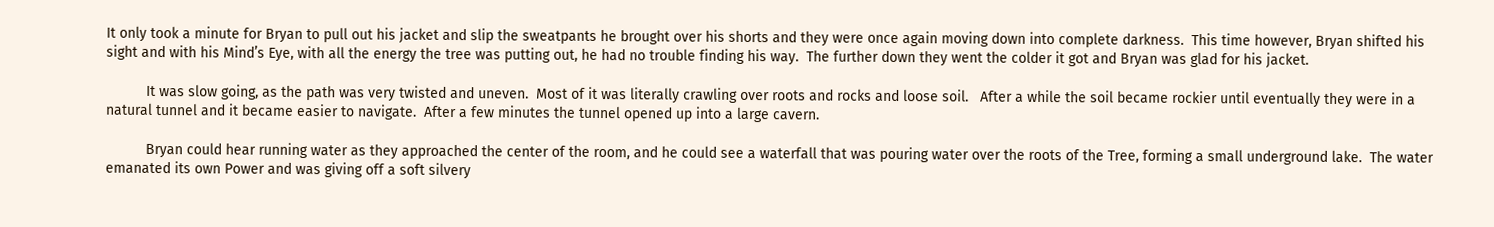It only took a minute for Bryan to pull out his jacket and slip the sweatpants he brought over his shorts and they were once again moving down into complete darkness.  This time however, Bryan shifted his sight and with his Mind’s Eye, with all the energy the tree was putting out, he had no trouble finding his way.  The further down they went the colder it got and Bryan was glad for his jacket.

          It was slow going, as the path was very twisted and uneven.  Most of it was literally crawling over roots and rocks and loose soil.   After a while the soil became rockier until eventually they were in a natural tunnel and it became easier to navigate.  After a few minutes the tunnel opened up into a large cavern.

          Bryan could hear running water as they approached the center of the room, and he could see a waterfall that was pouring water over the roots of the Tree, forming a small underground lake.  The water emanated its own Power and was giving off a soft silvery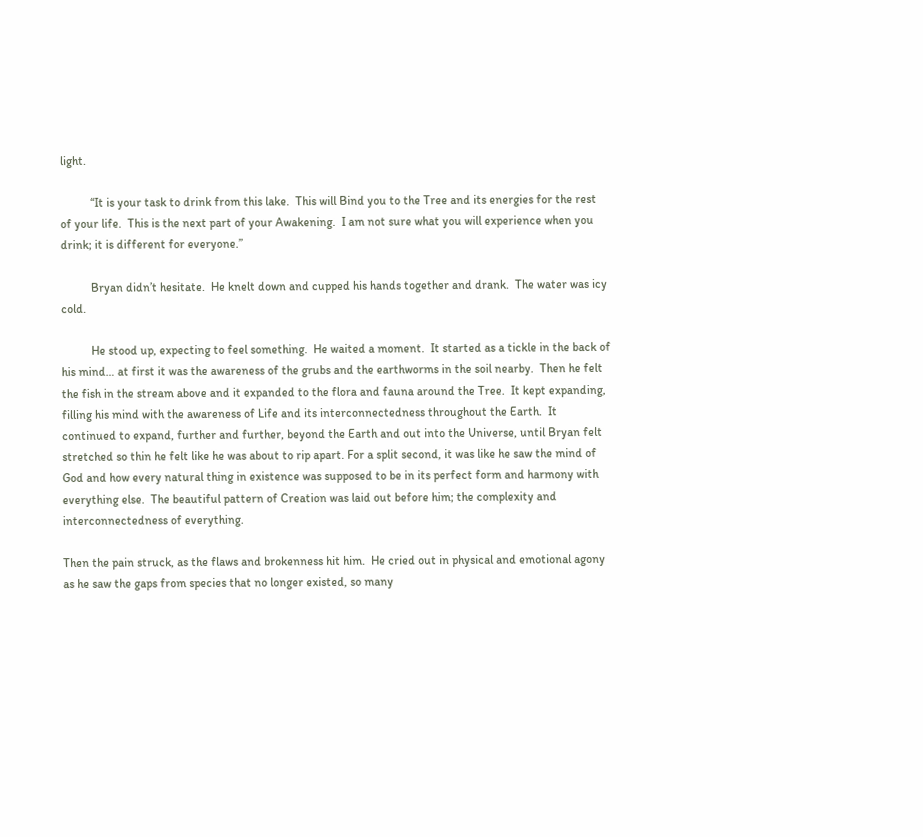light.

          “It is your task to drink from this lake.  This will Bind you to the Tree and its energies for the rest of your life.  This is the next part of your Awakening.  I am not sure what you will experience when you drink; it is different for everyone.”

          Bryan didn’t hesitate.  He knelt down and cupped his hands together and drank.  The water was icy cold.

          He stood up, expecting to feel something.  He waited a moment.  It started as a tickle in the back of his mind… at first it was the awareness of the grubs and the earthworms in the soil nearby.  Then he felt the fish in the stream above and it expanded to the flora and fauna around the Tree.  It kept expanding, filling his mind with the awareness of Life and its interconnectedness throughout the Earth.  It continued to expand, further and further, beyond the Earth and out into the Universe, until Bryan felt stretched so thin he felt like he was about to rip apart. For a split second, it was like he saw the mind of God and how every natural thing in existence was supposed to be in its perfect form and harmony with everything else.  The beautiful pattern of Creation was laid out before him; the complexity and interconnectedness of everything.

Then the pain struck, as the flaws and brokenness hit him.  He cried out in physical and emotional agony as he saw the gaps from species that no longer existed, so many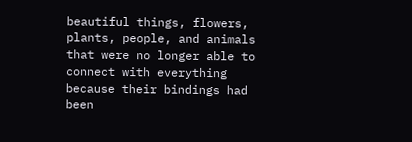beautiful things, flowers, plants, people, and animals that were no longer able to connect with everything because their bindings had been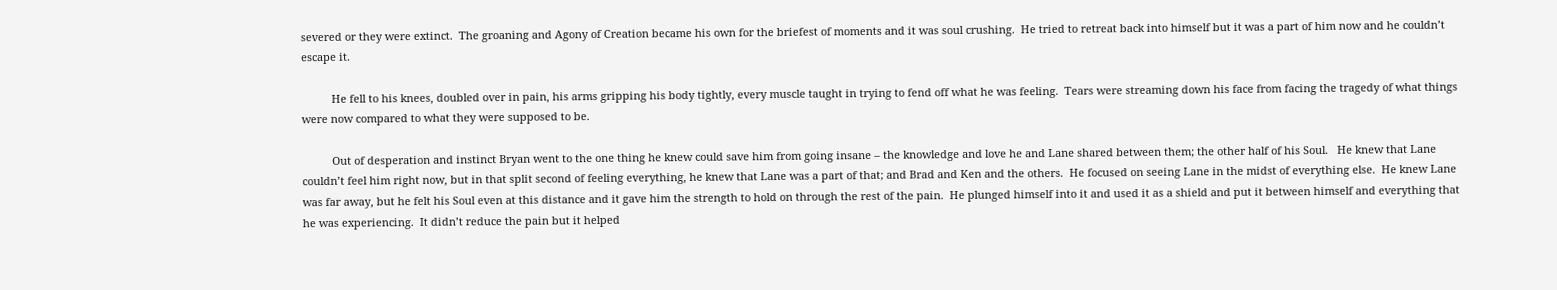severed or they were extinct.  The groaning and Agony of Creation became his own for the briefest of moments and it was soul crushing.  He tried to retreat back into himself but it was a part of him now and he couldn’t escape it.

          He fell to his knees, doubled over in pain, his arms gripping his body tightly, every muscle taught in trying to fend off what he was feeling.  Tears were streaming down his face from facing the tragedy of what things were now compared to what they were supposed to be.

          Out of desperation and instinct Bryan went to the one thing he knew could save him from going insane – the knowledge and love he and Lane shared between them; the other half of his Soul.   He knew that Lane couldn’t feel him right now, but in that split second of feeling everything, he knew that Lane was a part of that; and Brad and Ken and the others.  He focused on seeing Lane in the midst of everything else.  He knew Lane was far away, but he felt his Soul even at this distance and it gave him the strength to hold on through the rest of the pain.  He plunged himself into it and used it as a shield and put it between himself and everything that he was experiencing.  It didn’t reduce the pain but it helped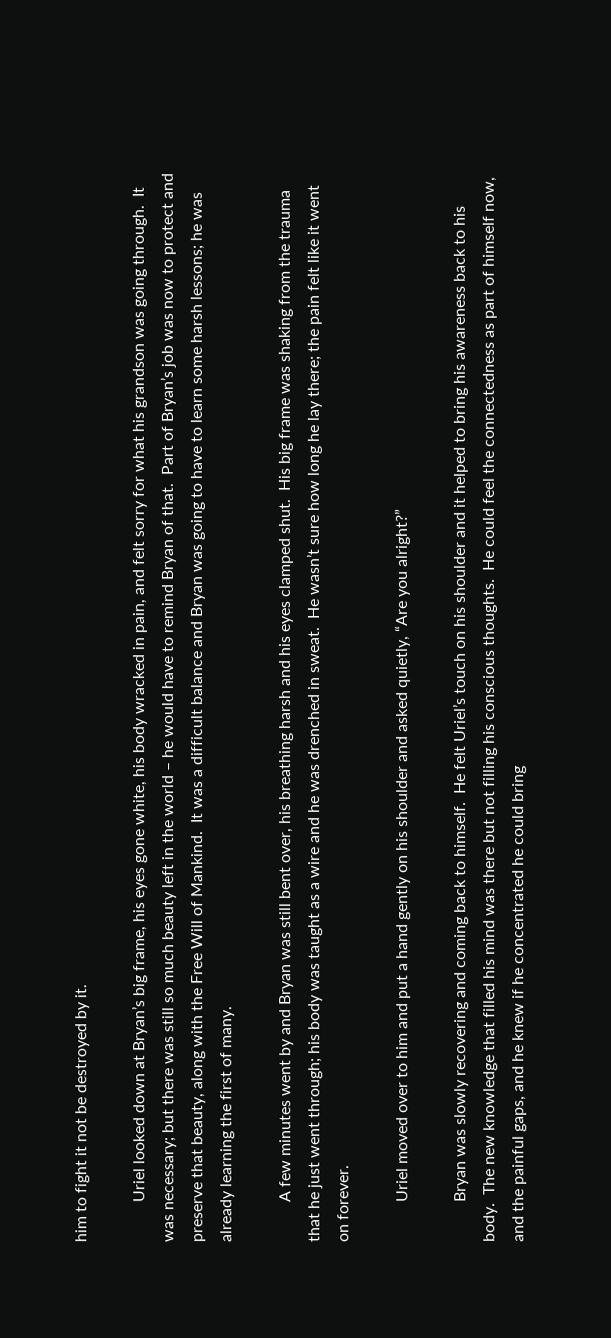him to fight it not be destroyed by it.

          Uriel looked down at Bryan’s big frame, his eyes gone white, his body wracked in pain, and felt sorry for what his grandson was going through.  It was necessary; but there was still so much beauty left in the world – he would have to remind Bryan of that.  Part of Bryan’s job was now to protect and preserve that beauty, along with the Free Will of Mankind.  It was a difficult balance and Bryan was going to have to learn some harsh lessons; he was already learning the first of many.

          A few minutes went by and Bryan was still bent over, his breathing harsh and his eyes clamped shut.  His big frame was shaking from the trauma that he just went through; his body was taught as a wire and he was drenched in sweat.  He wasn’t sure how long he lay there; the pain felt like it went on forever.

          Uriel moved over to him and put a hand gently on his shoulder and asked quietly, “Are you alright?”

          Bryan was slowly recovering and coming back to himself.  He felt Uriel’s touch on his shoulder and it helped to bring his awareness back to his body.  The new knowledge that filled his mind was there but not filling his conscious thoughts.  He could feel the connectedness as part of himself now, and the painful gaps, and he knew if he concentrated he could bring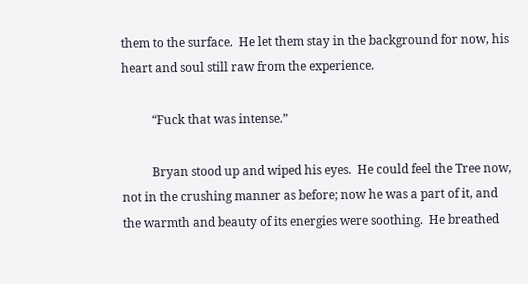them to the surface.  He let them stay in the background for now, his heart and soul still raw from the experience.

          “Fuck that was intense.”

          Bryan stood up and wiped his eyes.  He could feel the Tree now, not in the crushing manner as before; now he was a part of it, and the warmth and beauty of its energies were soothing.  He breathed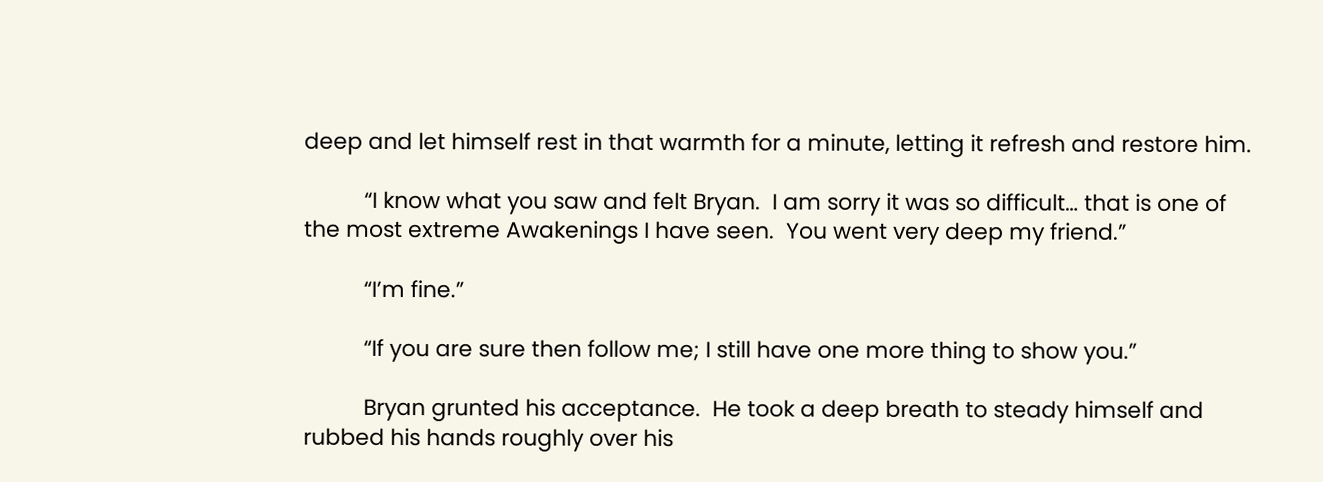deep and let himself rest in that warmth for a minute, letting it refresh and restore him.

          “I know what you saw and felt Bryan.  I am sorry it was so difficult… that is one of the most extreme Awakenings I have seen.  You went very deep my friend.”

          “I’m fine.”

          “If you are sure then follow me; I still have one more thing to show you.”

          Bryan grunted his acceptance.  He took a deep breath to steady himself and rubbed his hands roughly over his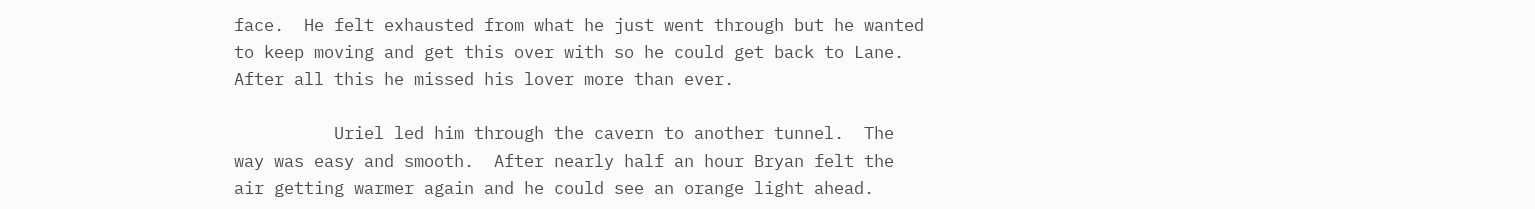face.  He felt exhausted from what he just went through but he wanted to keep moving and get this over with so he could get back to Lane.  After all this he missed his lover more than ever.

          Uriel led him through the cavern to another tunnel.  The way was easy and smooth.  After nearly half an hour Bryan felt the air getting warmer again and he could see an orange light ahead.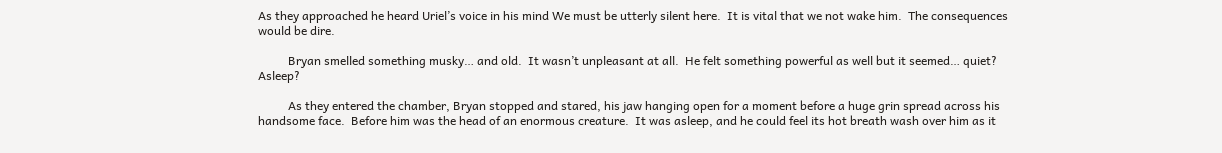As they approached he heard Uriel’s voice in his mind We must be utterly silent here.  It is vital that we not wake him.  The consequences would be dire.

          Bryan smelled something musky… and old.  It wasn’t unpleasant at all.  He felt something powerful as well but it seemed… quiet?  Asleep?

          As they entered the chamber, Bryan stopped and stared, his jaw hanging open for a moment before a huge grin spread across his handsome face.  Before him was the head of an enormous creature.  It was asleep, and he could feel its hot breath wash over him as it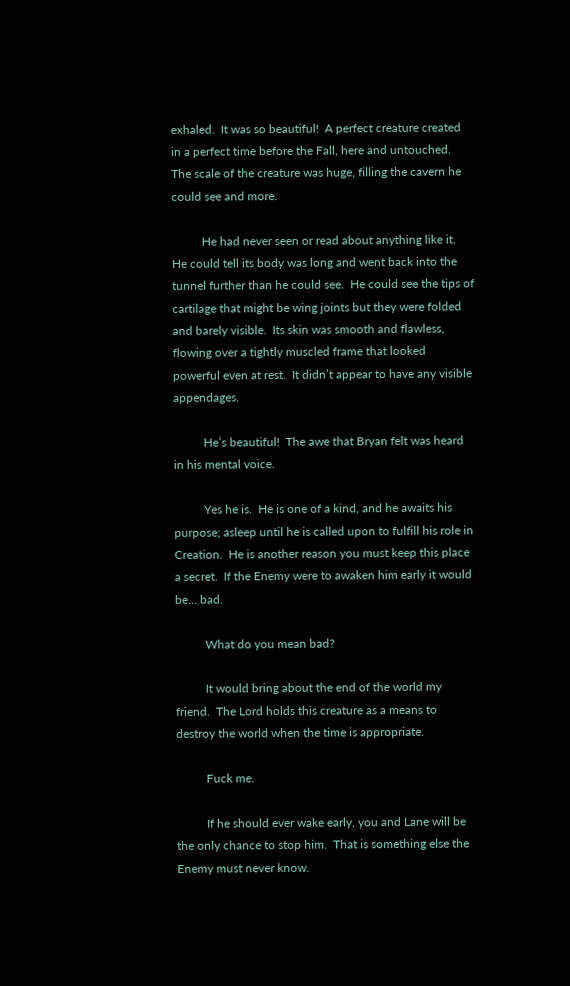exhaled.  It was so beautiful!  A perfect creature created in a perfect time before the Fall, here and untouched.  The scale of the creature was huge, filling the cavern he could see and more.

          He had never seen or read about anything like it.  He could tell its body was long and went back into the tunnel further than he could see.  He could see the tips of cartilage that might be wing joints but they were folded and barely visible.  Its skin was smooth and flawless, flowing over a tightly muscled frame that looked powerful even at rest.  It didn’t appear to have any visible appendages.

          He’s beautiful!  The awe that Bryan felt was heard in his mental voice.

          Yes he is.  He is one of a kind, and he awaits his purpose; asleep until he is called upon to fulfill his role in Creation.  He is another reason you must keep this place a secret.  If the Enemy were to awaken him early it would be… bad.

          What do you mean bad?

          It would bring about the end of the world my friend.  The Lord holds this creature as a means to destroy the world when the time is appropriate.

          Fuck me.

          If he should ever wake early, you and Lane will be the only chance to stop him.  That is something else the Enemy must never know.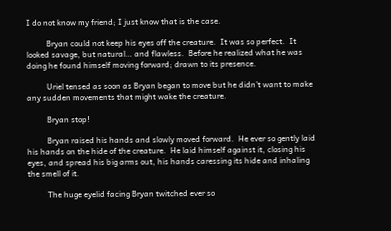I do not know my friend; I just know that is the case.

          Bryan could not keep his eyes off the creature.  It was so perfect.  It looked savage, but natural… and flawless.  Before he realized what he was doing he found himself moving forward; drawn to its presence.

          Uriel tensed as soon as Bryan began to move but he didn’t want to make any sudden movements that might wake the creature.

          Bryan stop!

          Bryan raised his hands and slowly moved forward.  He ever so gently laid his hands on the hide of the creature.  He laid himself against it, closing his eyes, and spread his big arms out, his hands caressing its hide and inhaling the smell of it.

          The huge eyelid facing Bryan twitched ever so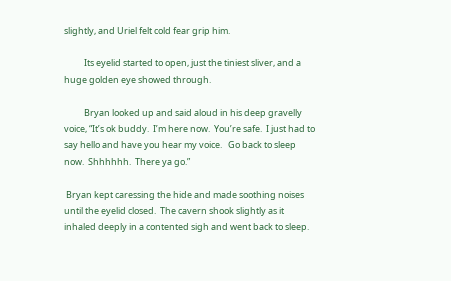slightly, and Uriel felt cold fear grip him.

          Its eyelid started to open, just the tiniest sliver, and a huge golden eye showed through.

          Bryan looked up and said aloud in his deep gravelly voice, “It’s ok buddy.  I’m here now.  You’re safe.  I just had to say hello and have you hear my voice.   Go back to sleep now.  Shhhhhh.  There ya go.”

 Bryan kept caressing the hide and made soothing noises until the eyelid closed.  The cavern shook slightly as it inhaled deeply in a contented sigh and went back to sleep.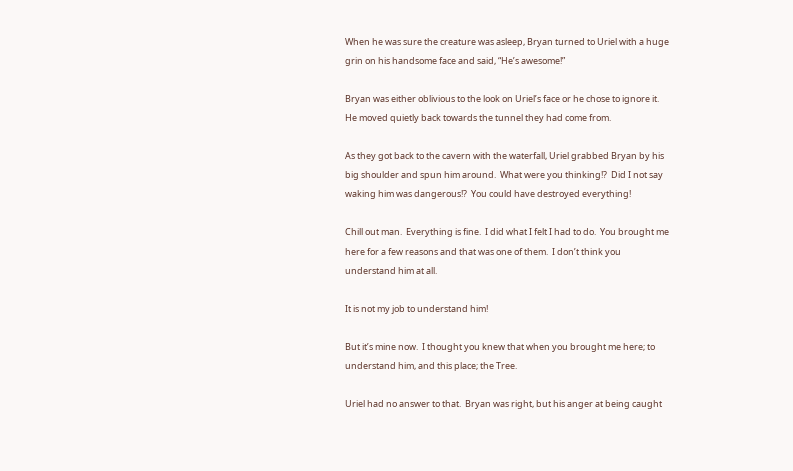When he was sure the creature was asleep, Bryan turned to Uriel with a huge grin on his handsome face and said, “He’s awesome!”

Bryan was either oblivious to the look on Uriel’s face or he chose to ignore it.  He moved quietly back towards the tunnel they had come from.

As they got back to the cavern with the waterfall, Uriel grabbed Bryan by his big shoulder and spun him around.  What were you thinking!?  Did I not say waking him was dangerous!?  You could have destroyed everything!

Chill out man.  Everything is fine.  I did what I felt I had to do.  You brought me here for a few reasons and that was one of them.  I don’t think you understand him at all.

It is not my job to understand him!

But it’s mine now.  I thought you knew that when you brought me here; to understand him, and this place; the Tree.

Uriel had no answer to that.  Bryan was right, but his anger at being caught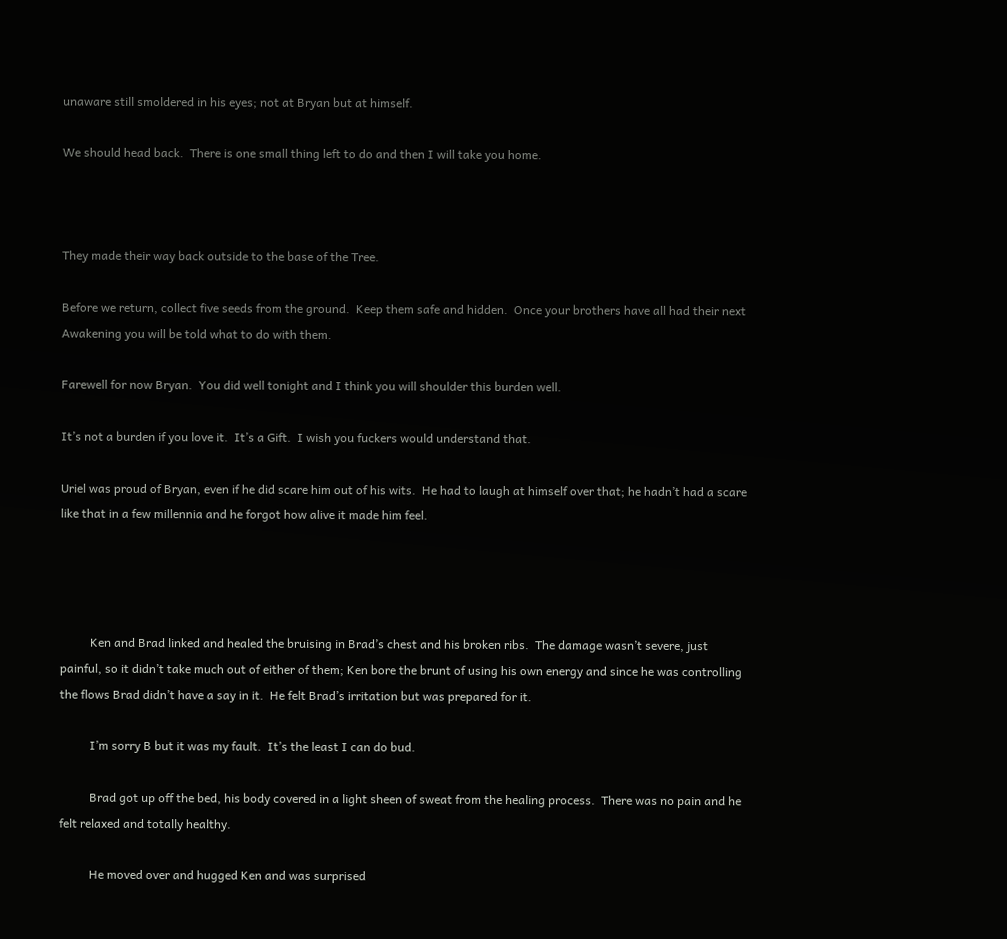unaware still smoldered in his eyes; not at Bryan but at himself.

We should head back.  There is one small thing left to do and then I will take you home.



They made their way back outside to the base of the Tree.

Before we return, collect five seeds from the ground.  Keep them safe and hidden.  Once your brothers have all had their next Awakening you will be told what to do with them.

Farewell for now Bryan.  You did well tonight and I think you will shoulder this burden well.

It’s not a burden if you love it.  It’s a Gift.  I wish you fuckers would understand that.

Uriel was proud of Bryan, even if he did scare him out of his wits.  He had to laugh at himself over that; he hadn’t had a scare like that in a few millennia and he forgot how alive it made him feel.




          Ken and Brad linked and healed the bruising in Brad’s chest and his broken ribs.  The damage wasn’t severe, just painful, so it didn’t take much out of either of them; Ken bore the brunt of using his own energy and since he was controlling the flows Brad didn’t have a say in it.  He felt Brad’s irritation but was prepared for it.

          I’m sorry B but it was my fault.  It’s the least I can do bud.

          Brad got up off the bed, his body covered in a light sheen of sweat from the healing process.  There was no pain and he felt relaxed and totally healthy.

          He moved over and hugged Ken and was surprised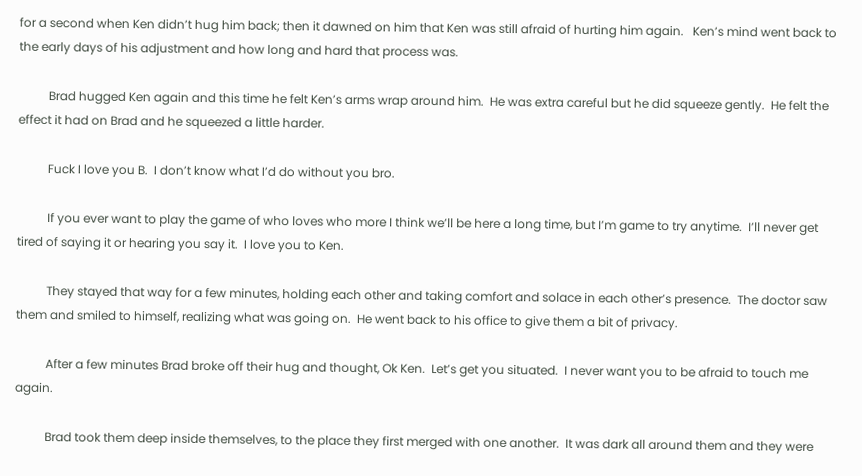for a second when Ken didn’t hug him back; then it dawned on him that Ken was still afraid of hurting him again.   Ken’s mind went back to the early days of his adjustment and how long and hard that process was.

          Brad hugged Ken again and this time he felt Ken’s arms wrap around him.  He was extra careful but he did squeeze gently.  He felt the effect it had on Brad and he squeezed a little harder.

          Fuck I love you B.  I don’t know what I’d do without you bro.

          If you ever want to play the game of who loves who more I think we’ll be here a long time, but I’m game to try anytime.  I’ll never get tired of saying it or hearing you say it.  I love you to Ken.

          They stayed that way for a few minutes, holding each other and taking comfort and solace in each other’s presence.  The doctor saw them and smiled to himself, realizing what was going on.  He went back to his office to give them a bit of privacy.

          After a few minutes Brad broke off their hug and thought, Ok Ken.  Let’s get you situated.  I never want you to be afraid to touch me again.

          Brad took them deep inside themselves, to the place they first merged with one another.  It was dark all around them and they were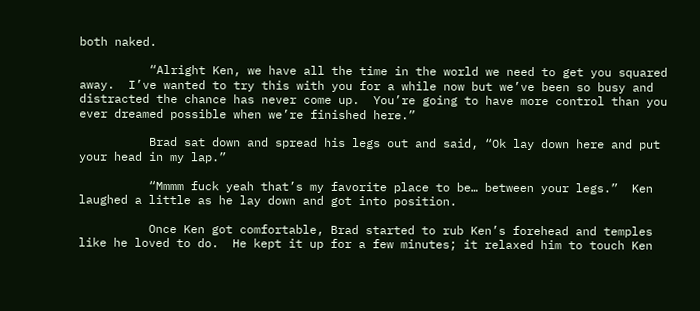both naked.

          “Alright Ken, we have all the time in the world we need to get you squared away.  I’ve wanted to try this with you for a while now but we’ve been so busy and distracted the chance has never come up.  You’re going to have more control than you ever dreamed possible when we’re finished here.”

          Brad sat down and spread his legs out and said, “Ok lay down here and put your head in my lap.”

          “Mmmm fuck yeah that’s my favorite place to be… between your legs.”  Ken laughed a little as he lay down and got into position.

          Once Ken got comfortable, Brad started to rub Ken’s forehead and temples like he loved to do.  He kept it up for a few minutes; it relaxed him to touch Ken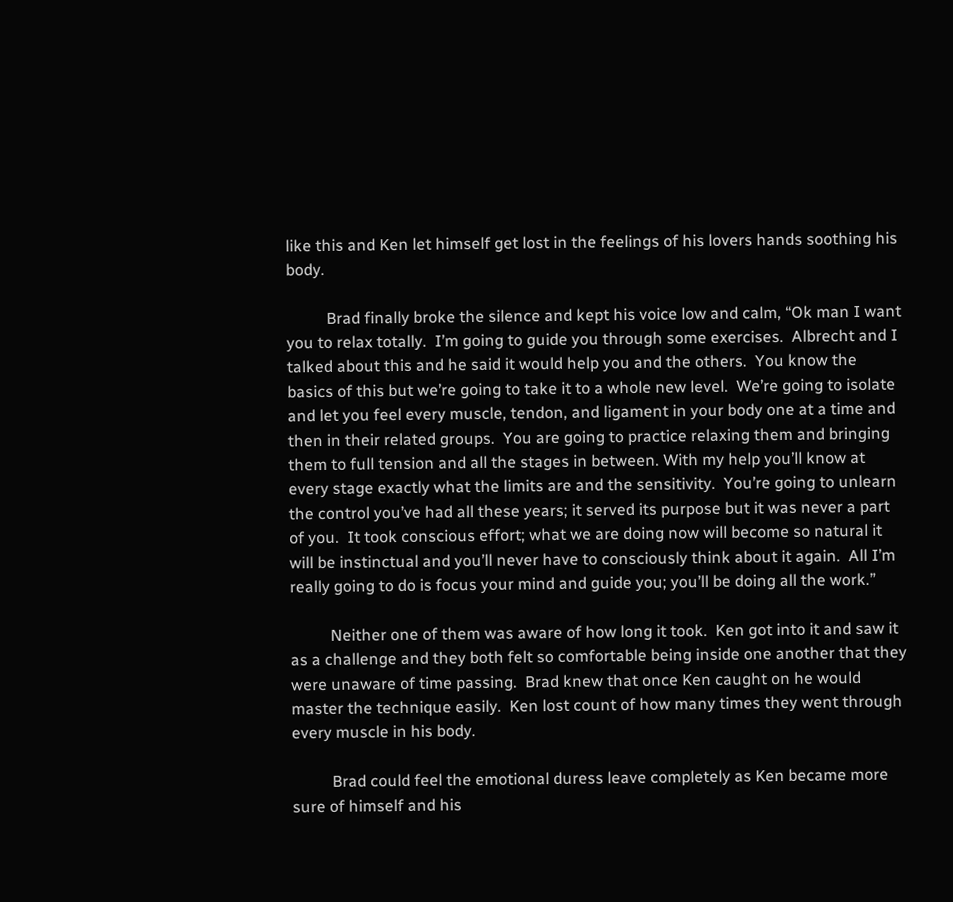like this and Ken let himself get lost in the feelings of his lovers hands soothing his body.

          Brad finally broke the silence and kept his voice low and calm, “Ok man I want you to relax totally.  I’m going to guide you through some exercises.  Albrecht and I talked about this and he said it would help you and the others.  You know the basics of this but we’re going to take it to a whole new level.  We’re going to isolate and let you feel every muscle, tendon, and ligament in your body one at a time and then in their related groups.  You are going to practice relaxing them and bringing them to full tension and all the stages in between. With my help you’ll know at every stage exactly what the limits are and the sensitivity.  You’re going to unlearn the control you’ve had all these years; it served its purpose but it was never a part of you.  It took conscious effort; what we are doing now will become so natural it will be instinctual and you’ll never have to consciously think about it again.  All I’m really going to do is focus your mind and guide you; you’ll be doing all the work.”

          Neither one of them was aware of how long it took.  Ken got into it and saw it as a challenge and they both felt so comfortable being inside one another that they were unaware of time passing.  Brad knew that once Ken caught on he would master the technique easily.  Ken lost count of how many times they went through every muscle in his body.

          Brad could feel the emotional duress leave completely as Ken became more sure of himself and his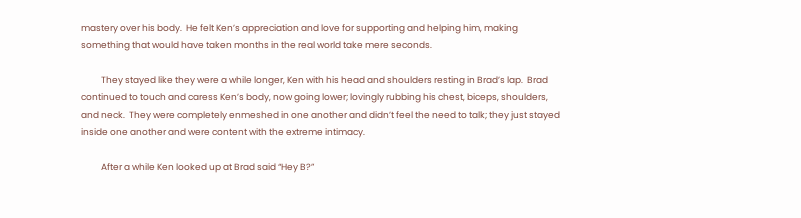mastery over his body.  He felt Ken’s appreciation and love for supporting and helping him, making something that would have taken months in the real world take mere seconds.

          They stayed like they were a while longer, Ken with his head and shoulders resting in Brad’s lap.  Brad continued to touch and caress Ken’s body, now going lower; lovingly rubbing his chest, biceps, shoulders, and neck.  They were completely enmeshed in one another and didn’t feel the need to talk; they just stayed inside one another and were content with the extreme intimacy.

          After a while Ken looked up at Brad said “Hey B?”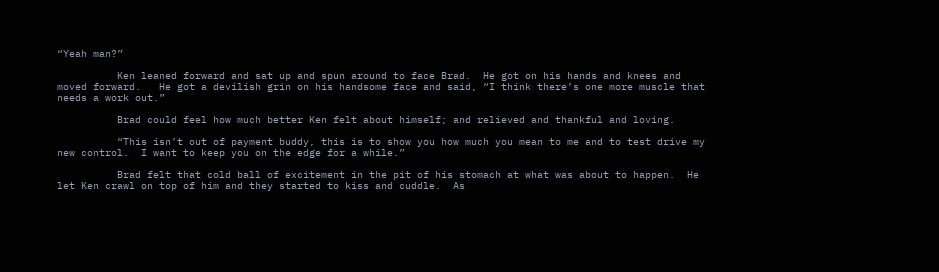“Yeah man?”

          Ken leaned forward and sat up and spun around to face Brad.  He got on his hands and knees and moved forward.   He got a devilish grin on his handsome face and said, “I think there’s one more muscle that needs a work out.”

          Brad could feel how much better Ken felt about himself; and relieved and thankful and loving.

          “This isn’t out of payment buddy, this is to show you how much you mean to me and to test drive my new control.  I want to keep you on the edge for a while.”

          Brad felt that cold ball of excitement in the pit of his stomach at what was about to happen.  He let Ken crawl on top of him and they started to kiss and cuddle.  As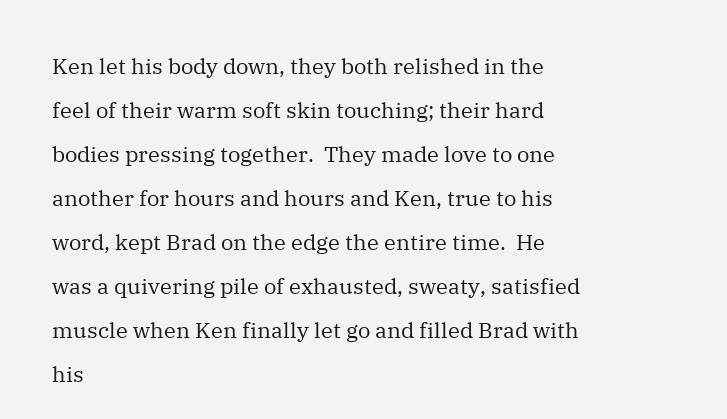Ken let his body down, they both relished in the feel of their warm soft skin touching; their hard bodies pressing together.  They made love to one another for hours and hours and Ken, true to his word, kept Brad on the edge the entire time.  He was a quivering pile of exhausted, sweaty, satisfied muscle when Ken finally let go and filled Brad with his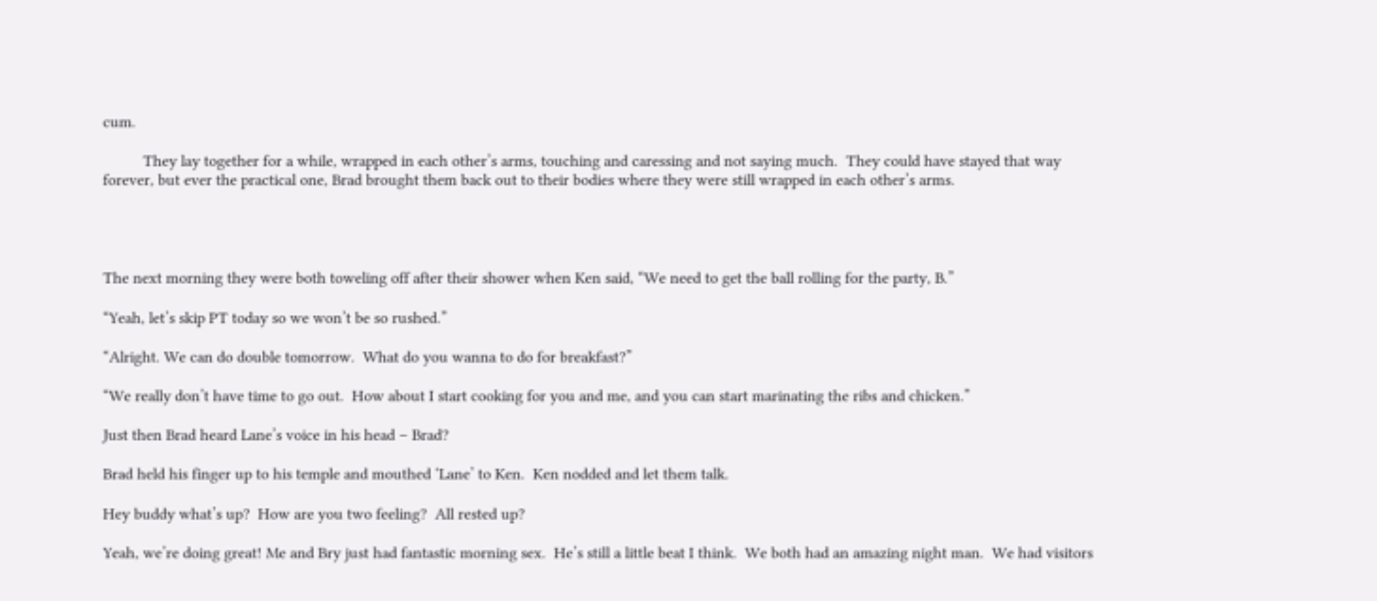cum.

          They lay together for a while, wrapped in each other’s arms, touching and caressing and not saying much.  They could have stayed that way forever, but ever the practical one, Brad brought them back out to their bodies where they were still wrapped in each other’s arms.




The next morning they were both toweling off after their shower when Ken said, “We need to get the ball rolling for the party, B.”

“Yeah, let’s skip PT today so we won’t be so rushed.”

“Alright. We can do double tomorrow.  What do you wanna to do for breakfast?”

“We really don’t have time to go out.  How about I start cooking for you and me, and you can start marinating the ribs and chicken.”

Just then Brad heard Lane’s voice in his head – Brad?

Brad held his finger up to his temple and mouthed ‘Lane’ to Ken.  Ken nodded and let them talk.

Hey buddy what’s up?  How are you two feeling?  All rested up?

Yeah, we’re doing great! Me and Bry just had fantastic morning sex.  He’s still a little beat I think.  We both had an amazing night man.  We had visitors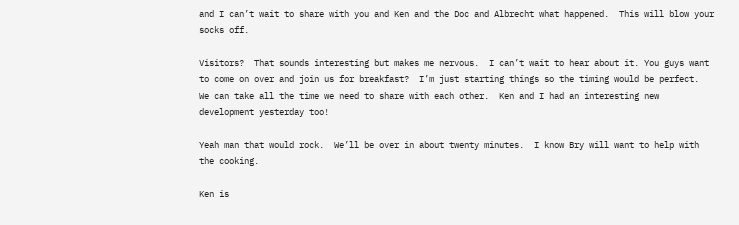and I can’t wait to share with you and Ken and the Doc and Albrecht what happened.  This will blow your socks off.

Visitors?  That sounds interesting but makes me nervous.  I can’t wait to hear about it. You guys want to come on over and join us for breakfast?  I’m just starting things so the timing would be perfect.   We can take all the time we need to share with each other.  Ken and I had an interesting new development yesterday too!

Yeah man that would rock.  We’ll be over in about twenty minutes.  I know Bry will want to help with the cooking.

Ken is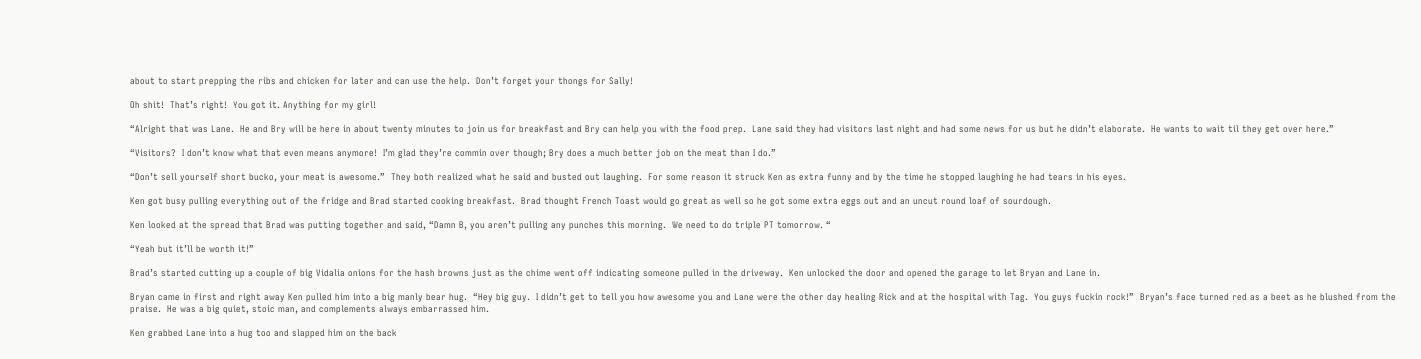about to start prepping the ribs and chicken for later and can use the help.  Don’t forget your thongs for Sally!

Oh shit!  That’s right!  You got it. Anything for my girl!

“Alright that was Lane.  He and Bry will be here in about twenty minutes to join us for breakfast and Bry can help you with the food prep.  Lane said they had visitors last night and had some news for us but he didn’t elaborate.  He wants to wait til they get over here.”

“Visitors?  I don’t know what that even means anymore!  I’m glad they’re commin over though; Bry does a much better job on the meat than I do.”

“Don’t sell yourself short bucko, your meat is awesome.”  They both realized what he said and busted out laughing.  For some reason it struck Ken as extra funny and by the time he stopped laughing he had tears in his eyes.

Ken got busy pulling everything out of the fridge and Brad started cooking breakfast.  Brad thought French Toast would go great as well so he got some extra eggs out and an uncut round loaf of sourdough.

Ken looked at the spread that Brad was putting together and said, “Damn B, you aren’t pulling any punches this morning.  We need to do triple PT tomorrow. “

“Yeah but it’ll be worth it!”

Brad’s started cutting up a couple of big Vidalia onions for the hash browns just as the chime went off indicating someone pulled in the driveway.  Ken unlocked the door and opened the garage to let Bryan and Lane in.

Bryan came in first and right away Ken pulled him into a big manly bear hug.  “Hey big guy.  I didn’t get to tell you how awesome you and Lane were the other day healing Rick and at the hospital with Tag.  You guys fuckin rock!”  Bryan’s face turned red as a beet as he blushed from the praise.  He was a big quiet, stoic man, and complements always embarrassed him.

Ken grabbed Lane into a hug too and slapped him on the back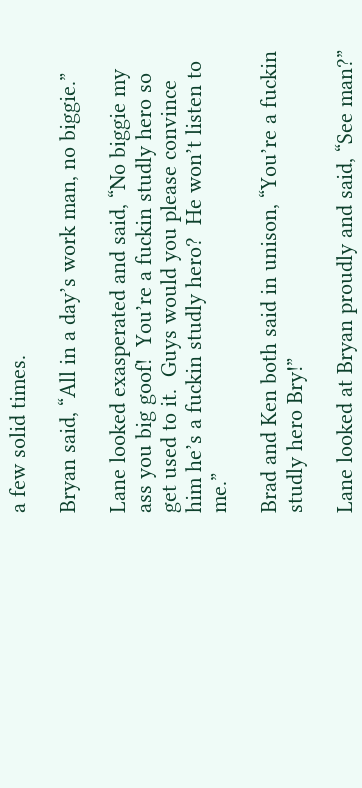a few solid times.

Bryan said, “All in a day’s work man, no biggie.”

Lane looked exasperated and said, “No biggie my ass you big goof!  You’re a fuckin studly hero so get used to it.  Guys would you please convince him he’s a fuckin studly hero?  He won’t listen to me.”

Brad and Ken both said in unison, “You’re a fuckin studly hero Bry!”

Lane looked at Bryan proudly and said, “See man?”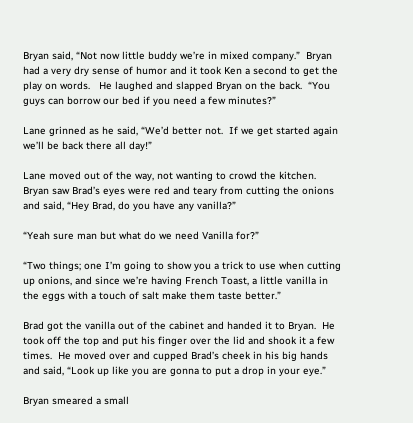Bryan said, “Not now little buddy we’re in mixed company.”  Bryan had a very dry sense of humor and it took Ken a second to get the play on words.   He laughed and slapped Bryan on the back.  “You guys can borrow our bed if you need a few minutes?”

Lane grinned as he said, “We’d better not.  If we get started again we’ll be back there all day!”

Lane moved out of the way, not wanting to crowd the kitchen.  Bryan saw Brad’s eyes were red and teary from cutting the onions and said, “Hey Brad, do you have any vanilla?”

“Yeah sure man but what do we need Vanilla for?”

“Two things; one I’m going to show you a trick to use when cutting up onions, and since we’re having French Toast, a little vanilla in the eggs with a touch of salt make them taste better.”

Brad got the vanilla out of the cabinet and handed it to Bryan.  He took off the top and put his finger over the lid and shook it a few times.  He moved over and cupped Brad’s cheek in his big hands and said, “Look up like you are gonna to put a drop in your eye.”

Bryan smeared a small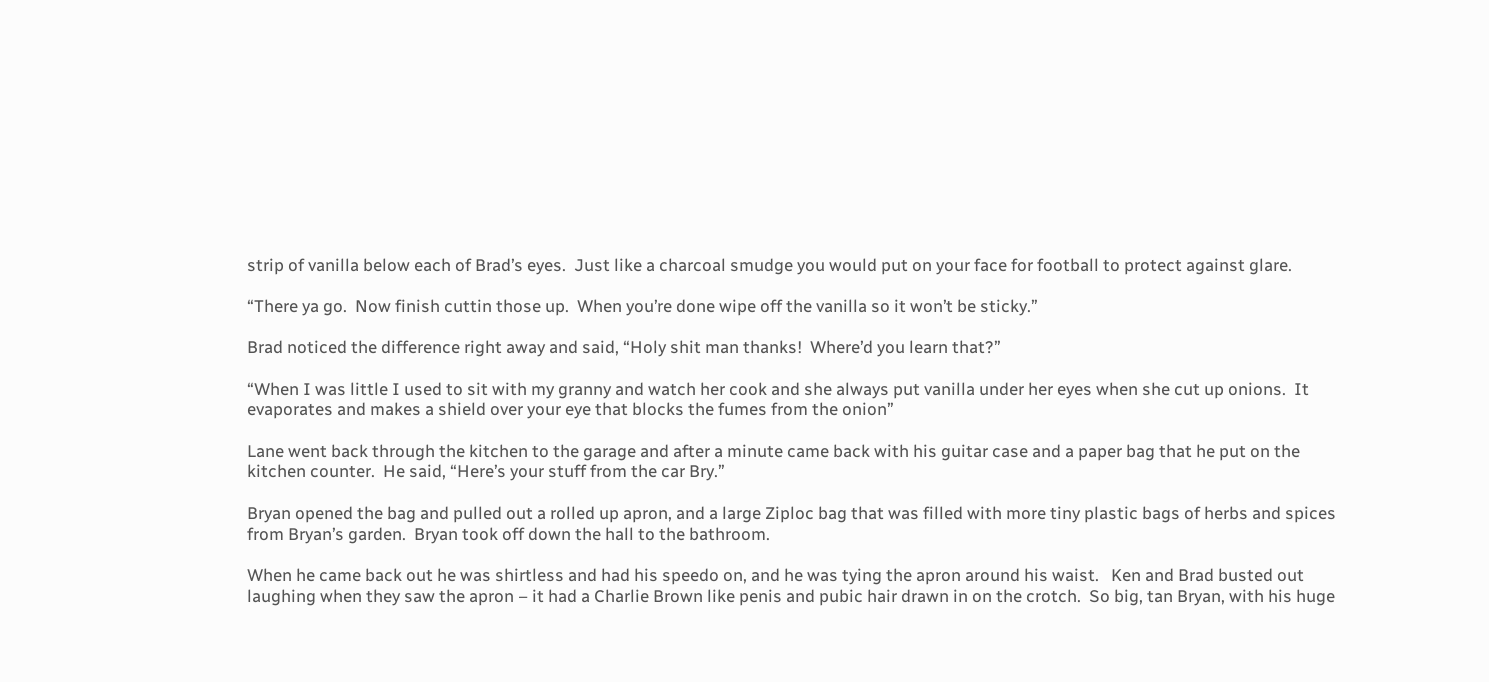strip of vanilla below each of Brad’s eyes.  Just like a charcoal smudge you would put on your face for football to protect against glare.

“There ya go.  Now finish cuttin those up.  When you’re done wipe off the vanilla so it won’t be sticky.”

Brad noticed the difference right away and said, “Holy shit man thanks!  Where’d you learn that?”

“When I was little I used to sit with my granny and watch her cook and she always put vanilla under her eyes when she cut up onions.  It evaporates and makes a shield over your eye that blocks the fumes from the onion”

Lane went back through the kitchen to the garage and after a minute came back with his guitar case and a paper bag that he put on the kitchen counter.  He said, “Here’s your stuff from the car Bry.”

Bryan opened the bag and pulled out a rolled up apron, and a large Ziploc bag that was filled with more tiny plastic bags of herbs and spices from Bryan’s garden.  Bryan took off down the hall to the bathroom.

When he came back out he was shirtless and had his speedo on, and he was tying the apron around his waist.   Ken and Brad busted out laughing when they saw the apron – it had a Charlie Brown like penis and pubic hair drawn in on the crotch.  So big, tan Bryan, with his huge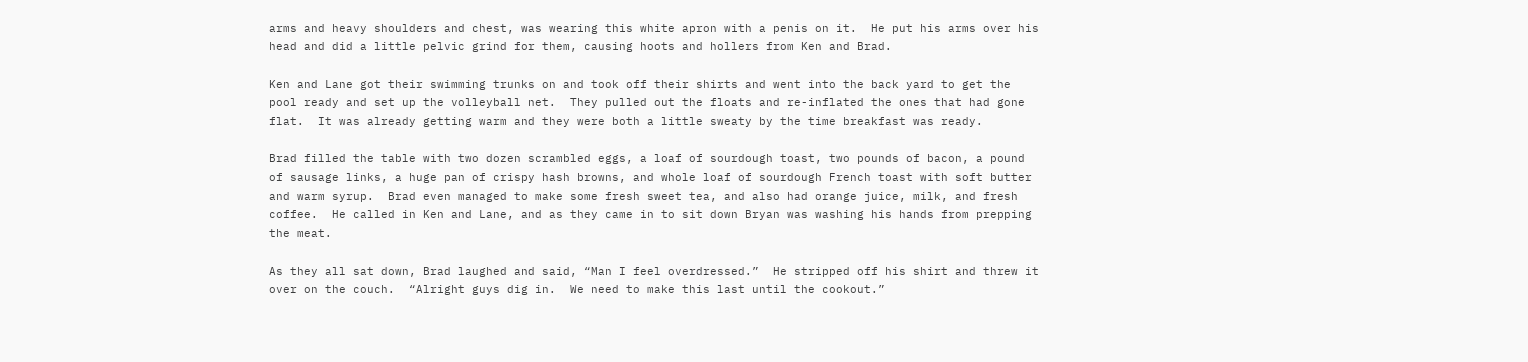arms and heavy shoulders and chest, was wearing this white apron with a penis on it.  He put his arms over his head and did a little pelvic grind for them, causing hoots and hollers from Ken and Brad.

Ken and Lane got their swimming trunks on and took off their shirts and went into the back yard to get the pool ready and set up the volleyball net.  They pulled out the floats and re-inflated the ones that had gone flat.  It was already getting warm and they were both a little sweaty by the time breakfast was ready.

Brad filled the table with two dozen scrambled eggs, a loaf of sourdough toast, two pounds of bacon, a pound of sausage links, a huge pan of crispy hash browns, and whole loaf of sourdough French toast with soft butter and warm syrup.  Brad even managed to make some fresh sweet tea, and also had orange juice, milk, and fresh coffee.  He called in Ken and Lane, and as they came in to sit down Bryan was washing his hands from prepping the meat.

As they all sat down, Brad laughed and said, “Man I feel overdressed.”  He stripped off his shirt and threw it over on the couch.  “Alright guys dig in.  We need to make this last until the cookout.”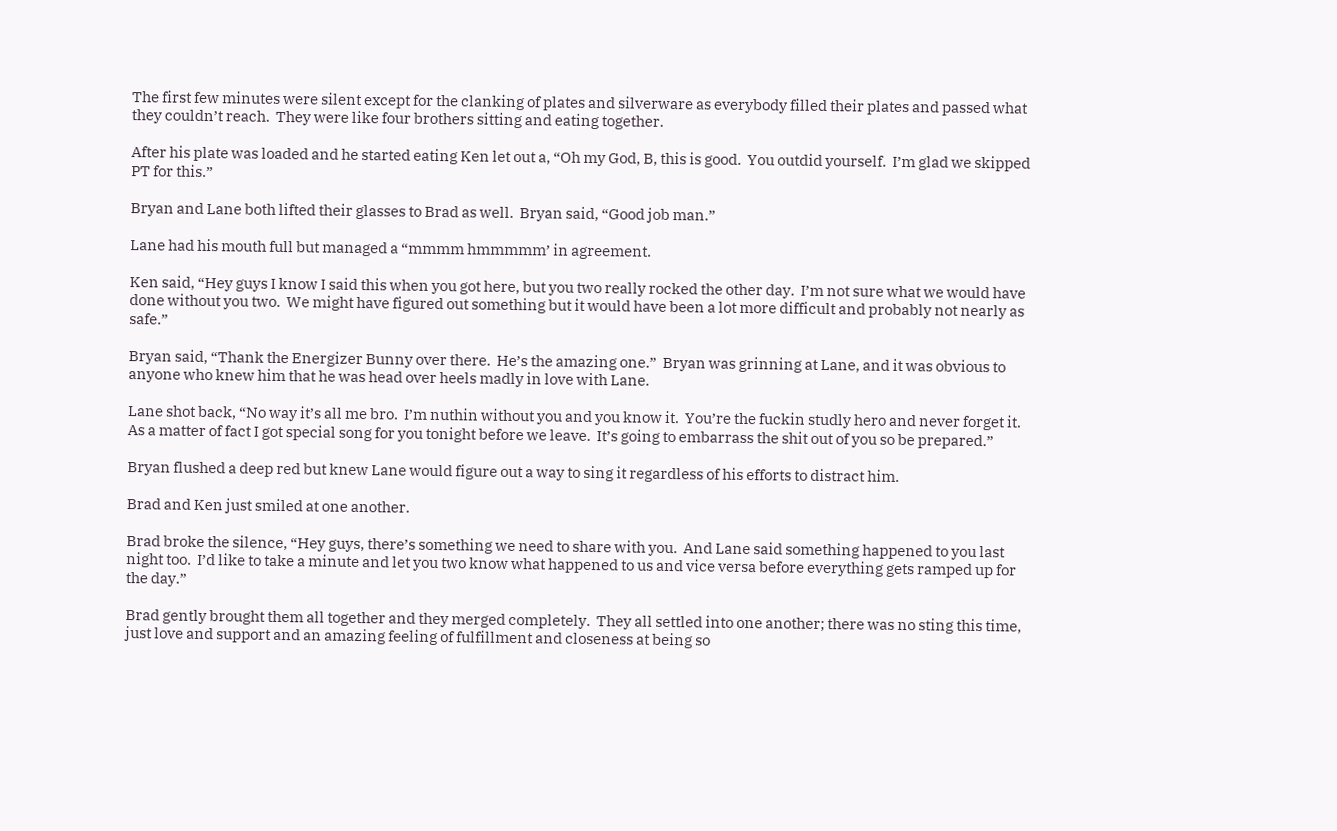The first few minutes were silent except for the clanking of plates and silverware as everybody filled their plates and passed what they couldn’t reach.  They were like four brothers sitting and eating together.

After his plate was loaded and he started eating Ken let out a, “Oh my God, B, this is good.  You outdid yourself.  I’m glad we skipped PT for this.”

Bryan and Lane both lifted their glasses to Brad as well.  Bryan said, “Good job man.”

Lane had his mouth full but managed a “mmmm hmmmmm’ in agreement.

Ken said, “Hey guys I know I said this when you got here, but you two really rocked the other day.  I’m not sure what we would have done without you two.  We might have figured out something but it would have been a lot more difficult and probably not nearly as safe.”

Bryan said, “Thank the Energizer Bunny over there.  He’s the amazing one.”  Bryan was grinning at Lane, and it was obvious to anyone who knew him that he was head over heels madly in love with Lane.

Lane shot back, “No way it’s all me bro.  I’m nuthin without you and you know it.  You’re the fuckin studly hero and never forget it.  As a matter of fact I got special song for you tonight before we leave.  It’s going to embarrass the shit out of you so be prepared.”

Bryan flushed a deep red but knew Lane would figure out a way to sing it regardless of his efforts to distract him.

Brad and Ken just smiled at one another.

Brad broke the silence, “Hey guys, there’s something we need to share with you.  And Lane said something happened to you last night too.  I’d like to take a minute and let you two know what happened to us and vice versa before everything gets ramped up for the day.”

Brad gently brought them all together and they merged completely.  They all settled into one another; there was no sting this time, just love and support and an amazing feeling of fulfillment and closeness at being so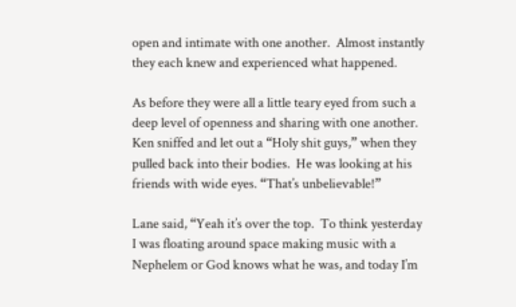open and intimate with one another.  Almost instantly they each knew and experienced what happened.

As before they were all a little teary eyed from such a deep level of openness and sharing with one another.  Ken sniffed and let out a “Holy shit guys,” when they pulled back into their bodies.  He was looking at his friends with wide eyes. “That’s unbelievable!”

Lane said, “Yeah it’s over the top.  To think yesterday I was floating around space making music with a Nephelem or God knows what he was, and today I’m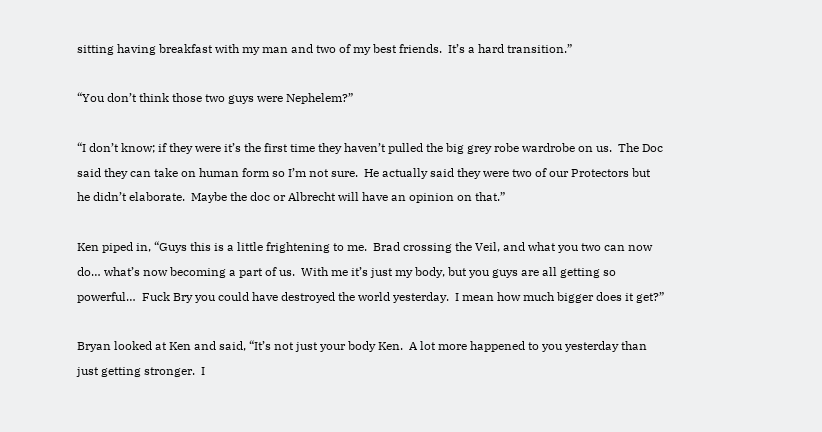sitting having breakfast with my man and two of my best friends.  It’s a hard transition.”

“You don’t think those two guys were Nephelem?”

“I don’t know; if they were it’s the first time they haven’t pulled the big grey robe wardrobe on us.  The Doc said they can take on human form so I’m not sure.  He actually said they were two of our Protectors but he didn’t elaborate.  Maybe the doc or Albrecht will have an opinion on that.”

Ken piped in, “Guys this is a little frightening to me.  Brad crossing the Veil, and what you two can now do… what’s now becoming a part of us.  With me it’s just my body, but you guys are all getting so powerful…  Fuck Bry you could have destroyed the world yesterday.  I mean how much bigger does it get?”

Bryan looked at Ken and said, “It’s not just your body Ken.  A lot more happened to you yesterday than just getting stronger.  I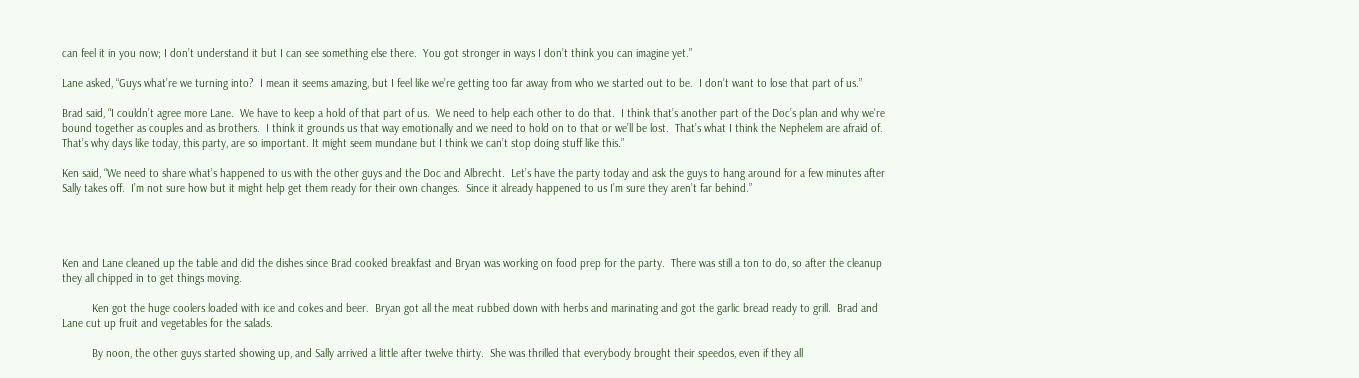can feel it in you now; I don’t understand it but I can see something else there.  You got stronger in ways I don’t think you can imagine yet.”

Lane asked, “Guys what’re we turning into?  I mean it seems amazing, but I feel like we’re getting too far away from who we started out to be.  I don’t want to lose that part of us.”

Brad said, “I couldn’t agree more Lane.  We have to keep a hold of that part of us.  We need to help each other to do that.  I think that’s another part of the Doc’s plan and why we’re bound together as couples and as brothers.  I think it grounds us that way emotionally and we need to hold on to that or we’ll be lost.  That’s what I think the Nephelem are afraid of.  That’s why days like today, this party, are so important. It might seem mundane but I think we can’t stop doing stuff like this.”

Ken said, “We need to share what’s happened to us with the other guys and the Doc and Albrecht.  Let’s have the party today and ask the guys to hang around for a few minutes after Sally takes off.  I’m not sure how but it might help get them ready for their own changes.  Since it already happened to us I’m sure they aren’t far behind.”




Ken and Lane cleaned up the table and did the dishes since Brad cooked breakfast and Bryan was working on food prep for the party.  There was still a ton to do, so after the cleanup they all chipped in to get things moving.

          Ken got the huge coolers loaded with ice and cokes and beer.  Bryan got all the meat rubbed down with herbs and marinating and got the garlic bread ready to grill.  Brad and Lane cut up fruit and vegetables for the salads.

          By noon, the other guys started showing up, and Sally arrived a little after twelve thirty.  She was thrilled that everybody brought their speedos, even if they all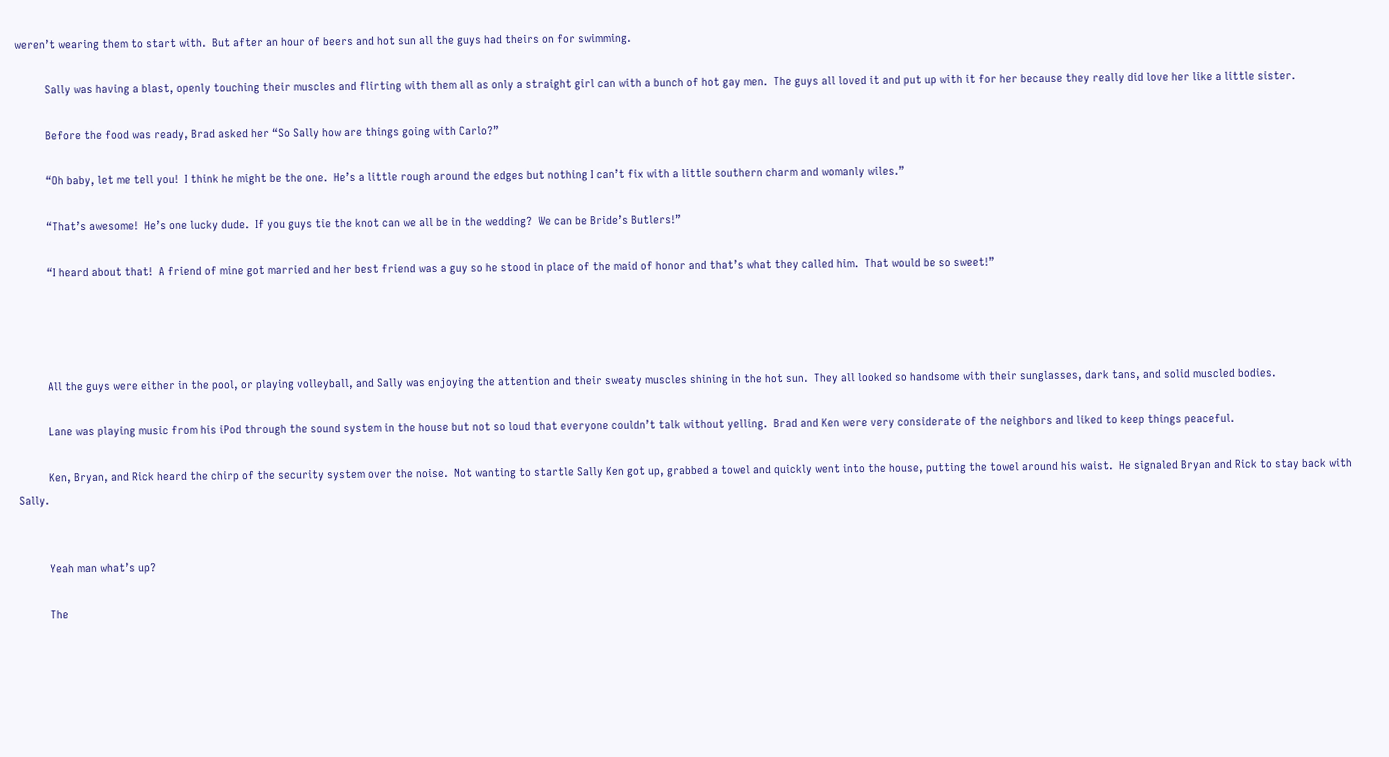weren’t wearing them to start with.  But after an hour of beers and hot sun all the guys had theirs on for swimming.

          Sally was having a blast, openly touching their muscles and flirting with them all as only a straight girl can with a bunch of hot gay men.  The guys all loved it and put up with it for her because they really did love her like a little sister.

          Before the food was ready, Brad asked her “So Sally how are things going with Carlo?”

          “Oh baby, let me tell you!  I think he might be the one.  He’s a little rough around the edges but nothing I can’t fix with a little southern charm and womanly wiles.”

          “That’s awesome!  He’s one lucky dude.  If you guys tie the knot can we all be in the wedding?  We can be Bride’s Butlers!”

          “I heard about that!  A friend of mine got married and her best friend was a guy so he stood in place of the maid of honor and that’s what they called him.  That would be so sweet!”




          All the guys were either in the pool, or playing volleyball, and Sally was enjoying the attention and their sweaty muscles shining in the hot sun.  They all looked so handsome with their sunglasses, dark tans, and solid muscled bodies.

          Lane was playing music from his iPod through the sound system in the house but not so loud that everyone couldn’t talk without yelling.  Brad and Ken were very considerate of the neighbors and liked to keep things peaceful.

          Ken, Bryan, and Rick heard the chirp of the security system over the noise.  Not wanting to startle Sally Ken got up, grabbed a towel and quickly went into the house, putting the towel around his waist.  He signaled Bryan and Rick to stay back with Sally.


          Yeah man what’s up?

          The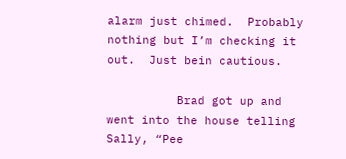alarm just chimed.  Probably nothing but I’m checking it out.  Just bein cautious.

          Brad got up and went into the house telling Sally, “Pee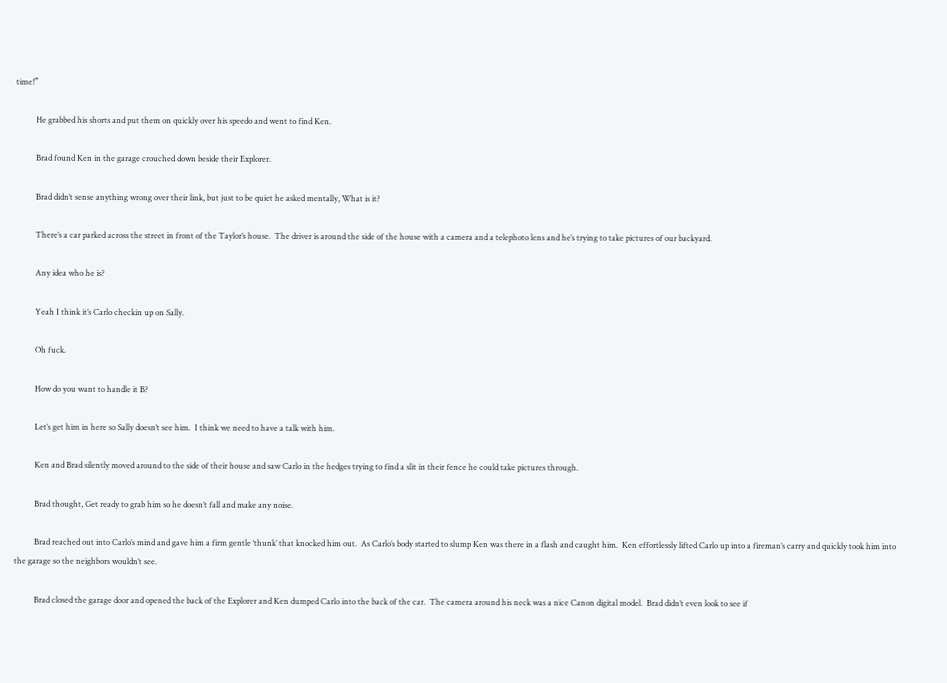time!”

          He grabbed his shorts and put them on quickly over his speedo and went to find Ken.

          Brad found Ken in the garage crouched down beside their Explorer.

          Brad didn’t sense anything wrong over their link, but just to be quiet he asked mentally, What is it?

          There’s a car parked across the street in front of the Taylor’s house.  The driver is around the side of the house with a camera and a telephoto lens and he’s trying to take pictures of our backyard.

          Any idea who he is?

          Yeah I think it’s Carlo checkin up on Sally.

          Oh fuck.

          How do you want to handle it B?

          Let’s get him in here so Sally doesn’t see him.  I think we need to have a talk with him.

          Ken and Brad silently moved around to the side of their house and saw Carlo in the hedges trying to find a slit in their fence he could take pictures through.

          Brad thought, Get ready to grab him so he doesn’t fall and make any noise.

          Brad reached out into Carlo’s mind and gave him a firm gentle ‘thunk’ that knocked him out.  As Carlo’s body started to slump Ken was there in a flash and caught him.  Ken effortlessly lifted Carlo up into a fireman’s carry and quickly took him into the garage so the neighbors wouldn’t see.

          Brad closed the garage door and opened the back of the Explorer and Ken dumped Carlo into the back of the car.  The camera around his neck was a nice Canon digital model.  Brad didn’t even look to see if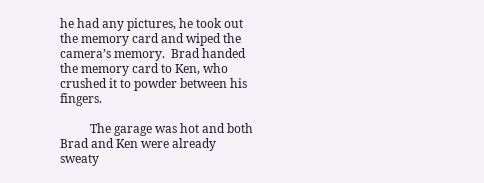he had any pictures, he took out the memory card and wiped the camera’s memory.  Brad handed the memory card to Ken, who crushed it to powder between his fingers.

          The garage was hot and both Brad and Ken were already sweaty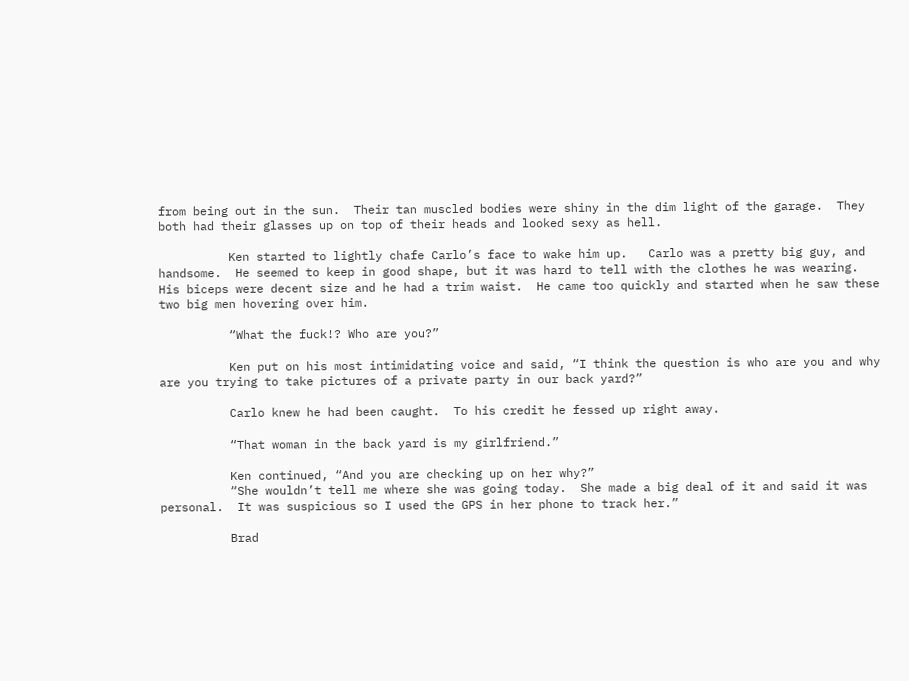from being out in the sun.  Their tan muscled bodies were shiny in the dim light of the garage.  They both had their glasses up on top of their heads and looked sexy as hell.

          Ken started to lightly chafe Carlo’s face to wake him up.   Carlo was a pretty big guy, and handsome.  He seemed to keep in good shape, but it was hard to tell with the clothes he was wearing.  His biceps were decent size and he had a trim waist.  He came too quickly and started when he saw these two big men hovering over him.

          “What the fuck!? Who are you?”

          Ken put on his most intimidating voice and said, “I think the question is who are you and why are you trying to take pictures of a private party in our back yard?”

          Carlo knew he had been caught.  To his credit he fessed up right away.

          “That woman in the back yard is my girlfriend.”

          Ken continued, “And you are checking up on her why?”
          “She wouldn’t tell me where she was going today.  She made a big deal of it and said it was personal.  It was suspicious so I used the GPS in her phone to track her.”

          Brad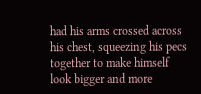had his arms crossed across his chest, squeezing his pecs together to make himself look bigger and more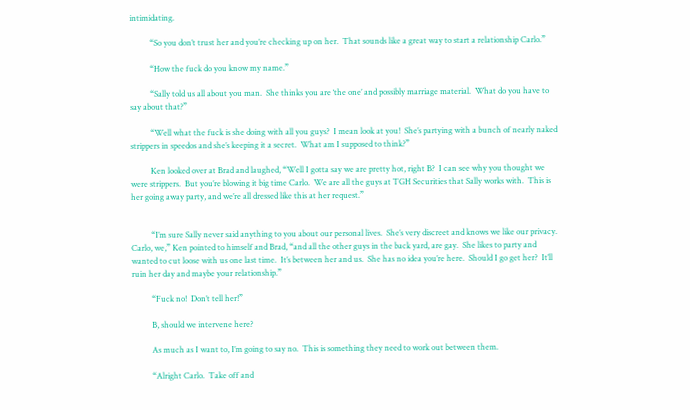intimidating.

          “So you don’t trust her and you’re checking up on her.  That sounds like a great way to start a relationship Carlo.”

          “How the fuck do you know my name.”

          “Sally told us all about you man.  She thinks you are ‘the one’ and possibly marriage material.  What do you have to say about that?”

          “Well what the fuck is she doing with all you guys?  I mean look at you!  She’s partying with a bunch of nearly naked strippers in speedos and she’s keeping it a secret.  What am I supposed to think?”

          Ken looked over at Brad and laughed, “Well I gotta say we are pretty hot, right B?  I can see why you thought we were strippers.  But you’re blowing it big time Carlo.  We are all the guys at TGH Securities that Sally works with.  This is her going away party, and we’re all dressed like this at her request.”


          “I’m sure Sally never said anything to you about our personal lives.  She’s very discreet and knows we like our privacy.  Carlo, we,” Ken pointed to himself and Brad, “and all the other guys in the back yard, are gay.  She likes to party and wanted to cut loose with us one last time.  It’s between her and us.  She has no idea you’re here.  Should I go get her?  It’ll ruin her day and maybe your relationship.”

          “Fuck no!  Don’t tell her!”

          B, should we intervene here?

          As much as I want to, I’m going to say no.  This is something they need to work out between them.

          “Alright Carlo.  Take off and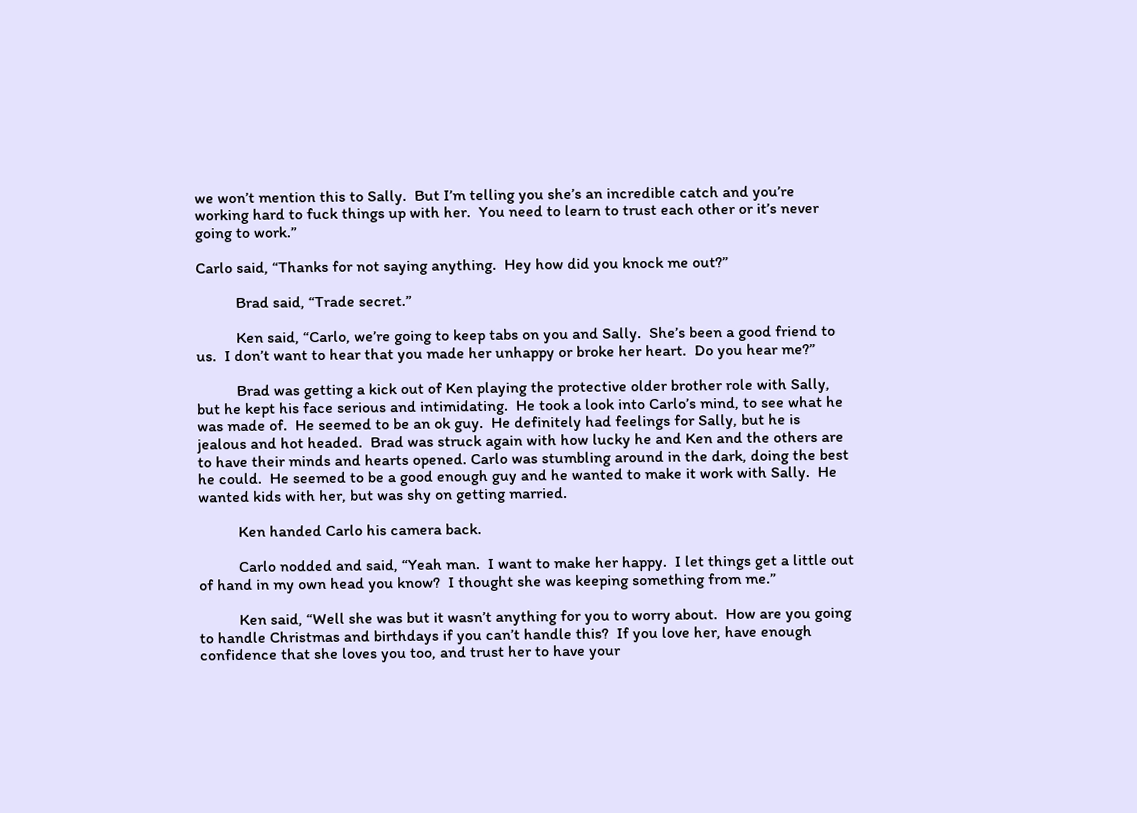we won’t mention this to Sally.  But I’m telling you she’s an incredible catch and you’re working hard to fuck things up with her.  You need to learn to trust each other or it’s never going to work.”

Carlo said, “Thanks for not saying anything.  Hey how did you knock me out?”

          Brad said, “Trade secret.”

          Ken said, “Carlo, we’re going to keep tabs on you and Sally.  She’s been a good friend to us.  I don’t want to hear that you made her unhappy or broke her heart.  Do you hear me?”

          Brad was getting a kick out of Ken playing the protective older brother role with Sally, but he kept his face serious and intimidating.  He took a look into Carlo’s mind, to see what he was made of.  He seemed to be an ok guy.  He definitely had feelings for Sally, but he is jealous and hot headed.  Brad was struck again with how lucky he and Ken and the others are to have their minds and hearts opened. Carlo was stumbling around in the dark, doing the best he could.  He seemed to be a good enough guy and he wanted to make it work with Sally.  He wanted kids with her, but was shy on getting married.

          Ken handed Carlo his camera back.

          Carlo nodded and said, “Yeah man.  I want to make her happy.  I let things get a little out of hand in my own head you know?  I thought she was keeping something from me.”

          Ken said, “Well she was but it wasn’t anything for you to worry about.  How are you going to handle Christmas and birthdays if you can’t handle this?  If you love her, have enough confidence that she loves you too, and trust her to have your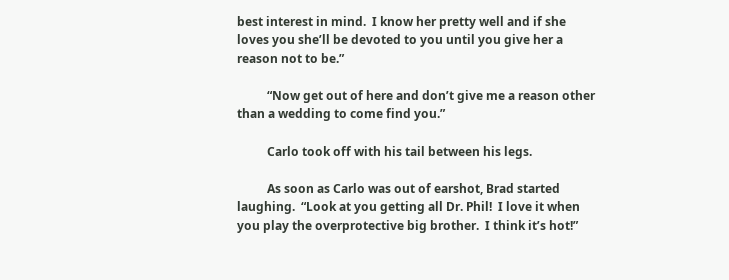best interest in mind.  I know her pretty well and if she loves you she’ll be devoted to you until you give her a reason not to be.”

          “Now get out of here and don’t give me a reason other than a wedding to come find you.”

          Carlo took off with his tail between his legs.

          As soon as Carlo was out of earshot, Brad started laughing.  “Look at you getting all Dr. Phil!  I love it when you play the overprotective big brother.  I think it’s hot!”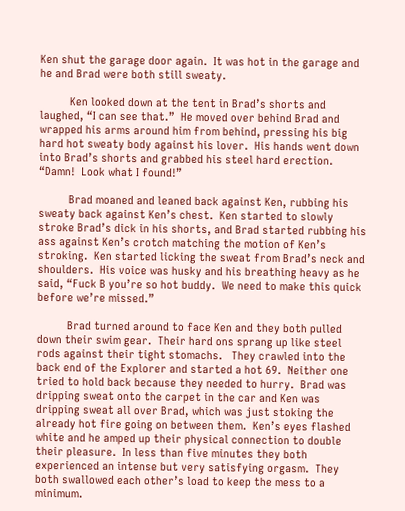Ken shut the garage door again.  It was hot in the garage and he and Brad were both still sweaty.

          Ken looked down at the tent in Brad’s shorts and laughed, “I can see that.”  He moved over behind Brad and wrapped his arms around him from behind, pressing his big hard hot sweaty body against his lover.  His hands went down into Brad’s shorts and grabbed his steel hard erection.  “Damn!  Look what I found!”

          Brad moaned and leaned back against Ken, rubbing his sweaty back against Ken’s chest.  Ken started to slowly stroke Brad’s dick in his shorts, and Brad started rubbing his ass against Ken’s crotch matching the motion of Ken’s stroking.  Ken started licking the sweat from Brad’s neck and shoulders.  His voice was husky and his breathing heavy as he said, “Fuck B you’re so hot buddy.  We need to make this quick before we’re missed.”

          Brad turned around to face Ken and they both pulled down their swim gear.  Their hard ons sprang up like steel rods against their tight stomachs.   They crawled into the back end of the Explorer and started a hot 69.  Neither one tried to hold back because they needed to hurry.  Brad was dripping sweat onto the carpet in the car and Ken was dripping sweat all over Brad, which was just stoking the already hot fire going on between them.  Ken’s eyes flashed white and he amped up their physical connection to double their pleasure.  In less than five minutes they both experienced an intense but very satisfying orgasm.  They both swallowed each other’s load to keep the mess to a minimum.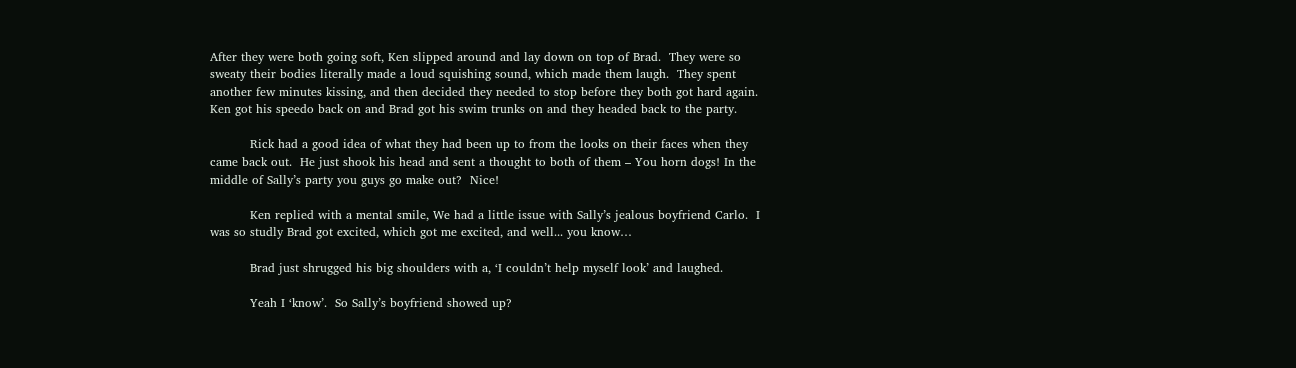After they were both going soft, Ken slipped around and lay down on top of Brad.  They were so sweaty their bodies literally made a loud squishing sound, which made them laugh.  They spent another few minutes kissing, and then decided they needed to stop before they both got hard again.  Ken got his speedo back on and Brad got his swim trunks on and they headed back to the party.

          Rick had a good idea of what they had been up to from the looks on their faces when they came back out.  He just shook his head and sent a thought to both of them – You horn dogs! In the middle of Sally’s party you guys go make out?  Nice!

          Ken replied with a mental smile, We had a little issue with Sally’s jealous boyfriend Carlo.  I was so studly Brad got excited, which got me excited, and well... you know…

          Brad just shrugged his big shoulders with a, ‘I couldn’t help myself look’ and laughed.

          Yeah I ‘know’.  So Sally’s boyfriend showed up?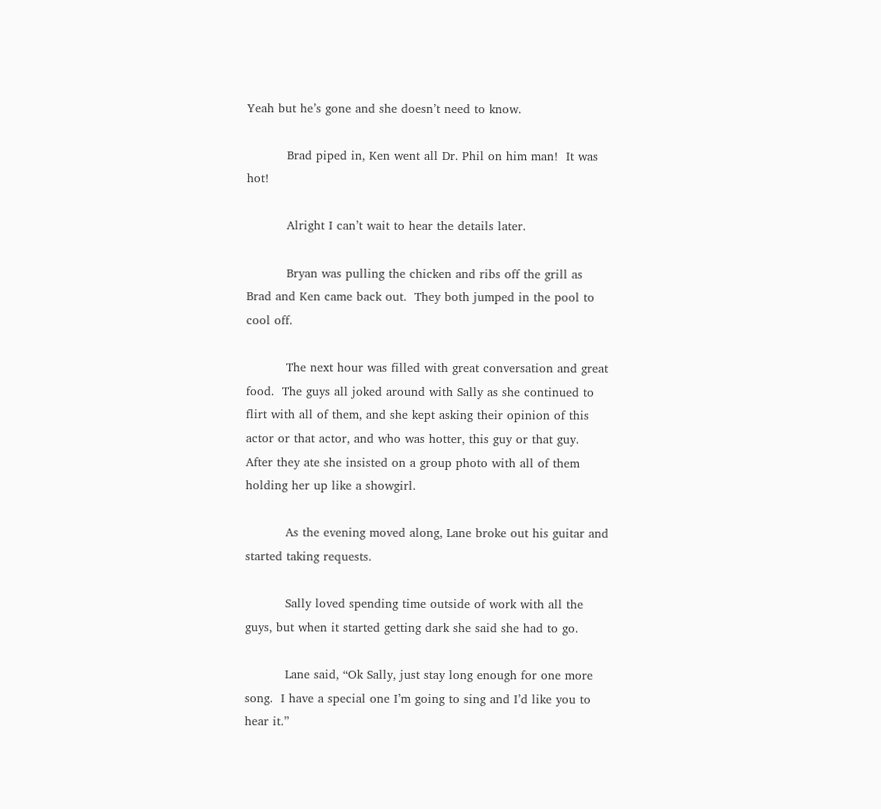Yeah but he’s gone and she doesn’t need to know.

          Brad piped in, Ken went all Dr. Phil on him man!  It was hot!

          Alright I can’t wait to hear the details later.

          Bryan was pulling the chicken and ribs off the grill as Brad and Ken came back out.  They both jumped in the pool to cool off.

          The next hour was filled with great conversation and great food.  The guys all joked around with Sally as she continued to flirt with all of them, and she kept asking their opinion of this actor or that actor, and who was hotter, this guy or that guy.  After they ate she insisted on a group photo with all of them holding her up like a showgirl.

          As the evening moved along, Lane broke out his guitar and started taking requests.

          Sally loved spending time outside of work with all the guys, but when it started getting dark she said she had to go.

          Lane said, “Ok Sally, just stay long enough for one more song.  I have a special one I’m going to sing and I’d like you to hear it.”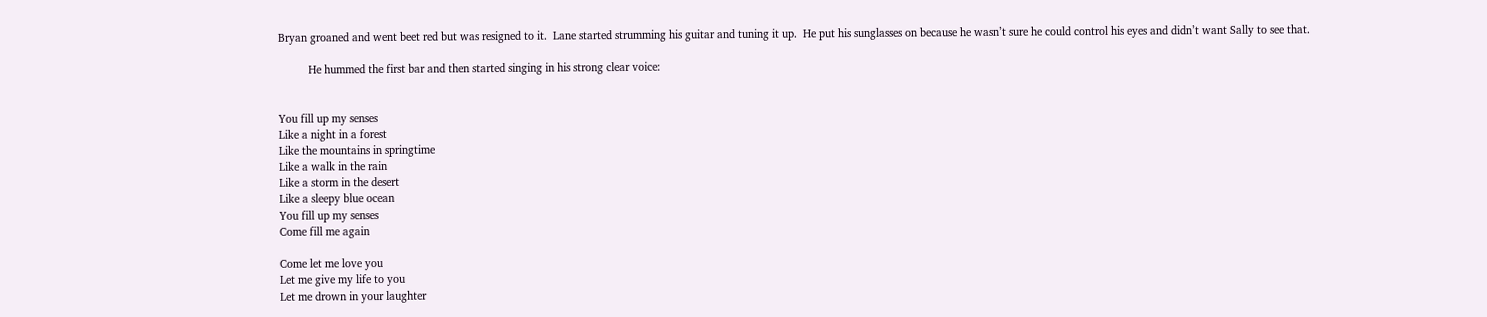Bryan groaned and went beet red but was resigned to it.  Lane started strumming his guitar and tuning it up.  He put his sunglasses on because he wasn’t sure he could control his eyes and didn’t want Sally to see that.

          He hummed the first bar and then started singing in his strong clear voice:


You fill up my senses
Like a night in a forest
Like the mountains in springtime
Like a walk in the rain
Like a storm in the desert
Like a sleepy blue ocean
You fill up my senses
Come fill me again

Come let me love you
Let me give my life to you
Let me drown in your laughter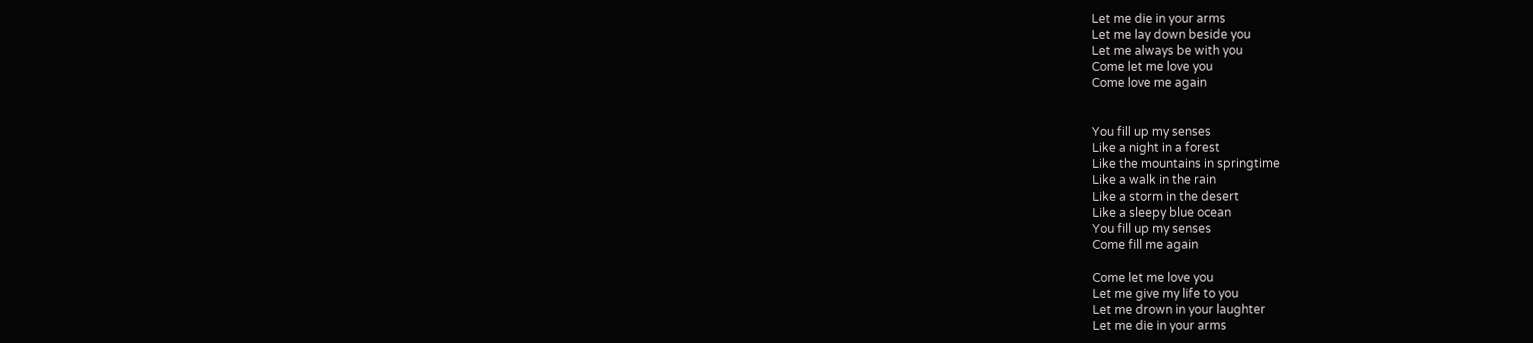Let me die in your arms
Let me lay down beside you
Let me always be with you
Come let me love you
Come love me again


You fill up my senses
Like a night in a forest
Like the mountains in springtime
Like a walk in the rain
Like a storm in the desert
Like a sleepy blue ocean
You fill up my senses
Come fill me again

Come let me love you
Let me give my life to you
Let me drown in your laughter
Let me die in your arms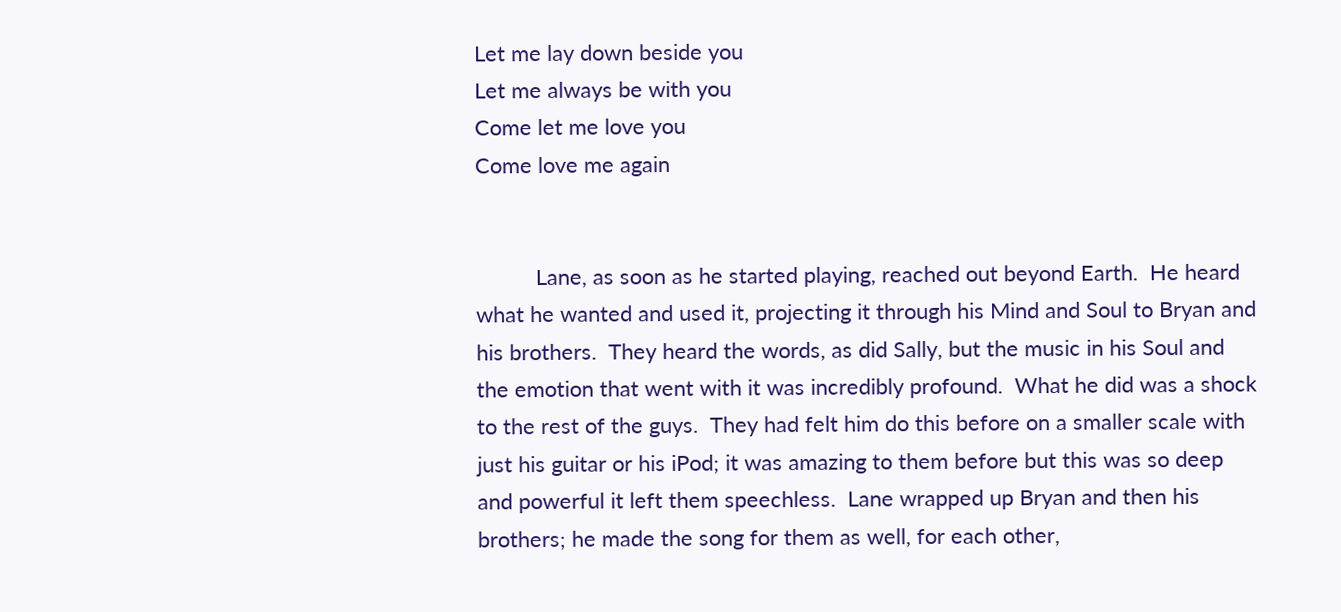Let me lay down beside you
Let me always be with you
Come let me love you
Come love me again


          Lane, as soon as he started playing, reached out beyond Earth.  He heard what he wanted and used it, projecting it through his Mind and Soul to Bryan and his brothers.  They heard the words, as did Sally, but the music in his Soul and the emotion that went with it was incredibly profound.  What he did was a shock to the rest of the guys.  They had felt him do this before on a smaller scale with just his guitar or his iPod; it was amazing to them before but this was so deep and powerful it left them speechless.  Lane wrapped up Bryan and then his brothers; he made the song for them as well, for each other,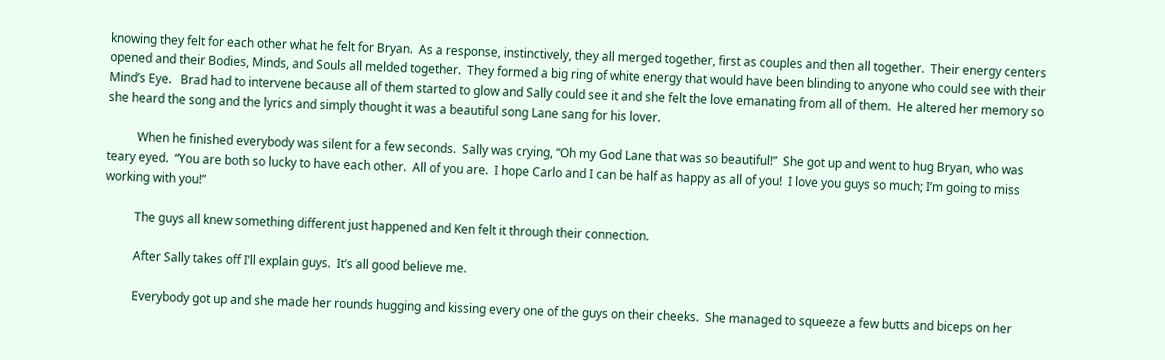knowing they felt for each other what he felt for Bryan.  As a response, instinctively, they all merged together, first as couples and then all together.  Their energy centers opened and their Bodies, Minds, and Souls all melded together.  They formed a big ring of white energy that would have been blinding to anyone who could see with their Mind’s Eye.   Brad had to intervene because all of them started to glow and Sally could see it and she felt the love emanating from all of them.  He altered her memory so she heard the song and the lyrics and simply thought it was a beautiful song Lane sang for his lover.

          When he finished everybody was silent for a few seconds.  Sally was crying, “Oh my God Lane that was so beautiful!”  She got up and went to hug Bryan, who was teary eyed.  “You are both so lucky to have each other.  All of you are.  I hope Carlo and I can be half as happy as all of you!  I love you guys so much; I’m going to miss working with you!”

          The guys all knew something different just happened and Ken felt it through their connection.

          After Sally takes off I’ll explain guys.  It’s all good believe me.

          Everybody got up and she made her rounds hugging and kissing every one of the guys on their cheeks.  She managed to squeeze a few butts and biceps on her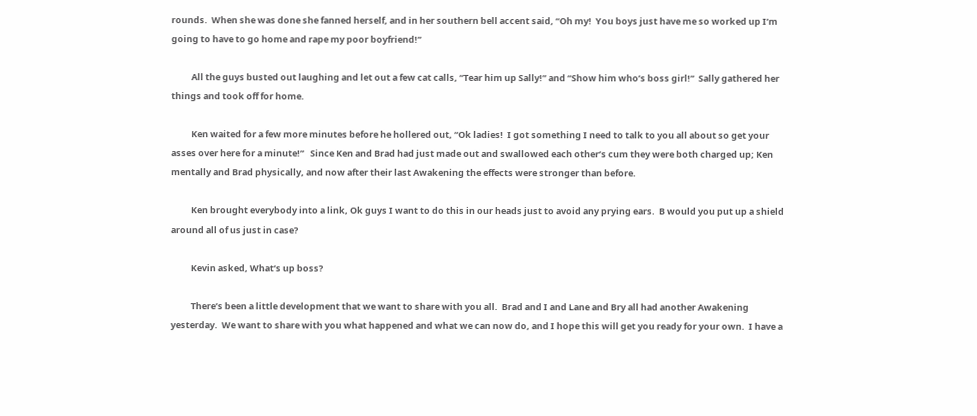rounds.  When she was done she fanned herself, and in her southern bell accent said, “Oh my!  You boys just have me so worked up I’m going to have to go home and rape my poor boyfriend!”

          All the guys busted out laughing and let out a few cat calls, “Tear him up Sally!” and “Show him who’s boss girl!”  Sally gathered her things and took off for home.

          Ken waited for a few more minutes before he hollered out, “Ok ladies!  I got something I need to talk to you all about so get your asses over here for a minute!”   Since Ken and Brad had just made out and swallowed each other’s cum they were both charged up; Ken mentally and Brad physically, and now after their last Awakening the effects were stronger than before.

          Ken brought everybody into a link, Ok guys I want to do this in our heads just to avoid any prying ears.  B would you put up a shield around all of us just in case?

          Kevin asked, What’s up boss?

          There’s been a little development that we want to share with you all.  Brad and I and Lane and Bry all had another Awakening yesterday.  We want to share with you what happened and what we can now do, and I hope this will get you ready for your own.  I have a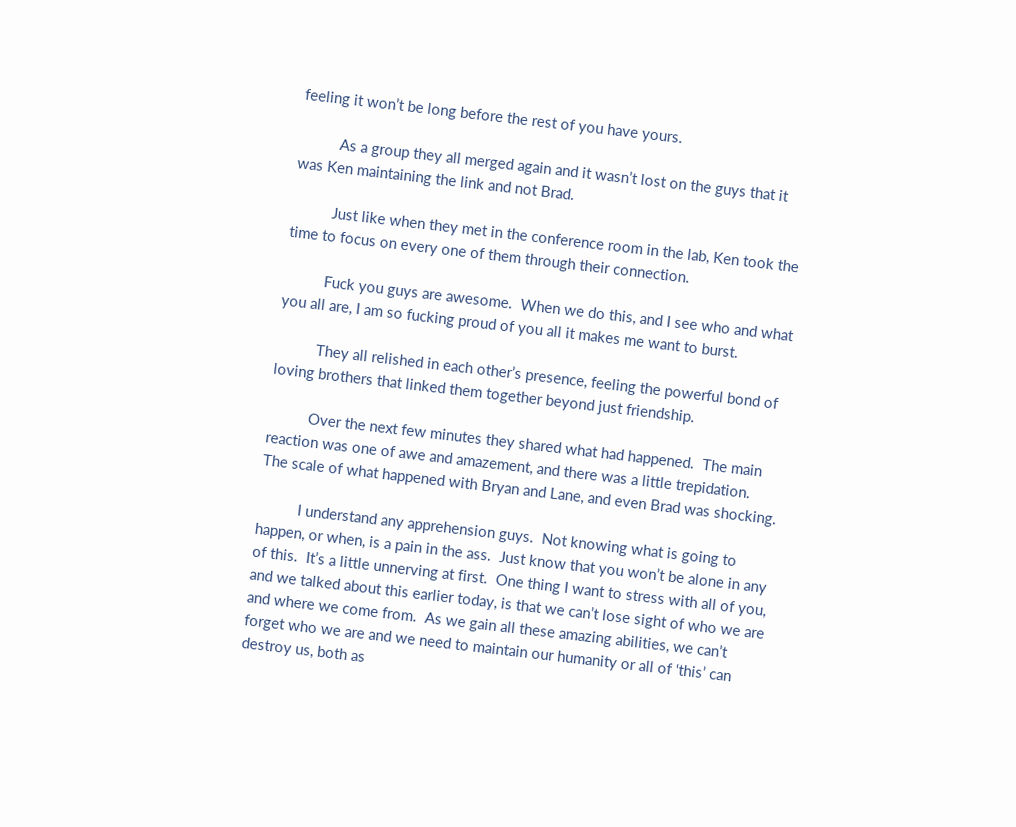feeling it won’t be long before the rest of you have yours.

          As a group they all merged again and it wasn’t lost on the guys that it was Ken maintaining the link and not Brad.

          Just like when they met in the conference room in the lab, Ken took the time to focus on every one of them through their connection.

          Fuck you guys are awesome.  When we do this, and I see who and what you all are, I am so fucking proud of you all it makes me want to burst.

          They all relished in each other’s presence, feeling the powerful bond of loving brothers that linked them together beyond just friendship.

          Over the next few minutes they shared what had happened.  The main reaction was one of awe and amazement, and there was a little trepidation.  The scale of what happened with Bryan and Lane, and even Brad was shocking.

          I understand any apprehension guys.  Not knowing what is going to happen, or when, is a pain in the ass.  Just know that you won’t be alone in any of this.  It’s a little unnerving at first.  One thing I want to stress with all of you, and we talked about this earlier today, is that we can’t lose sight of who we are and where we come from.  As we gain all these amazing abilities, we can’t forget who we are and we need to maintain our humanity or all of ‘this’ can destroy us, both as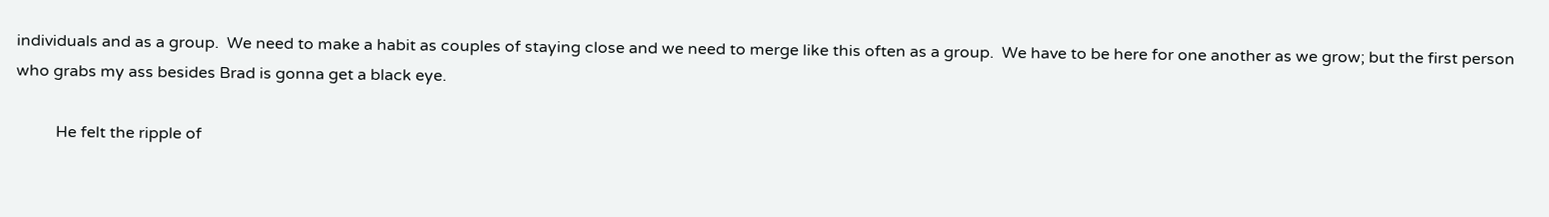individuals and as a group.  We need to make a habit as couples of staying close and we need to merge like this often as a group.  We have to be here for one another as we grow; but the first person who grabs my ass besides Brad is gonna get a black eye.

          He felt the ripple of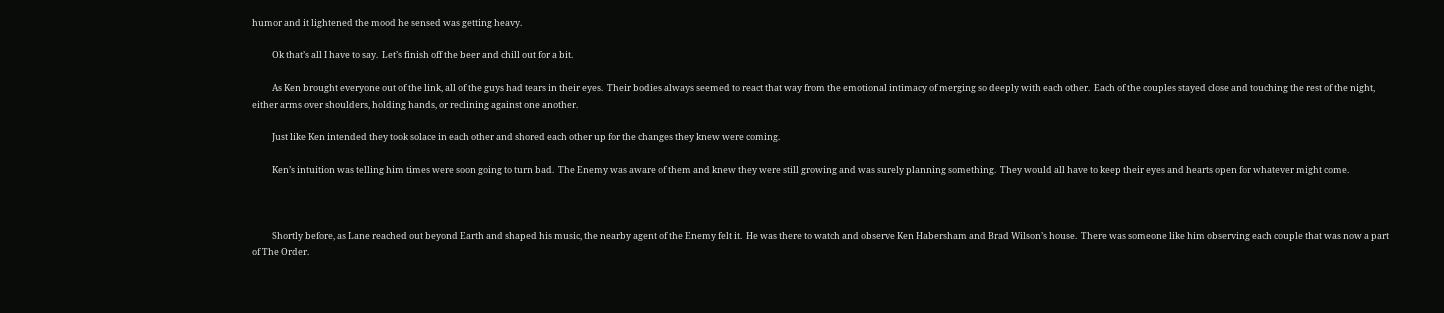humor and it lightened the mood he sensed was getting heavy.

          Ok that’s all I have to say.  Let’s finish off the beer and chill out for a bit.

          As Ken brought everyone out of the link, all of the guys had tears in their eyes.  Their bodies always seemed to react that way from the emotional intimacy of merging so deeply with each other.  Each of the couples stayed close and touching the rest of the night, either arms over shoulders, holding hands, or reclining against one another.

          Just like Ken intended they took solace in each other and shored each other up for the changes they knew were coming.

          Ken’s intuition was telling him times were soon going to turn bad.  The Enemy was aware of them and knew they were still growing and was surely planning something.  They would all have to keep their eyes and hearts open for whatever might come.



          Shortly before, as Lane reached out beyond Earth and shaped his music, the nearby agent of the Enemy felt it.  He was there to watch and observe Ken Habersham and Brad Wilson’s house.  There was someone like him observing each couple that was now a part of The Order.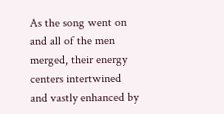As the song went on and all of the men merged, their energy centers intertwined and vastly enhanced by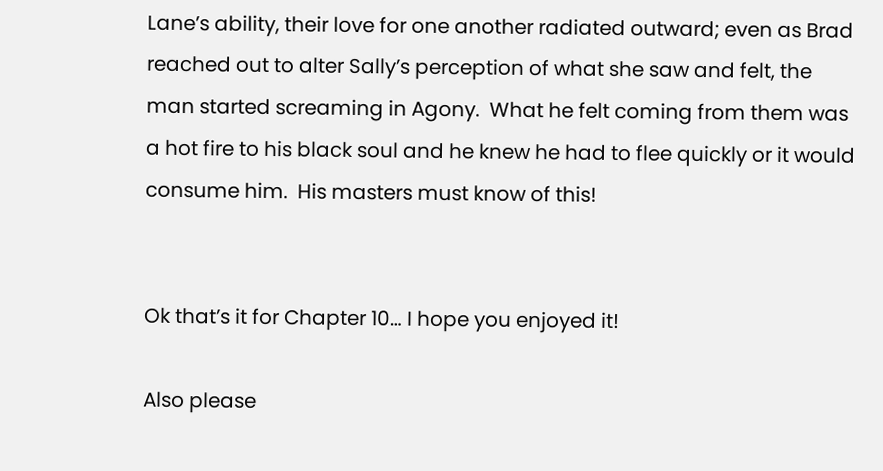Lane’s ability, their love for one another radiated outward; even as Brad reached out to alter Sally’s perception of what she saw and felt, the man started screaming in Agony.  What he felt coming from them was a hot fire to his black soul and he knew he had to flee quickly or it would consume him.  His masters must know of this!


Ok that’s it for Chapter 10… I hope you enjoyed it!

Also please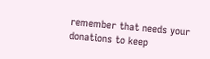remember that needs your donations to keep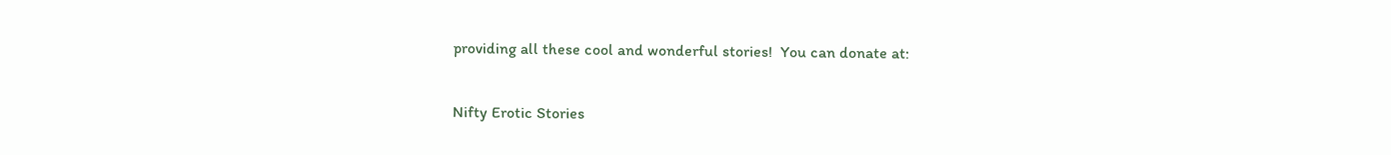providing all these cool and wonderful stories!  You can donate at:

Nifty Erotic Stories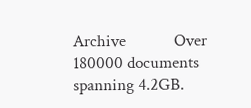Archive            Over 180000 documents spanning 4.2GB.